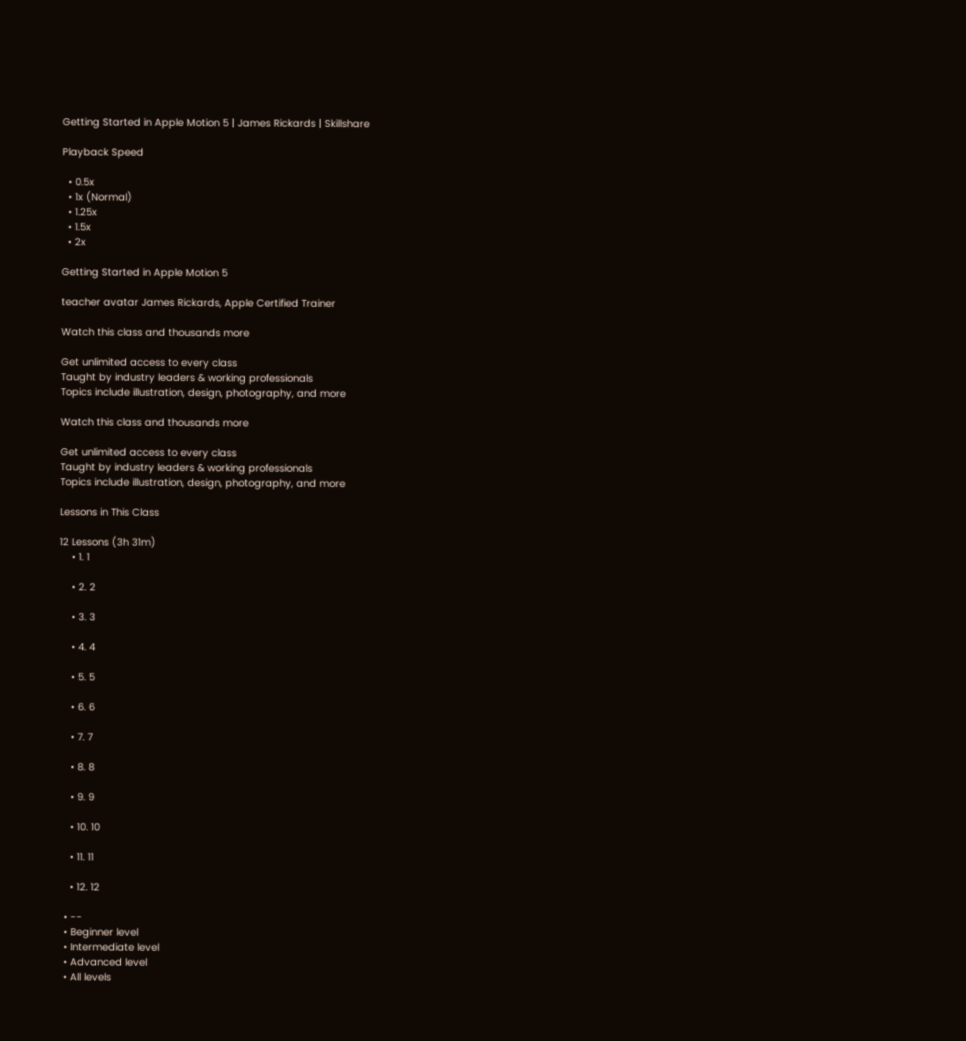Getting Started in Apple Motion 5 | James Rickards | Skillshare

Playback Speed

  • 0.5x
  • 1x (Normal)
  • 1.25x
  • 1.5x
  • 2x

Getting Started in Apple Motion 5

teacher avatar James Rickards, Apple Certified Trainer

Watch this class and thousands more

Get unlimited access to every class
Taught by industry leaders & working professionals
Topics include illustration, design, photography, and more

Watch this class and thousands more

Get unlimited access to every class
Taught by industry leaders & working professionals
Topics include illustration, design, photography, and more

Lessons in This Class

12 Lessons (3h 31m)
    • 1. 1

    • 2. 2

    • 3. 3

    • 4. 4

    • 5. 5

    • 6. 6

    • 7. 7

    • 8. 8

    • 9. 9

    • 10. 10

    • 11. 11

    • 12. 12

  • --
  • Beginner level
  • Intermediate level
  • Advanced level
  • All levels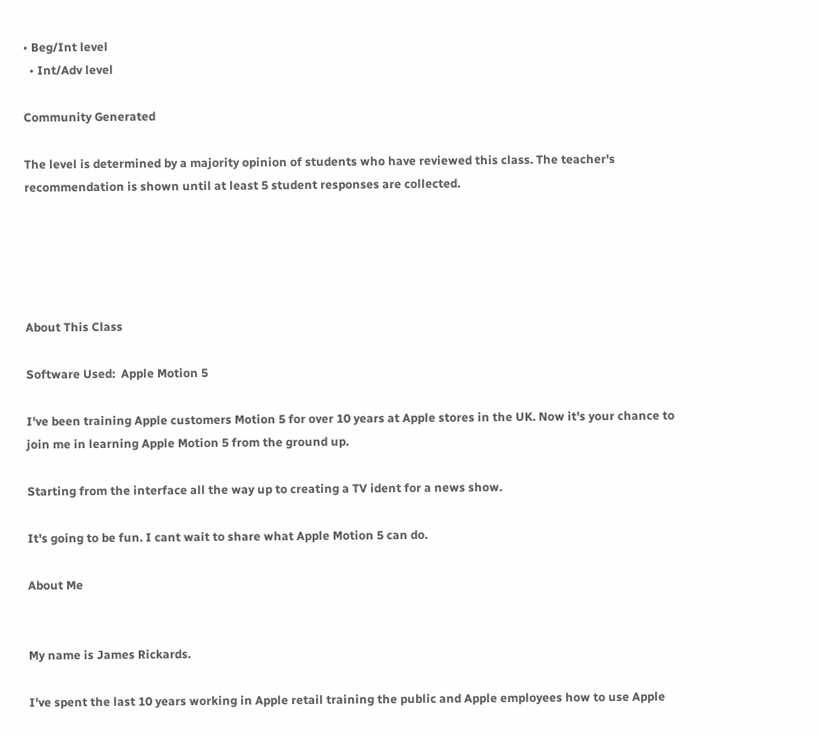• Beg/Int level
  • Int/Adv level

Community Generated

The level is determined by a majority opinion of students who have reviewed this class. The teacher's recommendation is shown until at least 5 student responses are collected.





About This Class

Software Used:  Apple Motion 5

I've been training Apple customers Motion 5 for over 10 years at Apple stores in the UK. Now it's your chance to join me in learning Apple Motion 5 from the ground up.

Starting from the interface all the way up to creating a TV ident for a news show.

It's going to be fun. I cant wait to share what Apple Motion 5 can do.

About Me


My name is James Rickards.

I've spent the last 10 years working in Apple retail training the public and Apple employees how to use Apple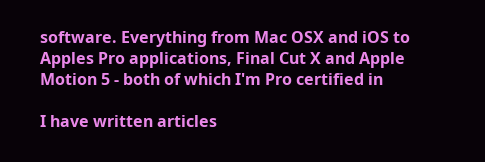software. Everything from Mac OSX and iOS to Apples Pro applications, Final Cut X and Apple Motion 5 - both of which I'm Pro certified in

I have written articles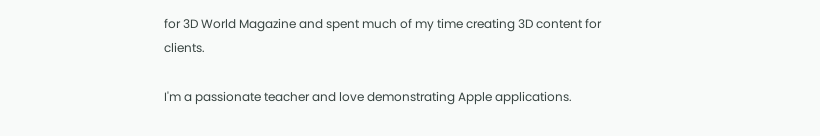for 3D World Magazine and spent much of my time creating 3D content for clients.

I'm a passionate teacher and love demonstrating Apple applications.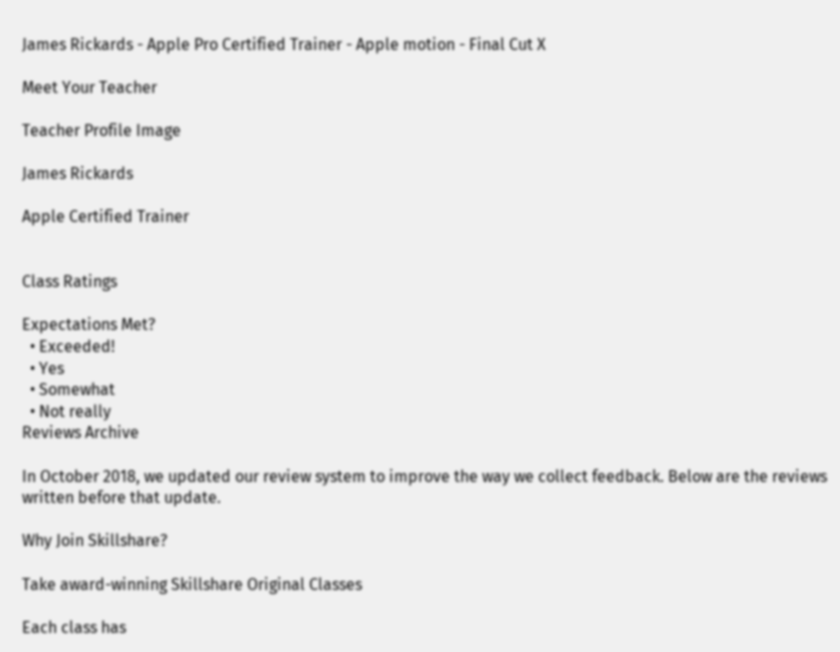James Rickards - Apple Pro Certified Trainer - Apple motion - Final Cut X

Meet Your Teacher

Teacher Profile Image

James Rickards

Apple Certified Trainer


Class Ratings

Expectations Met?
  • Exceeded!
  • Yes
  • Somewhat
  • Not really
Reviews Archive

In October 2018, we updated our review system to improve the way we collect feedback. Below are the reviews written before that update.

Why Join Skillshare?

Take award-winning Skillshare Original Classes

Each class has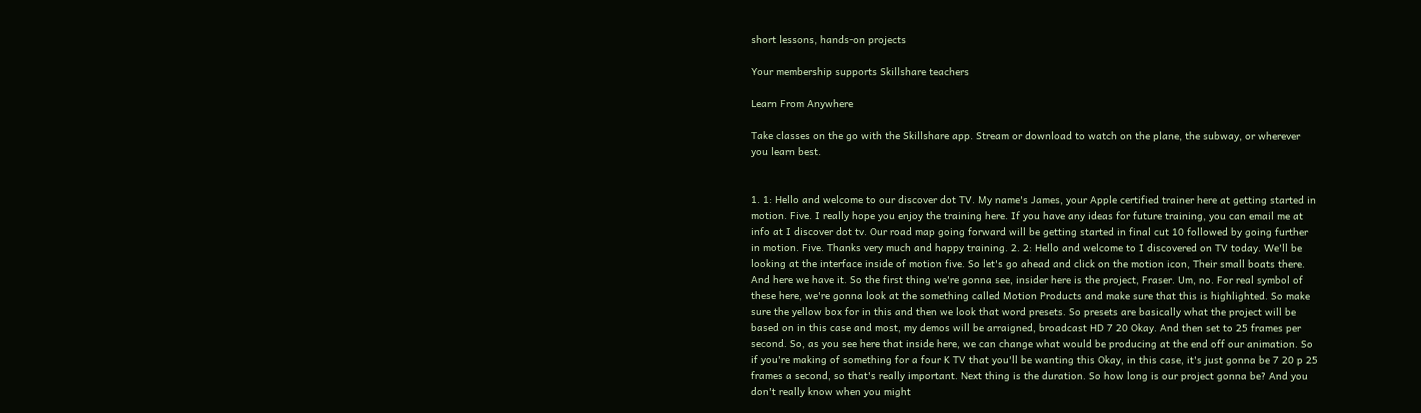short lessons, hands-on projects

Your membership supports Skillshare teachers

Learn From Anywhere

Take classes on the go with the Skillshare app. Stream or download to watch on the plane, the subway, or wherever you learn best.


1. 1: Hello and welcome to our discover dot TV. My name's James, your Apple certified trainer here at getting started in motion. Five. I really hope you enjoy the training here. If you have any ideas for future training, you can email me at info at I discover dot tv. Our road map going forward will be getting started in final cut 10 followed by going further in motion. Five. Thanks very much and happy training. 2. 2: Hello and welcome to I discovered on TV today. We'll be looking at the interface inside of motion five. So let's go ahead and click on the motion icon, Their small boats there. And here we have it. So the first thing we're gonna see, insider here is the project, Fraser. Um, no. For real symbol of these here, we're gonna look at the something called Motion Products and make sure that this is highlighted. So make sure the yellow box for in this and then we look that word presets. So presets are basically what the project will be based on in this case and most, my demos will be arraigned, broadcast HD 7 20 Okay. And then set to 25 frames per second. So, as you see here that inside here, we can change what would be producing at the end off our animation. So if you're making of something for a four K TV that you'll be wanting this Okay, in this case, it's just gonna be 7 20 p 25 frames a second, so that's really important. Next thing is the duration. So how long is our project gonna be? And you don't really know when you might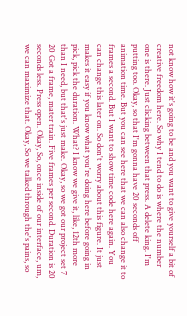not know how it's going to be and you want to give yourself a bit of creative freedom here. So why I tend to do is where the number one is there. Just clicking between that press. A delete king. I'm putting too. Okay, so that I'm gonna have 20 seconds off animation time. But you can see here that we can also change it to frames a second. But I want to show time code here again. You can change this later on. So don't worry about this figure. It just makes it easy if you know what you're doing here before going in pick, pick the duration. What? I know we give it, like, 12th more than I need, but that's just make. Okay, so we got our project set 7 20 Got a frame, mater train. Five frames per second. Duration is 20 seconds less. Press open. Okay, So, once inside of our interface, um, we can maximize that. Okay, So we talked through the's pains, so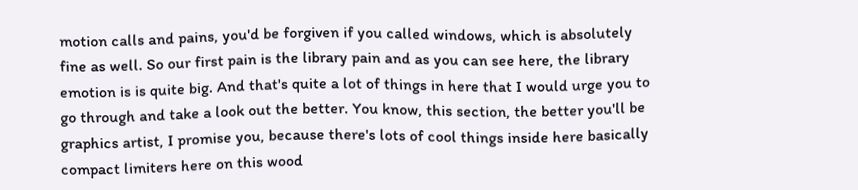motion calls and pains, you'd be forgiven if you called windows, which is absolutely fine as well. So our first pain is the library pain and as you can see here, the library emotion is is quite big. And that's quite a lot of things in here that I would urge you to go through and take a look out the better. You know, this section, the better you'll be graphics artist, I promise you, because there's lots of cool things inside here basically compact limiters here on this wood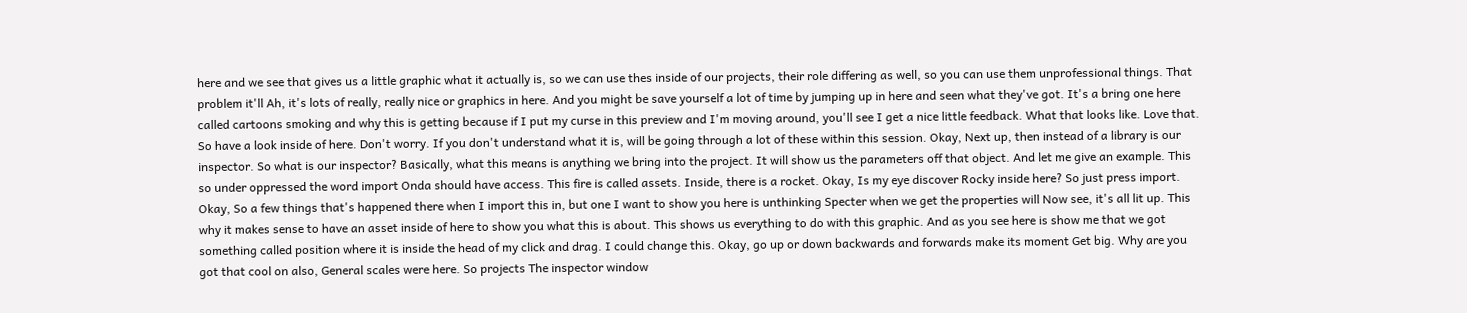here and we see that gives us a little graphic what it actually is, so we can use thes inside of our projects, their role differing as well, so you can use them unprofessional things. That problem it'll Ah, it's lots of really, really nice or graphics in here. And you might be save yourself a lot of time by jumping up in here and seen what they've got. It's a bring one here called cartoons smoking and why this is getting because if I put my curse in this preview and I'm moving around, you'll see I get a nice little feedback. What that looks like. Love that. So have a look inside of here. Don't worry. If you don't understand what it is, will be going through a lot of these within this session. Okay, Next up, then instead of a library is our inspector. So what is our inspector? Basically, what this means is anything we bring into the project. It will show us the parameters off that object. And let me give an example. This so under oppressed the word import Onda should have access. This fire is called assets. Inside, there is a rocket. Okay, Is my eye discover Rocky inside here? So just press import. Okay, So a few things that's happened there when I import this in, but one I want to show you here is unthinking Specter when we get the properties will Now see, it's all lit up. This why it makes sense to have an asset inside of here to show you what this is about. This shows us everything to do with this graphic. And as you see here is show me that we got something called position where it is inside the head of my click and drag. I could change this. Okay, go up or down backwards and forwards make its moment Get big. Why are you got that cool on also, General scales were here. So projects The inspector window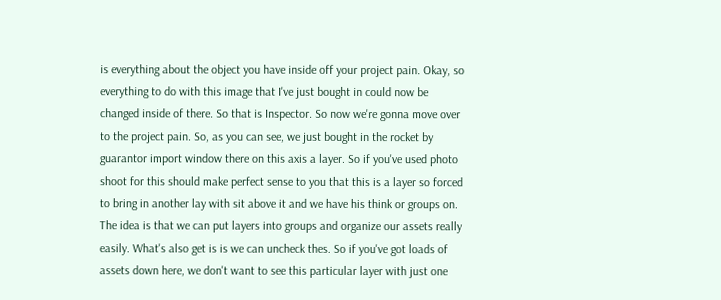is everything about the object you have inside off your project pain. Okay, so everything to do with this image that I've just bought in could now be changed inside of there. So that is Inspector. So now we're gonna move over to the project pain. So, as you can see, we just bought in the rocket by guarantor import window there on this axis a layer. So if you've used photo shoot for this should make perfect sense to you that this is a layer so forced to bring in another lay with sit above it and we have his think or groups on. The idea is that we can put layers into groups and organize our assets really easily. What's also get is is we can uncheck thes. So if you've got loads of assets down here, we don't want to see this particular layer with just one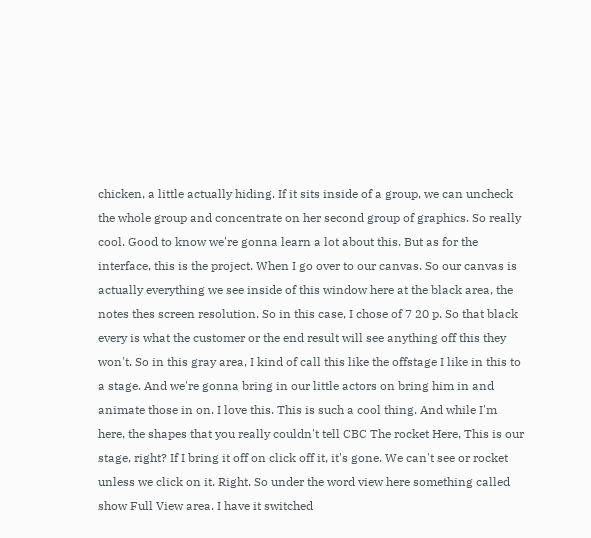chicken, a little actually hiding. If it sits inside of a group, we can uncheck the whole group and concentrate on her second group of graphics. So really cool. Good to know we're gonna learn a lot about this. But as for the interface, this is the project. When I go over to our canvas. So our canvas is actually everything we see inside of this window here at the black area, the notes thes screen resolution. So in this case, I chose of 7 20 p. So that black every is what the customer or the end result will see anything off this they won't. So in this gray area, I kind of call this like the offstage I like in this to a stage. And we're gonna bring in our little actors on bring him in and animate those in on. I love this. This is such a cool thing. And while I'm here, the shapes that you really couldn't tell CBC The rocket Here, This is our stage, right? If I bring it off on click off it, it's gone. We can't see or rocket unless we click on it. Right. So under the word view here something called show Full View area. I have it switched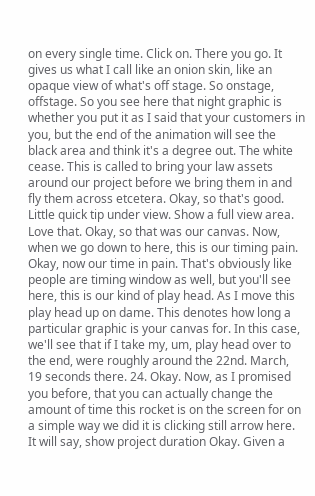on every single time. Click on. There you go. It gives us what I call like an onion skin, like an opaque view of what's off stage. So onstage, offstage. So you see here that night graphic is whether you put it as I said that your customers in you, but the end of the animation will see the black area and think it's a degree out. The white cease. This is called to bring your law assets around our project before we bring them in and fly them across etcetera. Okay, so that's good. Little quick tip under view. Show a full view area. Love that. Okay, so that was our canvas. Now, when we go down to here, this is our timing pain. Okay, now our time in pain. That's obviously like people are timing window as well, but you'll see here, this is our kind of play head. As I move this play head up on dame. This denotes how long a particular graphic is your canvas for. In this case, we'll see that if I take my, um, play head over to the end, were roughly around the 22nd. March, 19 seconds there. 24. Okay. Now, as I promised you before, that you can actually change the amount of time this rocket is on the screen for on a simple way we did it is clicking still arrow here. It will say, show project duration Okay. Given a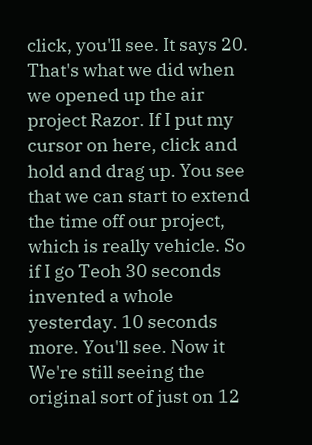click, you'll see. It says 20. That's what we did when we opened up the air project Razor. If I put my cursor on here, click and hold and drag up. You see that we can start to extend the time off our project, which is really vehicle. So if I go Teoh 30 seconds invented a whole yesterday. 10 seconds more. You'll see. Now it We're still seeing the original sort of just on 12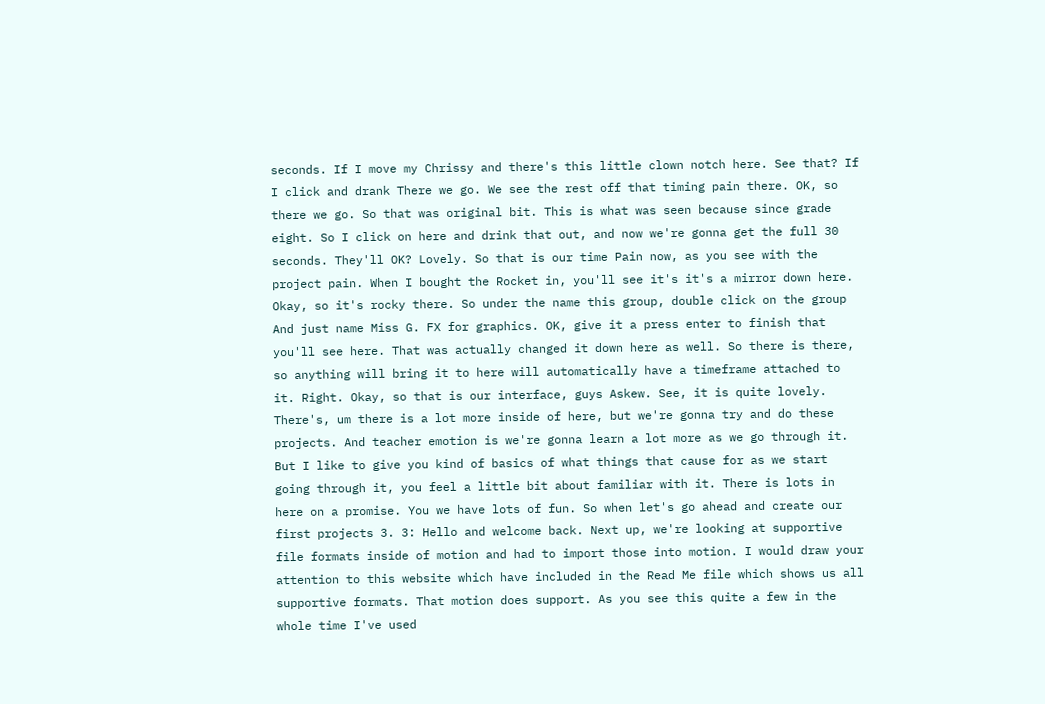seconds. If I move my Chrissy and there's this little clown notch here. See that? If I click and drank There we go. We see the rest off that timing pain there. OK, so there we go. So that was original bit. This is what was seen because since grade eight. So I click on here and drink that out, and now we're gonna get the full 30 seconds. They'll OK? Lovely. So that is our time Pain now, as you see with the project pain. When I bought the Rocket in, you'll see it's it's a mirror down here. Okay, so it's rocky there. So under the name this group, double click on the group And just name Miss G. FX for graphics. OK, give it a press enter to finish that you'll see here. That was actually changed it down here as well. So there is there, so anything will bring it to here will automatically have a timeframe attached to it. Right. Okay, so that is our interface, guys Askew. See, it is quite lovely. There's, um there is a lot more inside of here, but we're gonna try and do these projects. And teacher emotion is we're gonna learn a lot more as we go through it. But I like to give you kind of basics of what things that cause for as we start going through it, you feel a little bit about familiar with it. There is lots in here on a promise. You we have lots of fun. So when let's go ahead and create our first projects 3. 3: Hello and welcome back. Next up, we're looking at supportive file formats inside of motion and had to import those into motion. I would draw your attention to this website which have included in the Read Me file which shows us all supportive formats. That motion does support. As you see this quite a few in the whole time I've used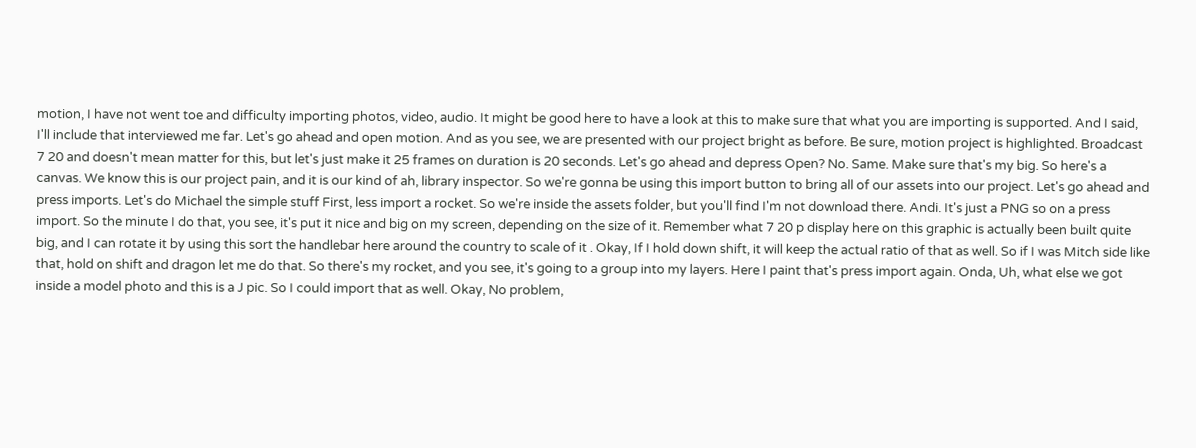motion, I have not went toe and difficulty importing photos, video, audio. It might be good here to have a look at this to make sure that what you are importing is supported. And I said, I'll include that interviewed me far. Let's go ahead and open motion. And as you see, we are presented with our project bright as before. Be sure, motion project is highlighted. Broadcast 7 20 and doesn't mean matter for this, but let's just make it 25 frames on duration is 20 seconds. Let's go ahead and depress Open? No. Same. Make sure that's my big. So here's a canvas. We know this is our project pain, and it is our kind of ah, library inspector. So we're gonna be using this import button to bring all of our assets into our project. Let's go ahead and press imports. Let's do Michael the simple stuff First, less import a rocket. So we're inside the assets folder, but you'll find I'm not download there. Andi. It's just a PNG so on a press import. So the minute I do that, you see, it's put it nice and big on my screen, depending on the size of it. Remember what 7 20 p display here on this graphic is actually been built quite big, and I can rotate it by using this sort the handlebar here around the country to scale of it . Okay, If I hold down shift, it will keep the actual ratio of that as well. So if I was Mitch side like that, hold on shift and dragon let me do that. So there's my rocket, and you see, it's going to a group into my layers. Here I paint that's press import again. Onda, Uh, what else we got inside a model photo and this is a J pic. So I could import that as well. Okay, No problem,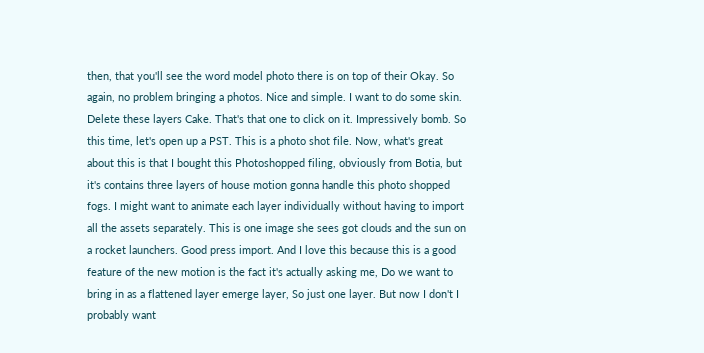then, that you'll see the word model photo there is on top of their Okay. So again, no problem bringing a photos. Nice and simple. I want to do some skin. Delete these layers Cake. That's that one to click on it. Impressively bomb. So this time, let's open up a PST. This is a photo shot file. Now, what's great about this is that I bought this Photoshopped filing, obviously from Botia, but it's contains three layers of house motion gonna handle this photo shopped fogs. I might want to animate each layer individually without having to import all the assets separately. This is one image she sees got clouds and the sun on a rocket launchers. Good press import. And I love this because this is a good feature of the new motion is the fact it's actually asking me, Do we want to bring in as a flattened layer emerge layer, So just one layer. But now I don't I probably want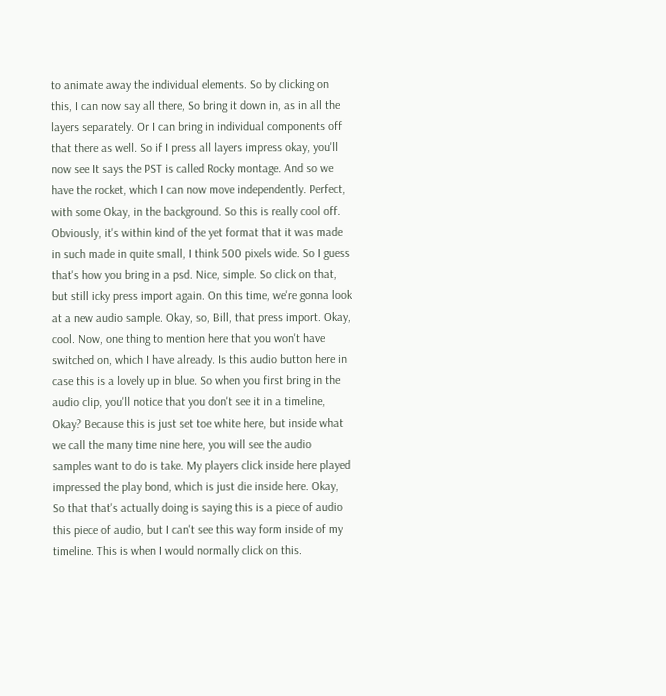to animate away the individual elements. So by clicking on this, I can now say all there, So bring it down in, as in all the layers separately. Or I can bring in individual components off that there as well. So if I press all layers impress okay, you'll now see It says the PST is called Rocky montage. And so we have the rocket, which I can now move independently. Perfect, with some Okay, in the background. So this is really cool off. Obviously, it's within kind of the yet format that it was made in such made in quite small, I think 500 pixels wide. So I guess that's how you bring in a psd. Nice, simple. So click on that, but still icky press import again. On this time, we're gonna look at a new audio sample. Okay, so, Bill, that press import. Okay, cool. Now, one thing to mention here that you won't have switched on, which I have already. Is this audio button here in case this is a lovely up in blue. So when you first bring in the audio clip, you'll notice that you don't see it in a timeline, Okay? Because this is just set toe white here, but inside what we call the many time nine here, you will see the audio samples want to do is take. My players click inside here played impressed the play bond, which is just die inside here. Okay, So that that's actually doing is saying this is a piece of audio this piece of audio, but I can't see this way form inside of my timeline. This is when I would normally click on this.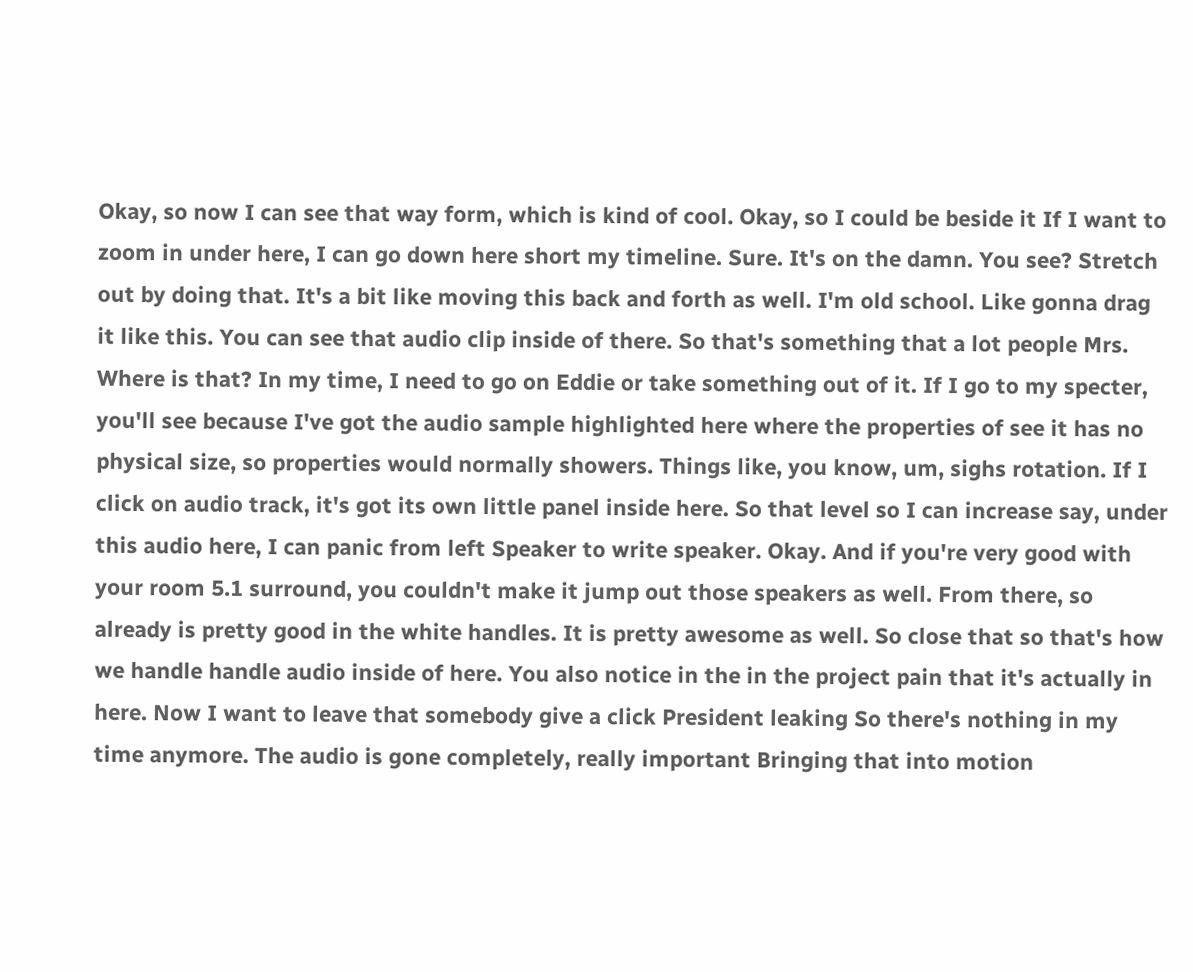Okay, so now I can see that way form, which is kind of cool. Okay, so I could be beside it If I want to zoom in under here, I can go down here short my timeline. Sure. It's on the damn. You see? Stretch out by doing that. It's a bit like moving this back and forth as well. I'm old school. Like gonna drag it like this. You can see that audio clip inside of there. So that's something that a lot people Mrs. Where is that? In my time, I need to go on Eddie or take something out of it. If I go to my specter, you'll see because I've got the audio sample highlighted here where the properties of see it has no physical size, so properties would normally showers. Things like, you know, um, sighs rotation. If I click on audio track, it's got its own little panel inside here. So that level so I can increase say, under this audio here, I can panic from left Speaker to write speaker. Okay. And if you're very good with your room 5.1 surround, you couldn't make it jump out those speakers as well. From there, so already is pretty good in the white handles. It is pretty awesome as well. So close that so that's how we handle handle audio inside of here. You also notice in the in the project pain that it's actually in here. Now I want to leave that somebody give a click President leaking So there's nothing in my time anymore. The audio is gone completely, really important Bringing that into motion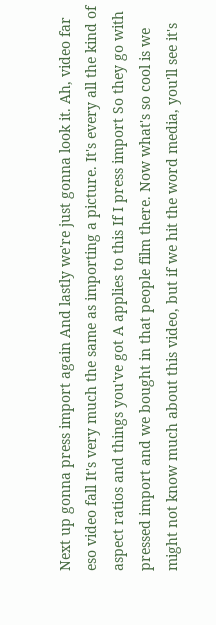Next up gonna press import again And lastly we're just gonna look it. Ah, video far eso video fall It's very much the same as importing a picture. It's every all the kind of aspect ratios and things you've got A applies to this If I press import So they go with pressed import and we bought in that people film there. Now what's so cool is we might not know much about this video, but if we hit the word media, you'll see it's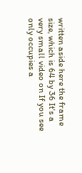written aside here the frame size, which is 64 by 36 It's a very small video on If you see only occupies a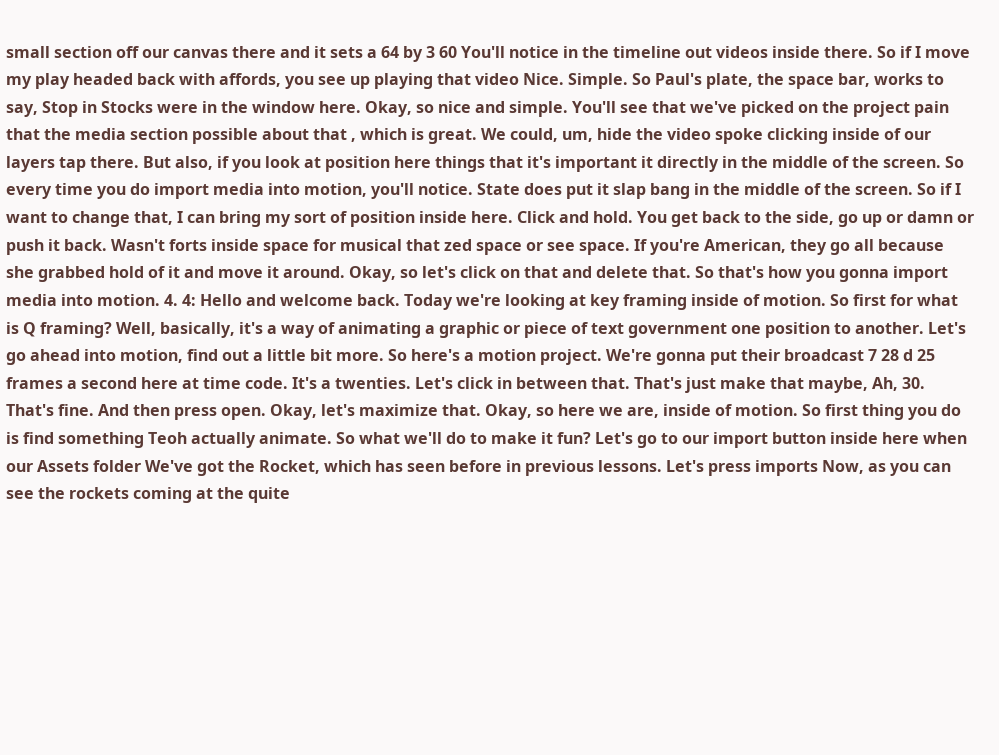small section off our canvas there and it sets a 64 by 3 60 You'll notice in the timeline out videos inside there. So if I move my play headed back with affords, you see up playing that video Nice. Simple. So Paul's plate, the space bar, works to say, Stop in Stocks were in the window here. Okay, so nice and simple. You'll see that we've picked on the project pain that the media section possible about that , which is great. We could, um, hide the video spoke clicking inside of our layers tap there. But also, if you look at position here things that it's important it directly in the middle of the screen. So every time you do import media into motion, you'll notice. State does put it slap bang in the middle of the screen. So if I want to change that, I can bring my sort of position inside here. Click and hold. You get back to the side, go up or damn or push it back. Wasn't forts inside space for musical that zed space or see space. If you're American, they go all because she grabbed hold of it and move it around. Okay, so let's click on that and delete that. So that's how you gonna import media into motion. 4. 4: Hello and welcome back. Today we're looking at key framing inside of motion. So first for what is Q framing? Well, basically, it's a way of animating a graphic or piece of text government one position to another. Let's go ahead into motion, find out a little bit more. So here's a motion project. We're gonna put their broadcast 7 28 d 25 frames a second here at time code. It's a twenties. Let's click in between that. That's just make that maybe, Ah, 30. That's fine. And then press open. Okay, let's maximize that. Okay, so here we are, inside of motion. So first thing you do is find something Teoh actually animate. So what we'll do to make it fun? Let's go to our import button inside here when our Assets folder We've got the Rocket, which has seen before in previous lessons. Let's press imports Now, as you can see the rockets coming at the quite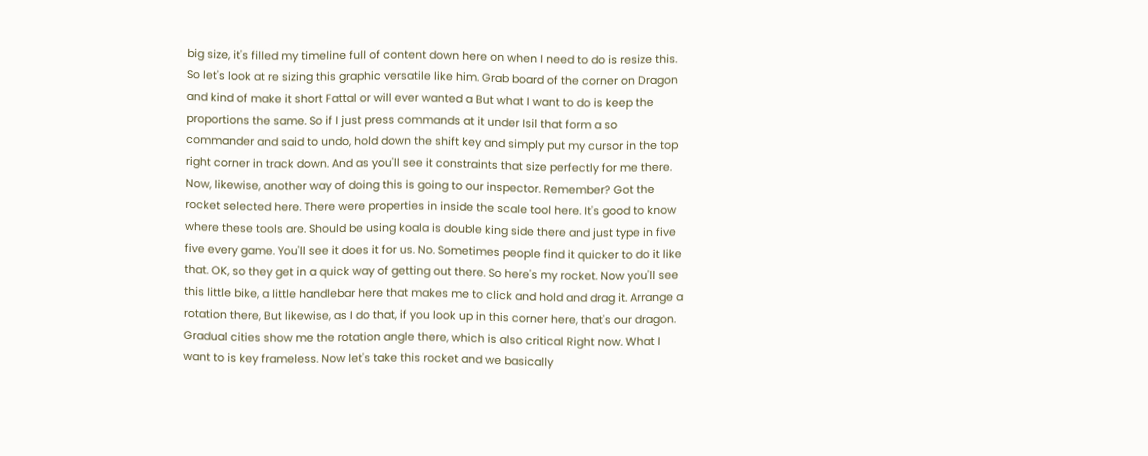big size, it's filled my timeline full of content down here on when I need to do is resize this. So let's look at re sizing this graphic versatile like him. Grab board of the corner on Dragon and kind of make it short Fattal or will ever wanted a But what I want to do is keep the proportions the same. So if I just press commands at it under Isil that form a so commander and said to undo, hold down the shift key and simply put my cursor in the top right corner in track down. And as you'll see it constraints that size perfectly for me there. Now, likewise, another way of doing this is going to our inspector. Remember? Got the rocket selected here. There were properties in inside the scale tool here. It's good to know where these tools are. Should be using koala is double king side there and just type in five five every game. You'll see it does it for us. No. Sometimes people find it quicker to do it like that. OK, so they get in a quick way of getting out there. So here's my rocket. Now you'll see this little bike, a little handlebar here that makes me to click and hold and drag it. Arrange a rotation there, But likewise, as I do that, if you look up in this corner here, that's our dragon. Gradual cities show me the rotation angle there, which is also critical Right now. What I want to is key frameless. Now let's take this rocket and we basically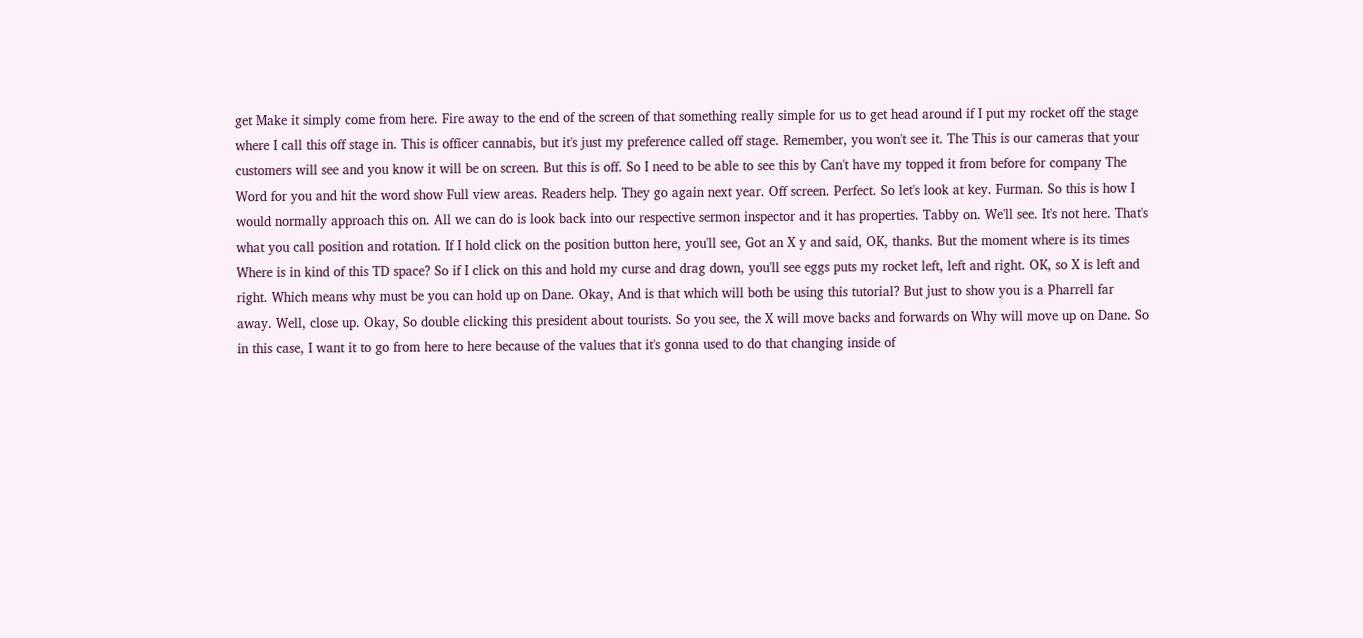get Make it simply come from here. Fire away to the end of the screen of that something really simple for us to get head around if I put my rocket off the stage where I call this off stage in. This is officer cannabis, but it's just my preference called off stage. Remember, you won't see it. The This is our cameras that your customers will see and you know it will be on screen. But this is off. So I need to be able to see this by Can't have my topped it from before for company The Word for you and hit the word show Full view areas. Readers help. They go again next year. Off screen. Perfect. So let's look at key. Furman. So this is how I would normally approach this on. All we can do is look back into our respective sermon inspector and it has properties. Tabby on. We'll see. It's not here. That's what you call position and rotation. If I hold click on the position button here, you'll see, Got an X y and said, OK, thanks. But the moment where is its times Where is in kind of this TD space? So if I click on this and hold my curse and drag down, you'll see eggs puts my rocket left, left and right. OK, so X is left and right. Which means why must be you can hold up on Dane. Okay, And is that which will both be using this tutorial? But just to show you is a Pharrell far away. Well, close up. Okay, So double clicking this president about tourists. So you see, the X will move backs and forwards on Why will move up on Dane. So in this case, I want it to go from here to here because of the values that it's gonna used to do that changing inside of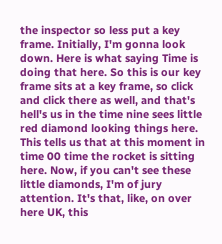the inspector so less put a key frame. Initially, I'm gonna look down. Here is what saying Time is doing that here. So this is our key frame sits at a key frame, so click and click there as well, and that's hell's us in the time nine sees little red diamond looking things here. This tells us that at this moment in time 00 time the rocket is sitting here. Now, if you can't see these little diamonds, I'm of jury attention. It's that, like, on over here UK, this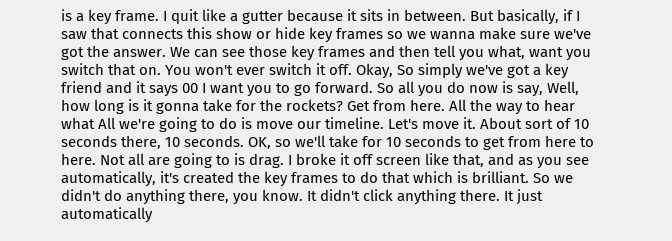is a key frame. I quit like a gutter because it sits in between. But basically, if I saw that connects this show or hide key frames so we wanna make sure we've got the answer. We can see those key frames and then tell you what, want you switch that on. You won't ever switch it off. Okay, So simply we've got a key friend and it says 00 I want you to go forward. So all you do now is say, Well, how long is it gonna take for the rockets? Get from here. All the way to hear what All we're going to do is move our timeline. Let's move it. About sort of 10 seconds there, 10 seconds. OK, so we'll take for 10 seconds to get from here to here. Not all are going to is drag. I broke it off screen like that, and as you see automatically, it's created the key frames to do that which is brilliant. So we didn't do anything there, you know. It didn't click anything there. It just automatically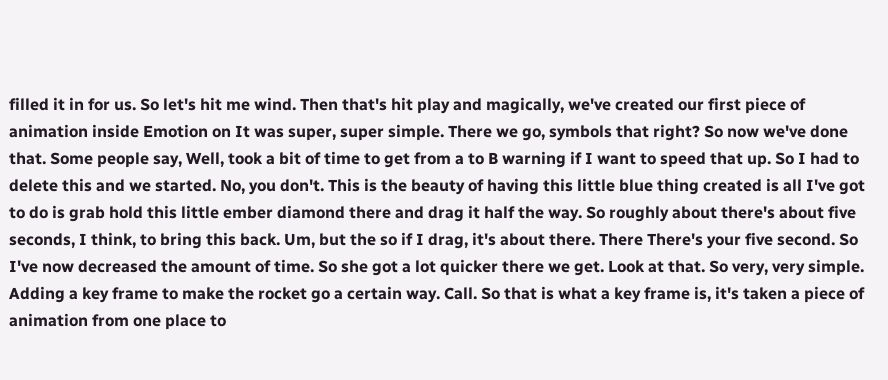filled it in for us. So let's hit me wind. Then that's hit play and magically, we've created our first piece of animation inside Emotion on It was super, super simple. There we go, symbols that right? So now we've done that. Some people say, Well, took a bit of time to get from a to B warning if I want to speed that up. So I had to delete this and we started. No, you don't. This is the beauty of having this little blue thing created is all I've got to do is grab hold this little ember diamond there and drag it half the way. So roughly about there's about five seconds, I think, to bring this back. Um, but the so if I drag, it's about there. There There's your five second. So I've now decreased the amount of time. So she got a lot quicker there we get. Look at that. So very, very simple. Adding a key frame to make the rocket go a certain way. Call. So that is what a key frame is, it's taken a piece of animation from one place to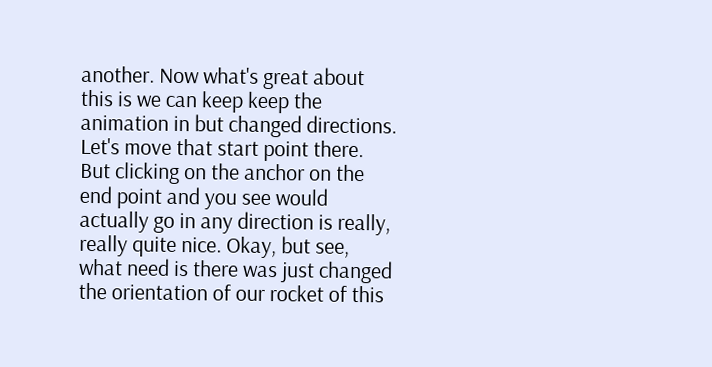another. Now what's great about this is we can keep keep the animation in but changed directions. Let's move that start point there. But clicking on the anchor on the end point and you see would actually go in any direction is really, really quite nice. Okay, but see, what need is there was just changed the orientation of our rocket of this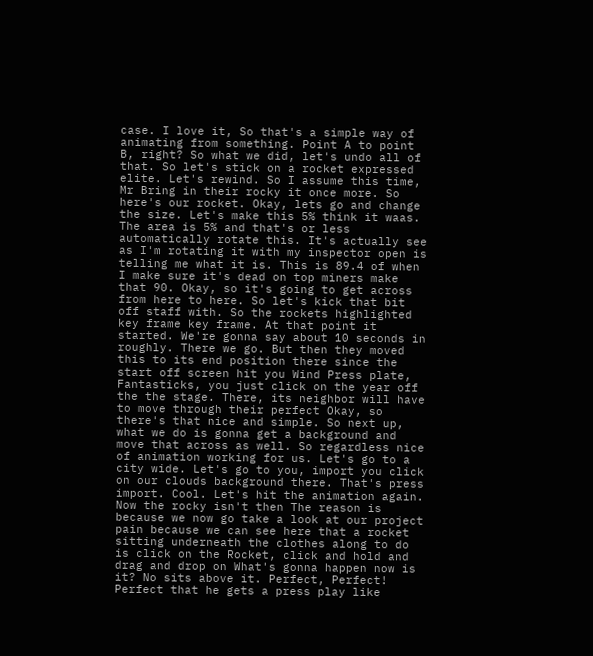case. I love it, So that's a simple way of animating from something. Point A to point B, right? So what we did, let's undo all of that. So let's stick on a rocket expressed elite. Let's rewind. So I assume this time, Mr Bring in their rocky it once more. So here's our rocket. Okay, lets go and change the size. Let's make this 5% think it waas. The area is 5% and that's or less automatically rotate this. It's actually see as I'm rotating it with my inspector open is telling me what it is. This is 89.4 of when I make sure it's dead on top miners make that 90. Okay, so it's going to get across from here to here. So let's kick that bit off staff with. So the rockets highlighted key frame key frame. At that point it started. We're gonna say about 10 seconds in roughly. There we go. But then they moved this to its end position there since the start off screen hit you Wind Press plate, Fantasticks, you just click on the year off the the stage. There, its neighbor will have to move through their perfect Okay, so there's that nice and simple. So next up, what we do is gonna get a background and move that across as well. So regardless nice of animation working for us. Let's go to a city wide. Let's go to you, import you click on our clouds background there. That's press import. Cool. Let's hit the animation again. Now the rocky isn't then The reason is because we now go take a look at our project pain because we can see here that a rocket sitting underneath the clothes along to do is click on the Rocket, click and hold and drag and drop on What's gonna happen now is it? No sits above it. Perfect, Perfect! Perfect that he gets a press play like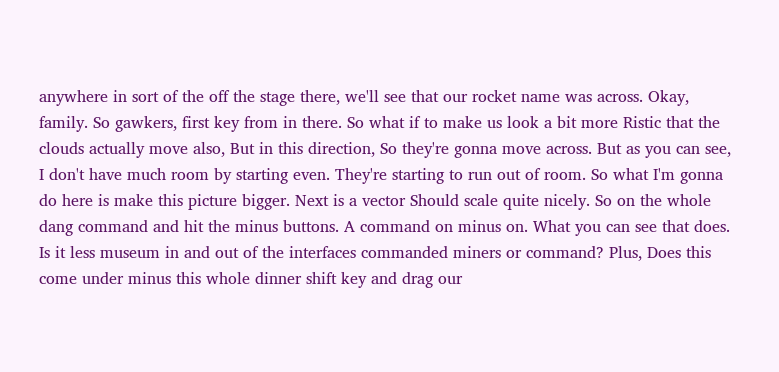anywhere in sort of the off the stage there, we'll see that our rocket name was across. Okay, family. So gawkers, first key from in there. So what if to make us look a bit more Ristic that the clouds actually move also, But in this direction, So they're gonna move across. But as you can see, I don't have much room by starting even. They're starting to run out of room. So what I'm gonna do here is make this picture bigger. Next is a vector Should scale quite nicely. So on the whole dang command and hit the minus buttons. A command on minus on. What you can see that does. Is it less museum in and out of the interfaces commanded miners or command? Plus, Does this come under minus this whole dinner shift key and drag our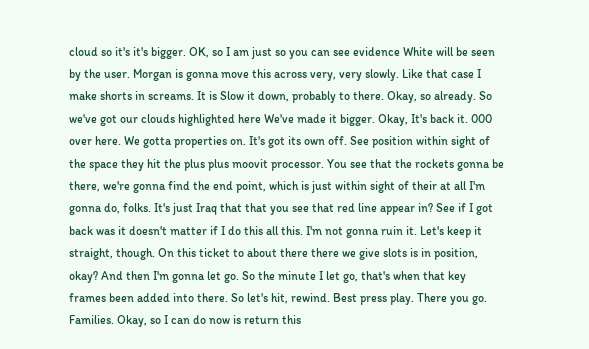cloud so it's it's bigger. OK, so I am just so you can see evidence White will be seen by the user. Morgan is gonna move this across very, very slowly. Like that case I make shorts in screams. It is Slow it down, probably to there. Okay, so already. So we've got our clouds highlighted here We've made it bigger. Okay, It's back it. 000 over here. We gotta properties on. It's got its own off. See position within sight of the space they hit the plus plus moovit processor. You see that the rockets gonna be there, we're gonna find the end point, which is just within sight of their at all I'm gonna do, folks. It's just Iraq that that you see that red line appear in? See if I got back was it doesn't matter if I do this all this. I'm not gonna ruin it. Let's keep it straight, though. On this ticket to about there there we give slots is in position, okay? And then I'm gonna let go. So the minute I let go, that's when that key frames been added into there. So let's hit, rewind. Best press play. There you go. Families. Okay, so I can do now is return this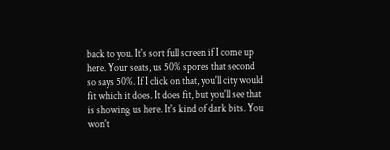back to you. It's sort full screen if I come up here. Your seats, us 50% spores that second so says 50%. If I click on that, you'll city would fit which it does. It does fit, but you'll see that is showing us here. It's kind of dark bits. You won't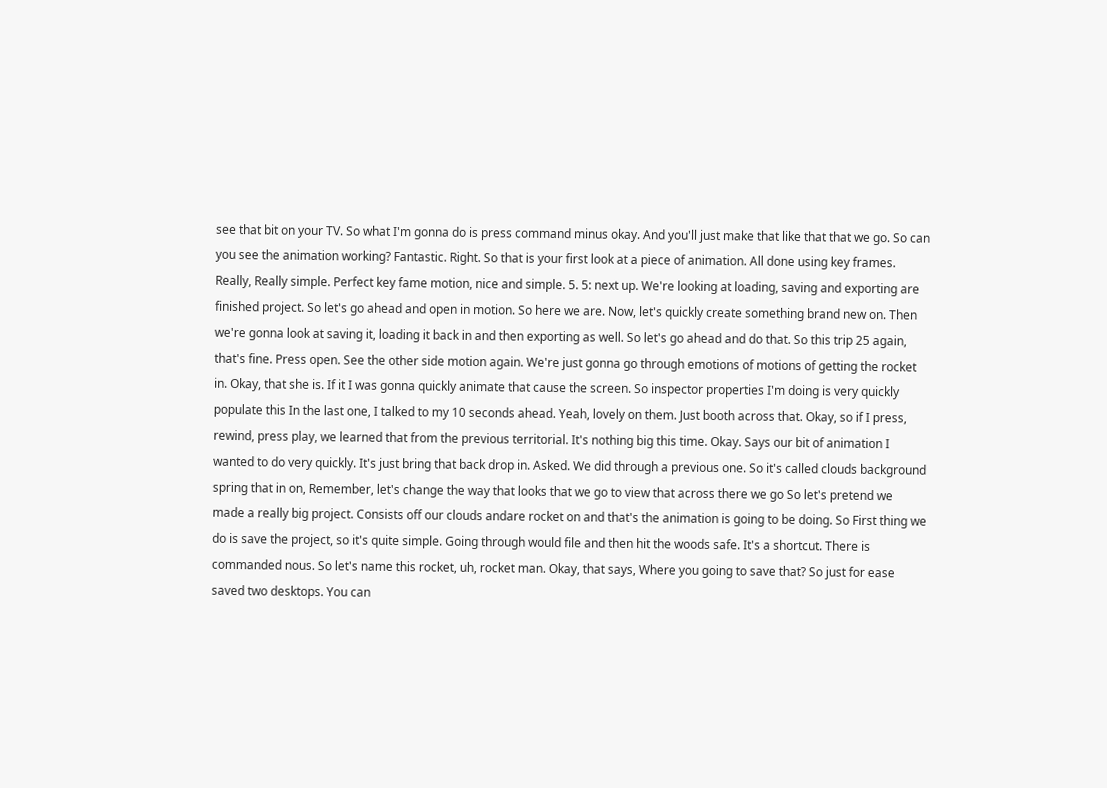see that bit on your TV. So what I'm gonna do is press command minus okay. And you'll just make that like that that we go. So can you see the animation working? Fantastic. Right. So that is your first look at a piece of animation. All done using key frames. Really, Really simple. Perfect key fame motion, nice and simple. 5. 5: next up. We're looking at loading, saving and exporting are finished project. So let's go ahead and open in motion. So here we are. Now, let's quickly create something brand new on. Then we're gonna look at saving it, loading it back in and then exporting as well. So let's go ahead and do that. So this trip 25 again, that's fine. Press open. See the other side motion again. We're just gonna go through emotions of motions of getting the rocket in. Okay, that she is. If it I was gonna quickly animate that cause the screen. So inspector properties I'm doing is very quickly populate this In the last one, I talked to my 10 seconds ahead. Yeah, lovely on them. Just booth across that. Okay, so if I press, rewind, press play, we learned that from the previous territorial. It's nothing big this time. Okay. Says our bit of animation I wanted to do very quickly. It's just bring that back drop in. Asked. We did through a previous one. So it's called clouds background spring that in on, Remember, let's change the way that looks that we go to view that across there we go So let's pretend we made a really big project. Consists off our clouds andare rocket on and that's the animation is going to be doing. So First thing we do is save the project, so it's quite simple. Going through would file and then hit the woods safe. It's a shortcut. There is commanded nous. So let's name this rocket, uh, rocket man. Okay, that says, Where you going to save that? So just for ease saved two desktops. You can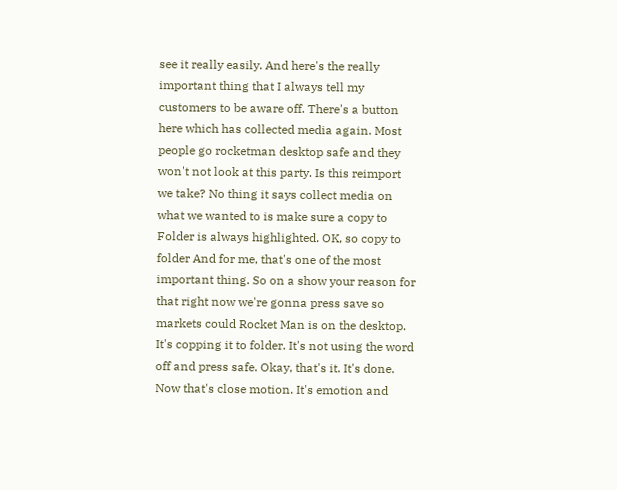see it really easily. And here's the really important thing that I always tell my customers to be aware off. There's a button here which has collected media again. Most people go rocketman desktop safe and they won't not look at this party. Is this reimport we take? No thing it says collect media on what we wanted to is make sure a copy to Folder is always highlighted. OK, so copy to folder And for me, that's one of the most important thing. So on a show your reason for that right now we're gonna press save so markets could Rocket Man is on the desktop. It's copping it to folder. It's not using the word off and press safe. Okay, that's it. It's done. Now that's close motion. It's emotion and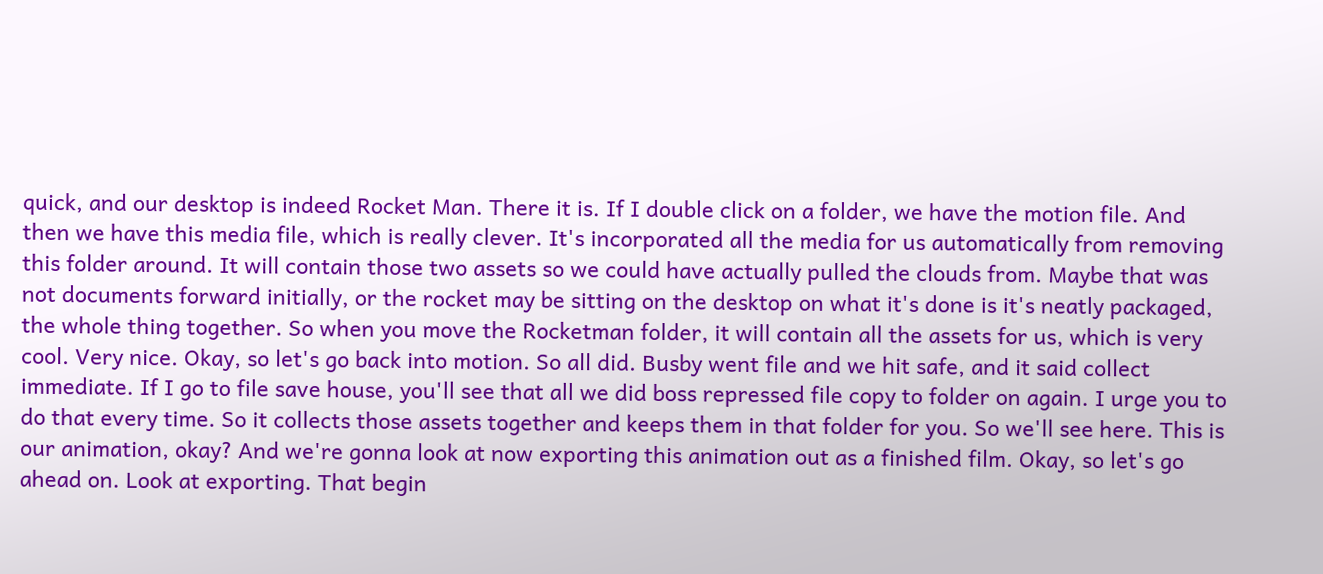quick, and our desktop is indeed Rocket Man. There it is. If I double click on a folder, we have the motion file. And then we have this media file, which is really clever. It's incorporated all the media for us automatically from removing this folder around. It will contain those two assets so we could have actually pulled the clouds from. Maybe that was not documents forward initially, or the rocket may be sitting on the desktop on what it's done is it's neatly packaged, the whole thing together. So when you move the Rocketman folder, it will contain all the assets for us, which is very cool. Very nice. Okay, so let's go back into motion. So all did. Busby went file and we hit safe, and it said collect immediate. If I go to file save house, you'll see that all we did boss repressed file copy to folder on again. I urge you to do that every time. So it collects those assets together and keeps them in that folder for you. So we'll see here. This is our animation, okay? And we're gonna look at now exporting this animation out as a finished film. Okay, so let's go ahead on. Look at exporting. That begin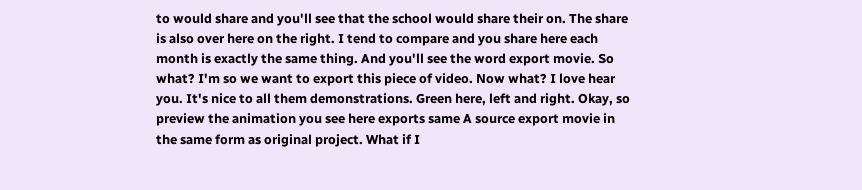to would share and you'll see that the school would share their on. The share is also over here on the right. I tend to compare and you share here each month is exactly the same thing. And you'll see the word export movie. So what? I'm so we want to export this piece of video. Now what? I love hear you. It's nice to all them demonstrations. Green here, left and right. Okay, so preview the animation you see here exports same A source export movie in the same form as original project. What if I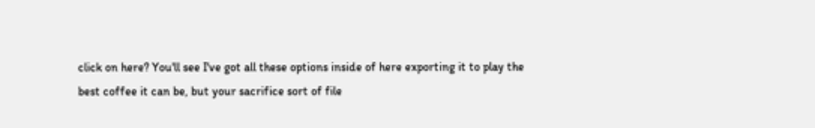click on here? You'll see I've got all these options inside of here exporting it to play the best coffee it can be, but your sacrifice sort of file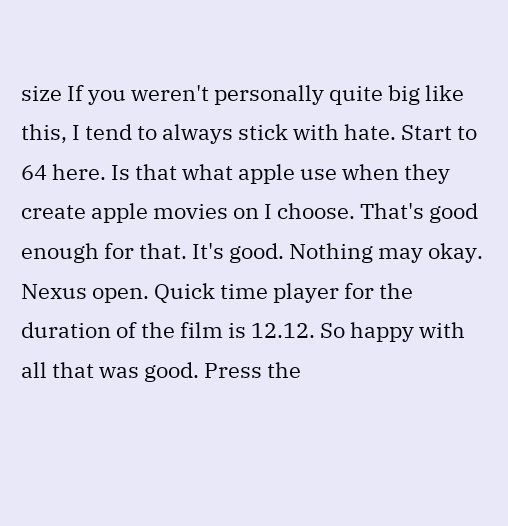size If you weren't personally quite big like this, I tend to always stick with hate. Start to 64 here. Is that what apple use when they create apple movies on I choose. That's good enough for that. It's good. Nothing may okay. Nexus open. Quick time player for the duration of the film is 12.12. So happy with all that was good. Press the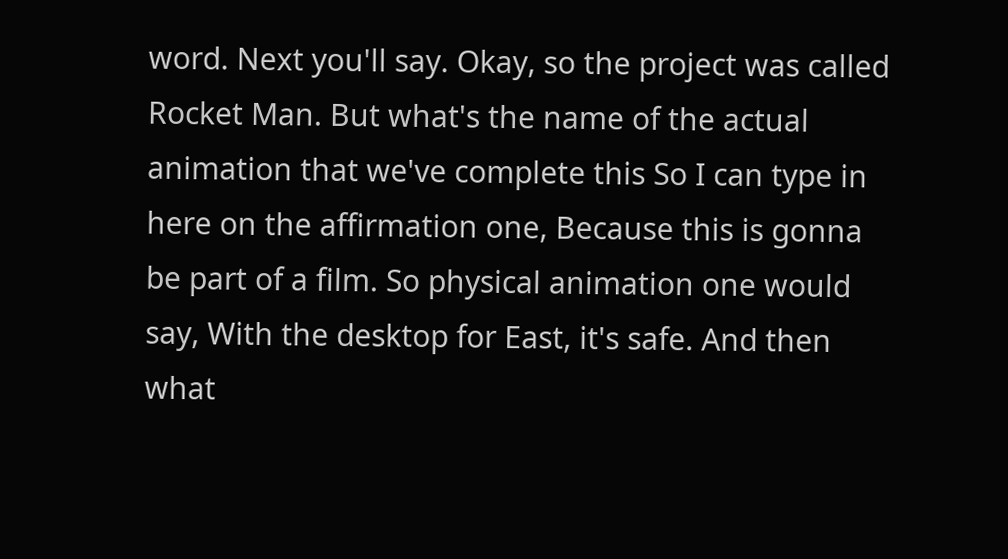word. Next you'll say. Okay, so the project was called Rocket Man. But what's the name of the actual animation that we've complete this So I can type in here on the affirmation one, Because this is gonna be part of a film. So physical animation one would say, With the desktop for East, it's safe. And then what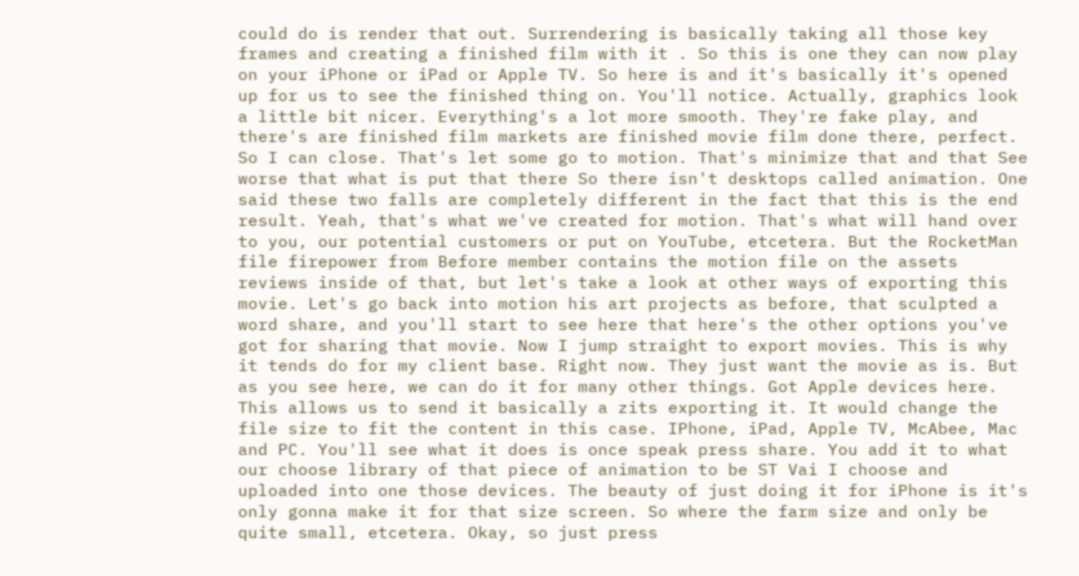could do is render that out. Surrendering is basically taking all those key frames and creating a finished film with it . So this is one they can now play on your iPhone or iPad or Apple TV. So here is and it's basically it's opened up for us to see the finished thing on. You'll notice. Actually, graphics look a little bit nicer. Everything's a lot more smooth. They're fake play, and there's are finished film markets are finished movie film done there, perfect. So I can close. That's let some go to motion. That's minimize that and that See worse that what is put that there So there isn't desktops called animation. One said these two falls are completely different in the fact that this is the end result. Yeah, that's what we've created for motion. That's what will hand over to you, our potential customers or put on YouTube, etcetera. But the RocketMan file firepower from Before member contains the motion file on the assets reviews inside of that, but let's take a look at other ways of exporting this movie. Let's go back into motion his art projects as before, that sculpted a word share, and you'll start to see here that here's the other options you've got for sharing that movie. Now I jump straight to export movies. This is why it tends do for my client base. Right now. They just want the movie as is. But as you see here, we can do it for many other things. Got Apple devices here. This allows us to send it basically a zits exporting it. It would change the file size to fit the content in this case. IPhone, iPad, Apple TV, McAbee, Mac and PC. You'll see what it does is once speak press share. You add it to what our choose library of that piece of animation to be ST Vai I choose and uploaded into one those devices. The beauty of just doing it for iPhone is it's only gonna make it for that size screen. So where the farm size and only be quite small, etcetera. Okay, so just press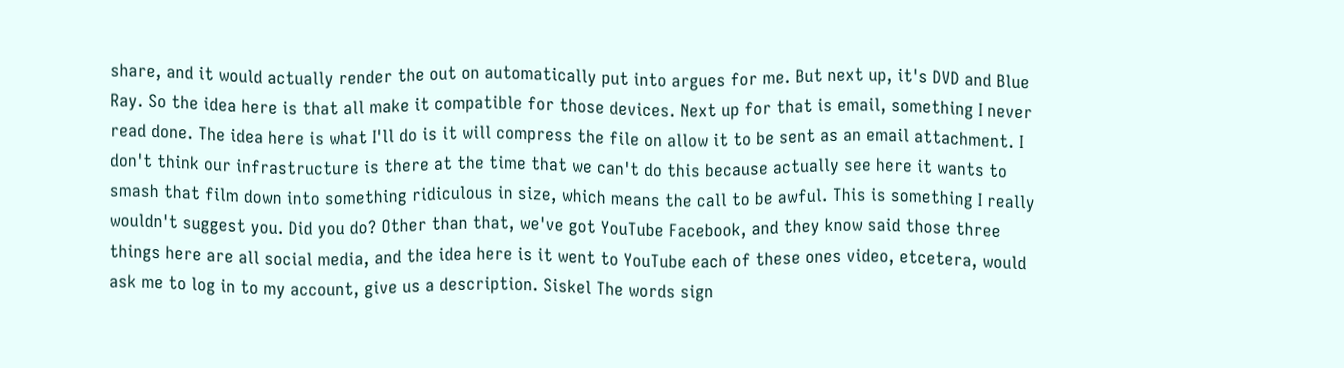share, and it would actually render the out on automatically put into argues for me. But next up, it's DVD and Blue Ray. So the idea here is that all make it compatible for those devices. Next up for that is email, something I never read done. The idea here is what I'll do is it will compress the file on allow it to be sent as an email attachment. I don't think our infrastructure is there at the time that we can't do this because actually see here it wants to smash that film down into something ridiculous in size, which means the call to be awful. This is something I really wouldn't suggest you. Did you do? Other than that, we've got YouTube Facebook, and they know said those three things here are all social media, and the idea here is it went to YouTube each of these ones video, etcetera, would ask me to log in to my account, give us a description. Siskel The words sign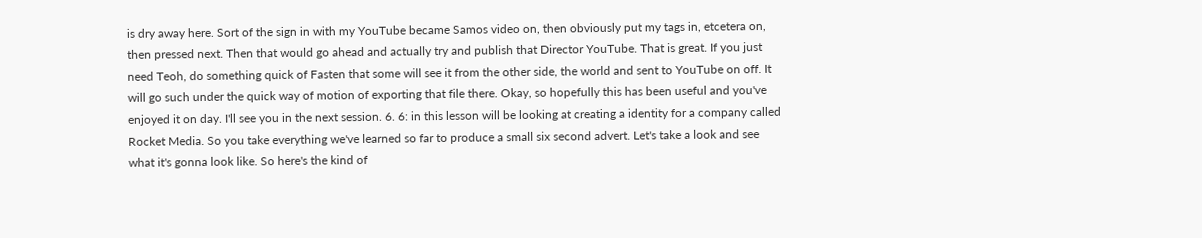is dry away here. Sort of the sign in with my YouTube became Samos video on, then obviously put my tags in, etcetera on, then pressed next. Then that would go ahead and actually try and publish that Director YouTube. That is great. If you just need Teoh, do something quick of Fasten that some will see it from the other side, the world and sent to YouTube on off. It will go such under the quick way of motion of exporting that file there. Okay, so hopefully this has been useful and you've enjoyed it on day. I'll see you in the next session. 6. 6: in this lesson will be looking at creating a identity for a company called Rocket Media. So you take everything we've learned so far to produce a small six second advert. Let's take a look and see what it's gonna look like. So here's the kind of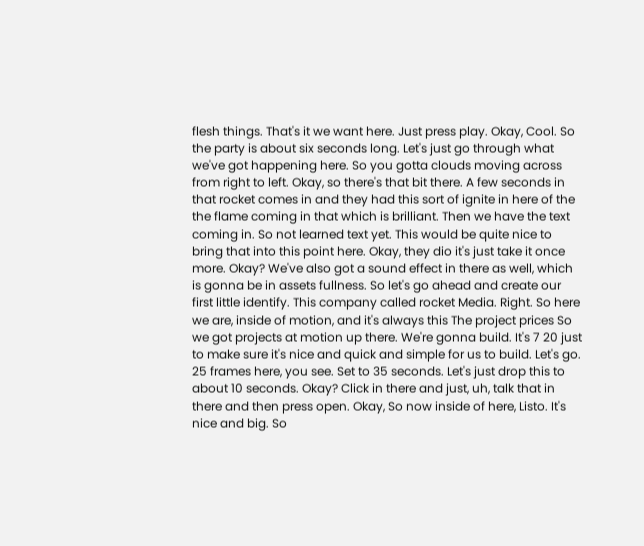flesh things. That's it we want here. Just press play. Okay, Cool. So the party is about six seconds long. Let's just go through what we've got happening here. So you gotta clouds moving across from right to left. Okay, so there's that bit there. A few seconds in that rocket comes in and they had this sort of ignite in here of the the flame coming in that which is brilliant. Then we have the text coming in. So not learned text yet. This would be quite nice to bring that into this point here. Okay, they dio it's just take it once more. Okay? We've also got a sound effect in there as well, which is gonna be in assets fullness. So let's go ahead and create our first little identify. This company called rocket Media. Right. So here we are, inside of motion, and it's always this The project prices So we got projects at motion up there. We're gonna build. It's 7 20 just to make sure it's nice and quick and simple for us to build. Let's go. 25 frames here, you see. Set to 35 seconds. Let's just drop this to about 10 seconds. Okay? Click in there and just, uh, talk that in there and then press open. Okay, So now inside of here, Listo. It's nice and big. So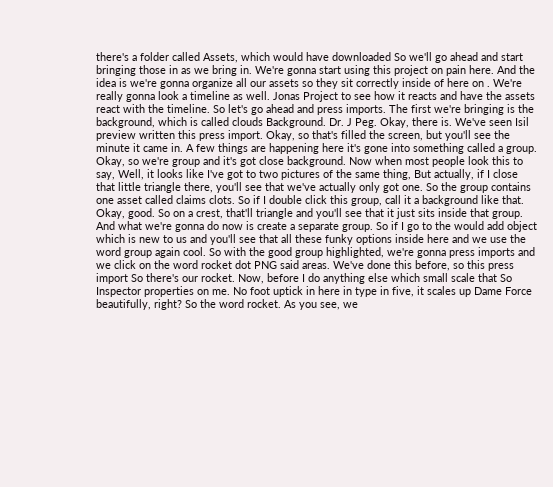there's a folder called Assets, which would have downloaded So we'll go ahead and start bringing those in as we bring in. We're gonna start using this project on pain here. And the idea is we're gonna organize all our assets so they sit correctly inside of here on . We're really gonna look a timeline as well. Jonas Project to see how it reacts and have the assets react with the timeline. So let's go ahead and press imports. The first we're bringing is the background, which is called clouds Background. Dr. J Peg. Okay, there is. We've seen Isil preview written this press import. Okay, so that's filled the screen, but you'll see the minute it came in. A few things are happening here it's gone into something called a group. Okay, so we're group and it's got close background. Now when most people look this to say, Well, it looks like I've got to two pictures of the same thing, But actually, if I close that little triangle there, you'll see that we've actually only got one. So the group contains one asset called claims clots. So if I double click this group, call it a background like that. Okay, good. So on a crest, that'll triangle and you'll see that it just sits inside that group. And what we're gonna do now is create a separate group. So if I go to the would add object which is new to us and you'll see that all these funky options inside here and we use the word group again cool. So with the good group highlighted, we're gonna press imports and we click on the word rocket dot PNG said areas. We've done this before, so this press import So there's our rocket. Now, before I do anything else which small scale that So Inspector properties on me. No foot uptick in here in type in five, it scales up Dame Force beautifully, right? So the word rocket. As you see, we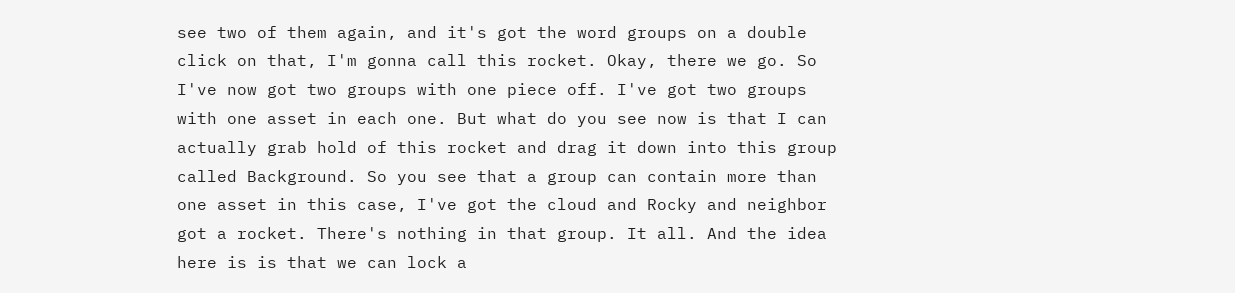see two of them again, and it's got the word groups on a double click on that, I'm gonna call this rocket. Okay, there we go. So I've now got two groups with one piece off. I've got two groups with one asset in each one. But what do you see now is that I can actually grab hold of this rocket and drag it down into this group called Background. So you see that a group can contain more than one asset in this case, I've got the cloud and Rocky and neighbor got a rocket. There's nothing in that group. It all. And the idea here is is that we can lock a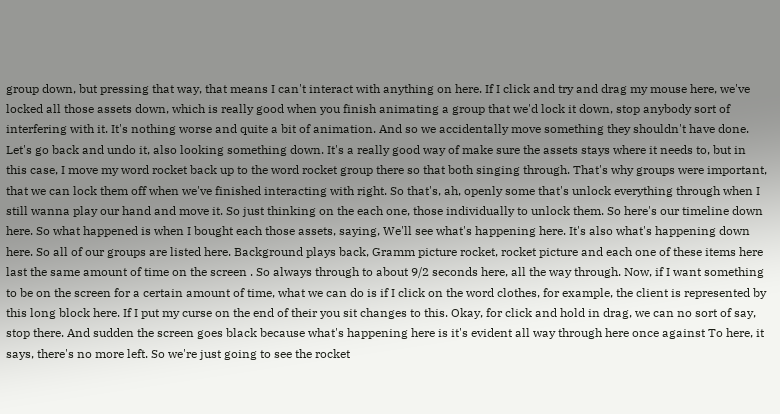group down, but pressing that way, that means I can't interact with anything on here. If I click and try and drag my mouse here, we've locked all those assets down, which is really good when you finish animating a group that we'd lock it down, stop anybody sort of interfering with it. It's nothing worse and quite a bit of animation. And so we accidentally move something they shouldn't have done. Let's go back and undo it, also looking something down. It's a really good way of make sure the assets stays where it needs to, but in this case, I move my word rocket back up to the word rocket group there so that both singing through. That's why groups were important, that we can lock them off when we've finished interacting with right. So that's, ah, openly some that's unlock everything through when I still wanna play our hand and move it. So just thinking on the each one, those individually to unlock them. So here's our timeline down here. So what happened is when I bought each those assets, saying, We'll see what's happening here. It's also what's happening down here. So all of our groups are listed here. Background plays back, Gramm picture rocket, rocket picture and each one of these items here last the same amount of time on the screen . So always through to about 9/2 seconds here, all the way through. Now, if I want something to be on the screen for a certain amount of time, what we can do is if I click on the word clothes, for example, the client is represented by this long block here. If I put my curse on the end of their you sit changes to this. Okay, for click and hold in drag, we can no sort of say, stop there. And sudden the screen goes black because what's happening here is it's evident all way through here once against To here, it says, there's no more left. So we're just going to see the rocket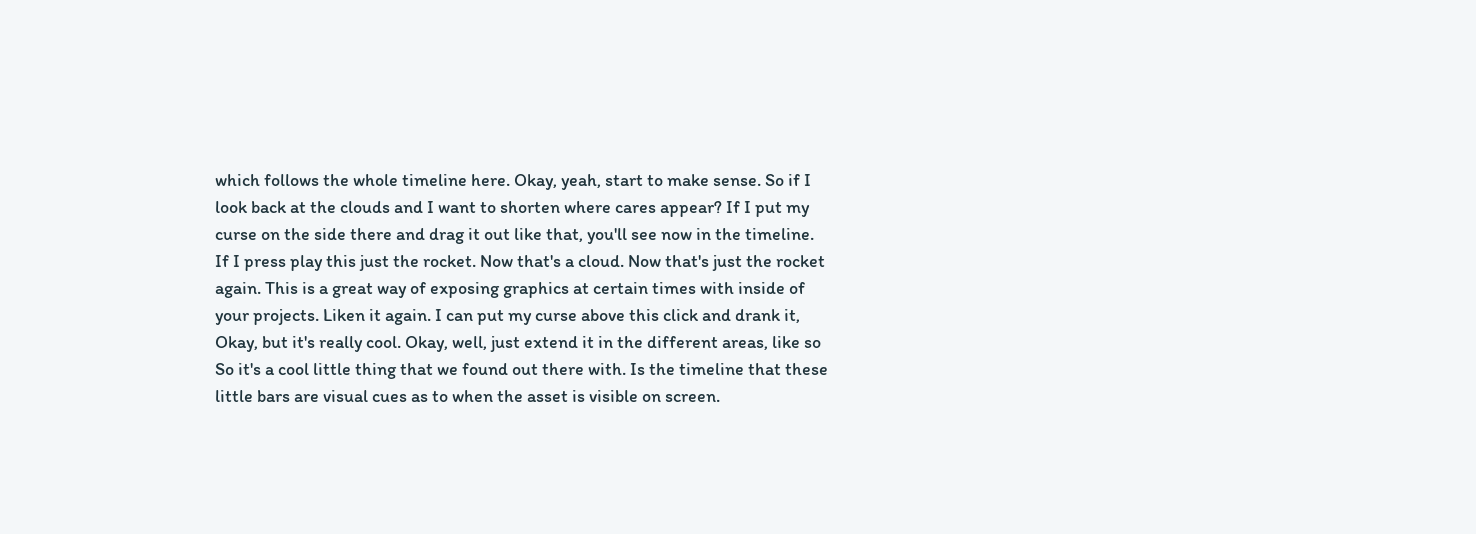which follows the whole timeline here. Okay, yeah, start to make sense. So if I look back at the clouds and I want to shorten where cares appear? If I put my curse on the side there and drag it out like that, you'll see now in the timeline. If I press play this just the rocket. Now that's a cloud. Now that's just the rocket again. This is a great way of exposing graphics at certain times with inside of your projects. Liken it again. I can put my curse above this click and drank it, Okay, but it's really cool. Okay, well, just extend it in the different areas, like so So it's a cool little thing that we found out there with. Is the timeline that these little bars are visual cues as to when the asset is visible on screen.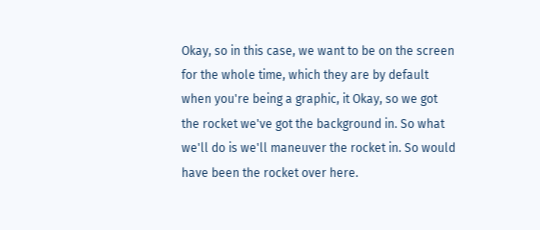Okay, so in this case, we want to be on the screen for the whole time, which they are by default when you're being a graphic, it Okay, so we got the rocket we've got the background in. So what we'll do is we'll maneuver the rocket in. So would have been the rocket over here.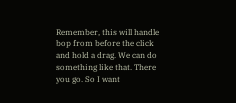Remember, this will handle bop from before the click and hold a drag. We can do something like that. There you go. So I want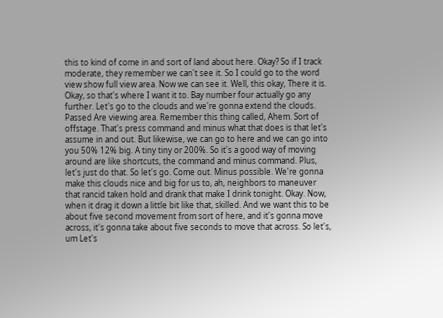this to kind of come in and sort of land about here. Okay? So if I track moderate, they remember we can't see it. So I could go to the word view show full view area. Now we can see it. Well, this okay, There it is. Okay, so that's where I want it to. Bay number four actually go any further. Let's go to the clouds and we're gonna extend the clouds. Passed Are viewing area. Remember this thing called, Ahem. Sort of offstage. That's press command and minus what that does is that let's assume in and out. But likewise, we can go to here and we can go into you 50% 12% big. A tiny tiny or 200%. So it's a good way of moving around are like shortcuts, the command and minus command. Plus, let's just do that. So let's go. Come out. Minus possible. We're gonna make this clouds nice and big for us to, ah, neighbors to maneuver that rancid taken hold and drank that make I drink tonight. Okay. Now, when it drag it down a little bit like that, skilled. And we want this to be about five second movement from sort of here, and it's gonna move across, it's gonna take about five seconds to move that across. So let's, um Let's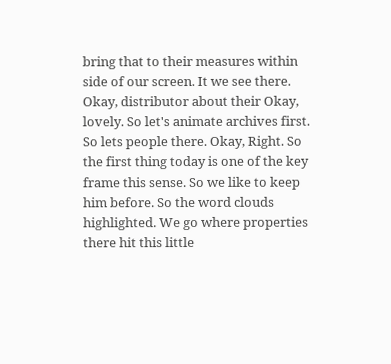bring that to their measures within side of our screen. It we see there. Okay, distributor about their Okay, lovely. So let's animate archives first. So lets people there. Okay, Right. So the first thing today is one of the key frame this sense. So we like to keep him before. So the word clouds highlighted. We go where properties there hit this little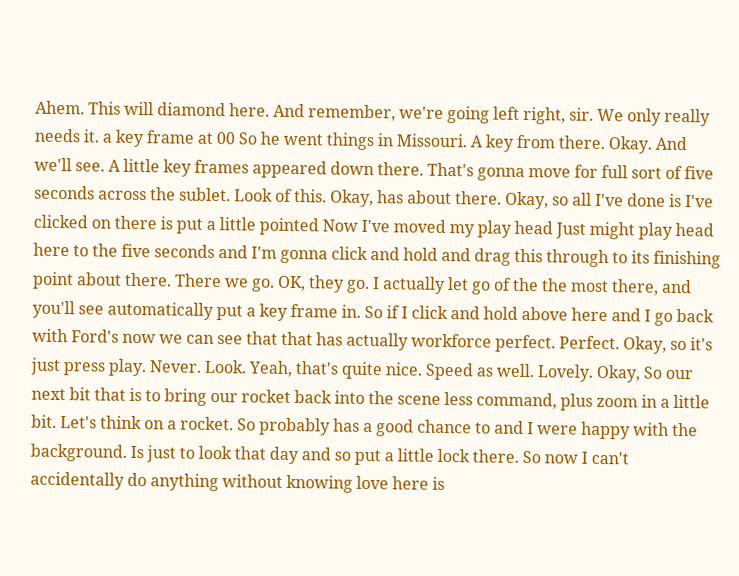Ahem. This will diamond here. And remember, we're going left right, sir. We only really needs it. a key frame at 00 So he went things in Missouri. A key from there. Okay. And we'll see. A little key frames appeared down there. That's gonna move for full sort of five seconds across the sublet. Look of this. Okay, has about there. Okay, so all I've done is I've clicked on there is put a little pointed Now I've moved my play head Just might play head here to the five seconds and I'm gonna click and hold and drag this through to its finishing point about there. There we go. OK, they go. I actually let go of the the most there, and you'll see automatically put a key frame in. So if I click and hold above here and I go back with Ford's now we can see that that has actually workforce perfect. Perfect. Okay, so it's just press play. Never. Look. Yeah, that's quite nice. Speed as well. Lovely. Okay, So our next bit that is to bring our rocket back into the scene less command, plus zoom in a little bit. Let's think on a rocket. So probably has a good chance to and I were happy with the background. Is just to look that day and so put a little lock there. So now I can't accidentally do anything without knowing love here is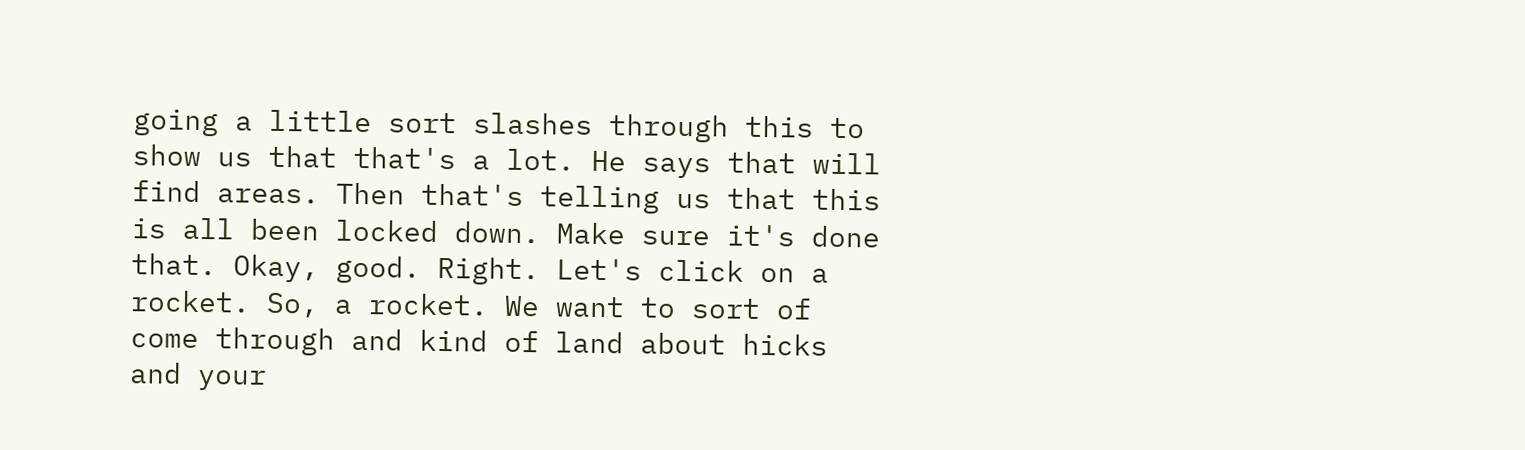going a little sort slashes through this to show us that that's a lot. He says that will find areas. Then that's telling us that this is all been locked down. Make sure it's done that. Okay, good. Right. Let's click on a rocket. So, a rocket. We want to sort of come through and kind of land about hicks and your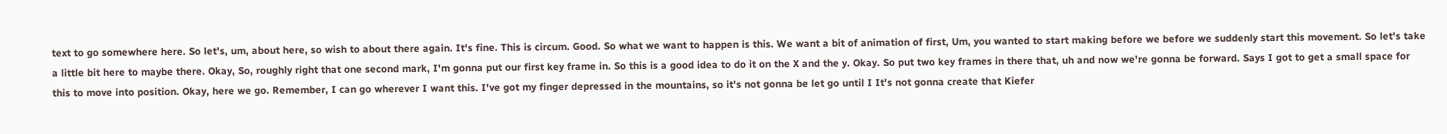text to go somewhere here. So let's, um, about here, so wish to about there again. It's fine. This is circum. Good. So what we want to happen is this. We want a bit of animation of first, Um, you wanted to start making before we before we suddenly start this movement. So let's take a little bit here to maybe there. Okay, So, roughly right that one second mark, I'm gonna put our first key frame in. So this is a good idea to do it on the X and the y. Okay. So put two key frames in there that, uh and now we're gonna be forward. Says I got to get a small space for this to move into position. Okay, here we go. Remember, I can go wherever I want this. I've got my finger depressed in the mountains, so it's not gonna be let go until I It's not gonna create that Kiefer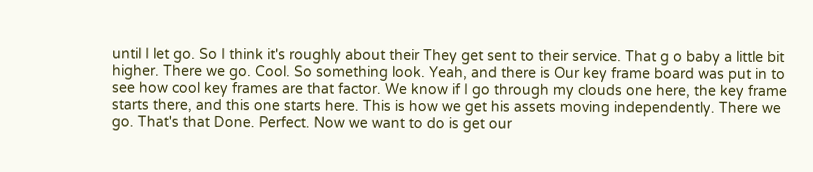until I let go. So I think it's roughly about their They get sent to their service. That g o baby a little bit higher. There we go. Cool. So something look. Yeah, and there is Our key frame board was put in to see how cool key frames are that factor. We know if I go through my clouds one here, the key frame starts there, and this one starts here. This is how we get his assets moving independently. There we go. That's that Done. Perfect. Now we want to do is get our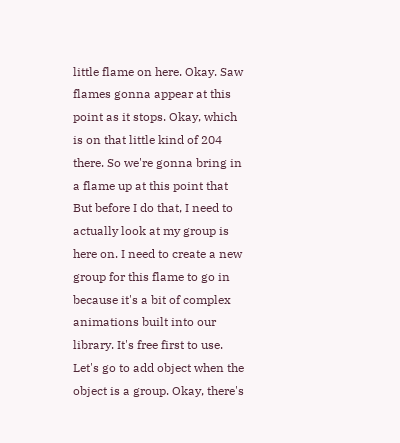little flame on here. Okay. Saw flames gonna appear at this point as it stops. Okay, which is on that little kind of 204 there. So we're gonna bring in a flame up at this point that But before I do that, I need to actually look at my group is here on. I need to create a new group for this flame to go in because it's a bit of complex animations built into our library. It's free first to use. Let's go to add object when the object is a group. Okay, there's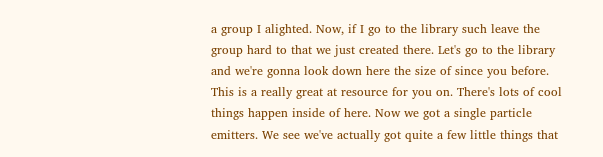a group I alighted. Now, if I go to the library such leave the group hard to that we just created there. Let's go to the library and we're gonna look down here the size of since you before. This is a really great at resource for you on. There's lots of cool things happen inside of here. Now we got a single particle emitters. We see we've actually got quite a few little things that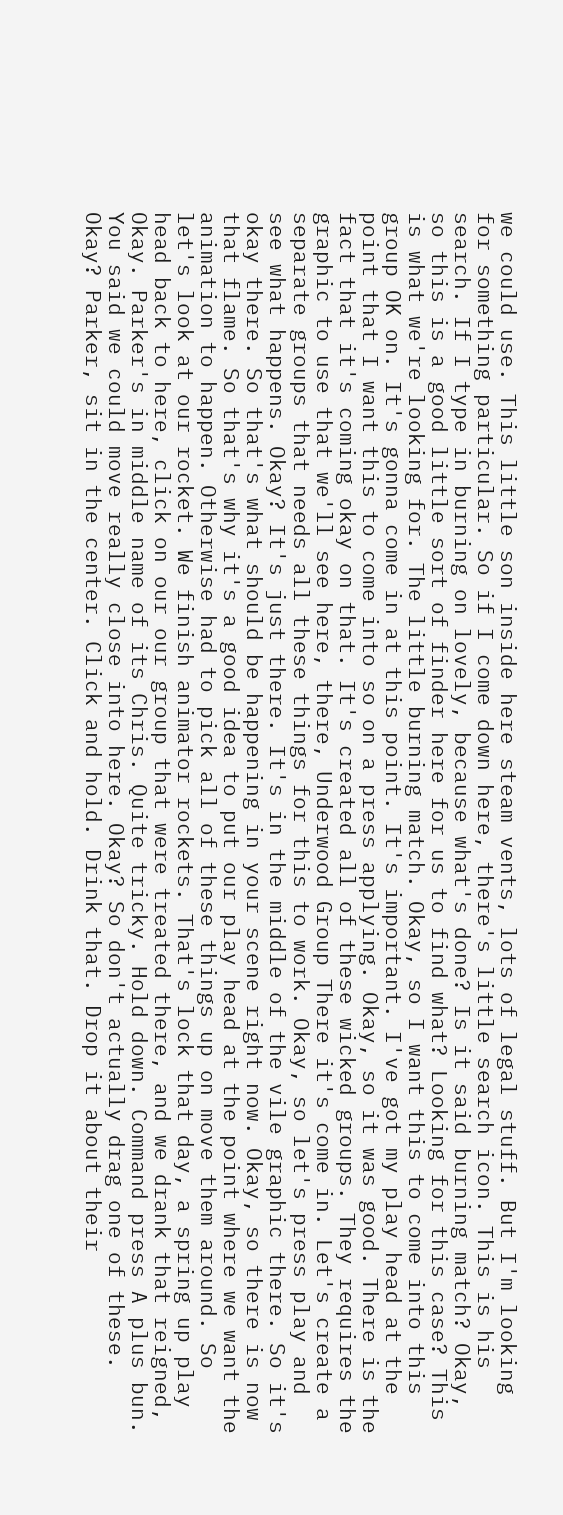we could use. This little son inside here steam vents, lots of legal stuff. But I'm looking for something particular. So if I come down here, there's little search icon. This is his search. If I type in burning on lovely, because what's done? Is it said burning match? Okay, so this is a good little sort of finder here for us to find what? Looking for this case? This is what we're looking for. The little burning match. Okay, so I want this to come into this group OK on. It's gonna come in at this point. It's important. I've got my play head at the point that I want this to come into so on a press applying. Okay, so it was good. There is the fact that it's coming okay on that. It's created all of these wicked groups. They requires the graphic to use that we'll see here, there, Underwood Group There it's come in. Let's create a separate groups that needs all these things for this to work. Okay, so let's press play and see what happens. Okay? It's just there. It's in the middle of the vile graphic there. So it's okay there. So that's what should be happening in your scene right now. Okay, so there is now that flame. So that's why it's a good idea to put our play head at the point where we want the animation to happen. Otherwise had to pick all of these things up on move them around. So let's look at our rocket. We finish animator rockets. That's lock that day, a spring up play head back to here, click on our our group that were treated there, and we drank that reigned, Okay. Parker's in middle name of its Chris. Quite tricky. Hold down. Command press A plus bun. You said we could move really close into here. Okay? So don't actually drag one of these. Okay? Parker, sit in the center. Click and hold. Drink that. Drop it about their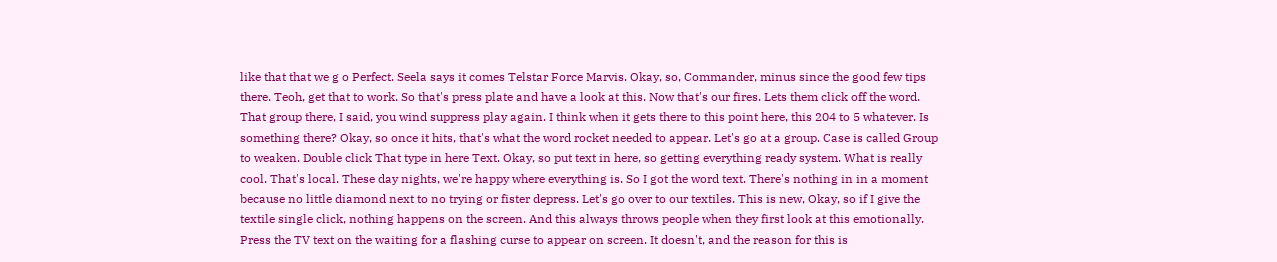like that that we g o Perfect. Seela says it comes Telstar Force Marvis. Okay, so, Commander, minus since the good few tips there. Teoh, get that to work. So that's press plate and have a look at this. Now that's our fires. Lets them click off the word. That group there, I said, you wind suppress play again. I think when it gets there to this point here, this 204 to 5 whatever. Is something there? Okay, so once it hits, that's what the word rocket needed to appear. Let's go at a group. Case is called Group to weaken. Double click That type in here Text. Okay, so put text in here, so getting everything ready system. What is really cool. That's local. These day nights, we're happy where everything is. So I got the word text. There's nothing in in a moment because no little diamond next to no trying or fister depress. Let's go over to our textiles. This is new, Okay, so if I give the textile single click, nothing happens on the screen. And this always throws people when they first look at this emotionally. Press the TV text on the waiting for a flashing curse to appear on screen. It doesn't, and the reason for this is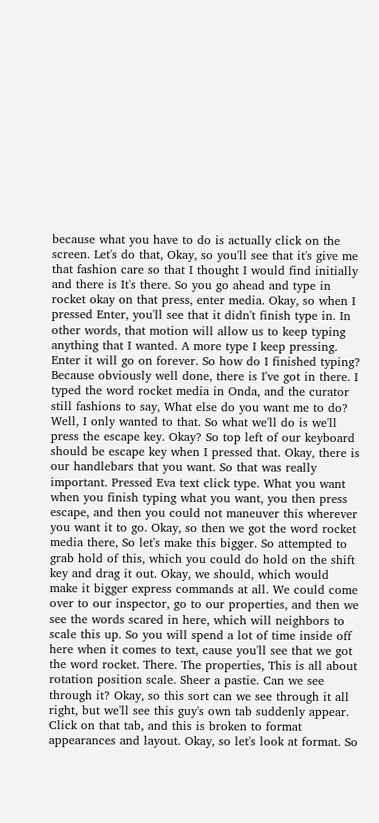because what you have to do is actually click on the screen. Let's do that, Okay, so you'll see that it's give me that fashion care so that I thought I would find initially and there is It's there. So you go ahead and type in rocket okay on that press, enter media. Okay, so when I pressed Enter, you'll see that it didn't finish type in. In other words, that motion will allow us to keep typing anything that I wanted. A more type I keep pressing. Enter it will go on forever. So how do I finished typing? Because obviously well done, there is I've got in there. I typed the word rocket media in Onda, and the curator still fashions to say, What else do you want me to do? Well, I only wanted to that. So what we'll do is we'll press the escape key. Okay? So top left of our keyboard should be escape key when I pressed that. Okay, there is our handlebars that you want. So that was really important. Pressed Eva text click type. What you want when you finish typing what you want, you then press escape, and then you could not maneuver this wherever you want it to go. Okay, so then we got the word rocket media there, So let's make this bigger. So attempted to grab hold of this, which you could do hold on the shift key and drag it out. Okay, we should, which would make it bigger express commands at all. We could come over to our inspector, go to our properties, and then we see the words scared in here, which will neighbors to scale this up. So you will spend a lot of time inside off here when it comes to text, cause you'll see that we got the word rocket. There. The properties, This is all about rotation position scale. Sheer a pastie. Can we see through it? Okay, so this sort can we see through it all right, but we'll see this guy's own tab suddenly appear. Click on that tab, and this is broken to format appearances and layout. Okay, so let's look at format. So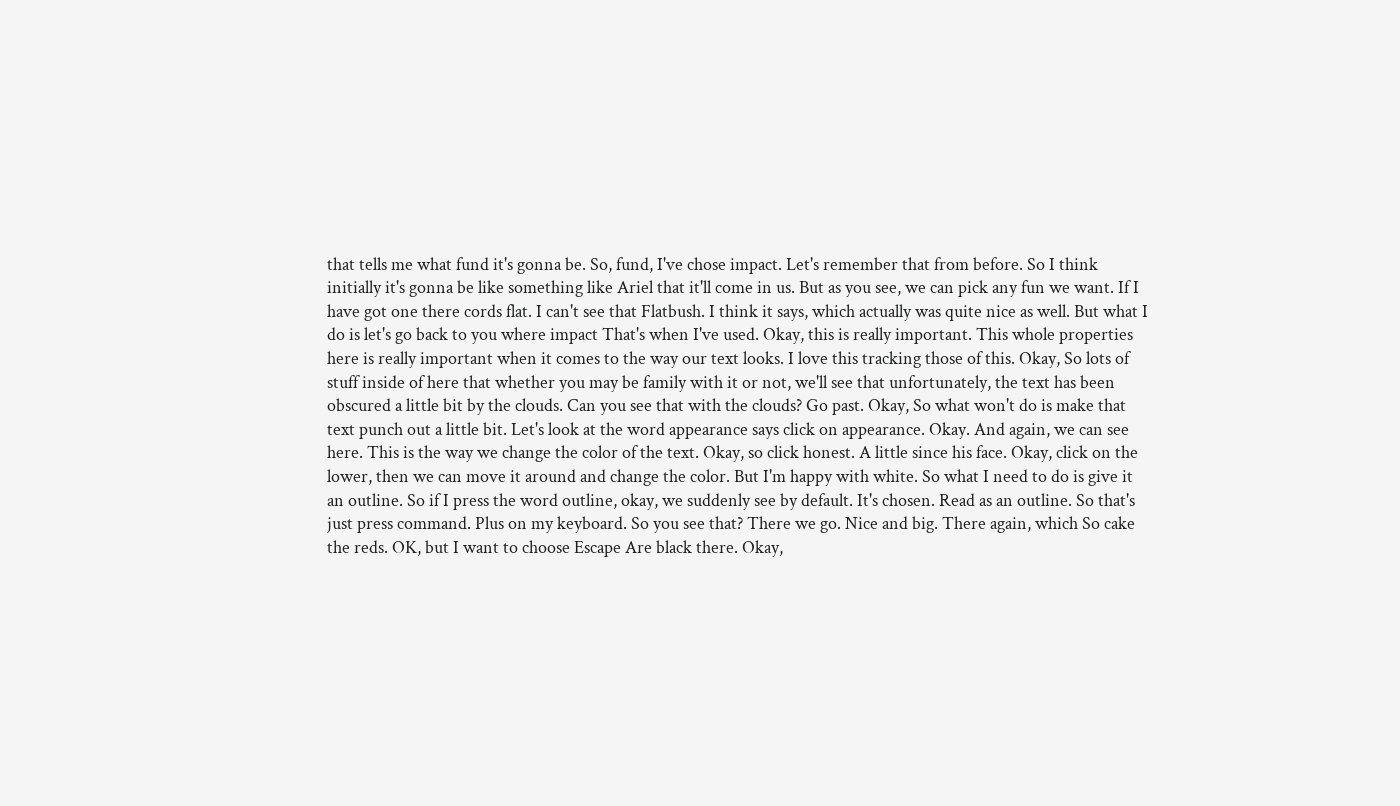that tells me what fund it's gonna be. So, fund, I've chose impact. Let's remember that from before. So I think initially it's gonna be like something like Ariel that it'll come in us. But as you see, we can pick any fun we want. If I have got one there cords flat. I can't see that Flatbush. I think it says, which actually was quite nice as well. But what I do is let's go back to you where impact That's when I've used. Okay, this is really important. This whole properties here is really important when it comes to the way our text looks. I love this tracking those of this. Okay, So lots of stuff inside of here that whether you may be family with it or not, we'll see that unfortunately, the text has been obscured a little bit by the clouds. Can you see that with the clouds? Go past. Okay, So what won't do is make that text punch out a little bit. Let's look at the word appearance says click on appearance. Okay. And again, we can see here. This is the way we change the color of the text. Okay, so click honest. A little since his face. Okay, click on the lower, then we can move it around and change the color. But I'm happy with white. So what I need to do is give it an outline. So if I press the word outline, okay, we suddenly see by default. It's chosen. Read as an outline. So that's just press command. Plus on my keyboard. So you see that? There we go. Nice and big. There again, which So cake the reds. OK, but I want to choose Escape Are black there. Okay,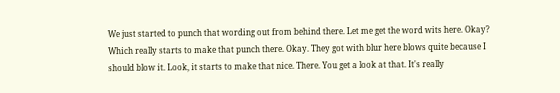We just started to punch that wording out from behind there. Let me get the word wits here. Okay? Which really starts to make that punch there. Okay. They got with blur here blows quite because I should blow it. Look, it starts to make that nice. There. You get a look at that. It's really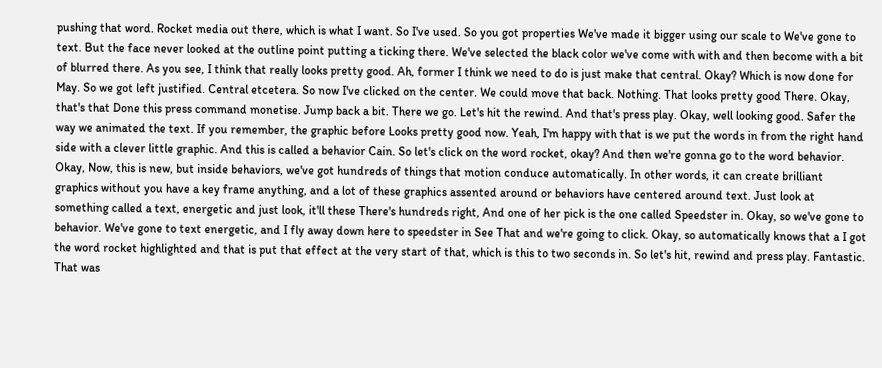pushing that word. Rocket media out there, which is what I want. So I've used. So you got properties We've made it bigger using our scale to We've gone to text. But the face never looked at the outline point putting a ticking there. We've selected the black color we've come with with and then become with a bit of blurred there. As you see, I think that really looks pretty good. Ah, former I think we need to do is just make that central. Okay? Which is now done for May. So we got left justified. Central etcetera. So now I've clicked on the center. We could move that back. Nothing. That looks pretty good There. Okay, that's that Done this press command monetise. Jump back a bit. There we go. Let's hit the rewind. And that's press play. Okay, well looking good. Safer the way we animated the text. If you remember, the graphic before Looks pretty good now. Yeah, I'm happy with that is we put the words in from the right hand side with a clever little graphic. And this is called a behavior Cain. So let's click on the word rocket, okay? And then we're gonna go to the word behavior. Okay, Now, this is new, but inside behaviors, we've got hundreds of things that motion conduce automatically. In other words, it can create brilliant graphics without you have a key frame anything, and a lot of these graphics assented around or behaviors have centered around text. Just look at something called a text, energetic and just look, it'll these There's hundreds right, And one of her pick is the one called Speedster in. Okay, so we've gone to behavior. We've gone to text energetic, and I fly away down here to speedster in See That and we're going to click. Okay, so automatically knows that a I got the word rocket highlighted and that is put that effect at the very start of that, which is this to two seconds in. So let's hit, rewind and press play. Fantastic. That was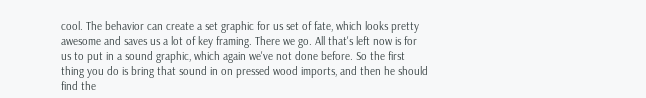cool. The behavior can create a set graphic for us set of fate, which looks pretty awesome and saves us a lot of key framing. There we go. All that's left now is for us to put in a sound graphic, which again we've not done before. So the first thing you do is bring that sound in on pressed wood imports, and then he should find the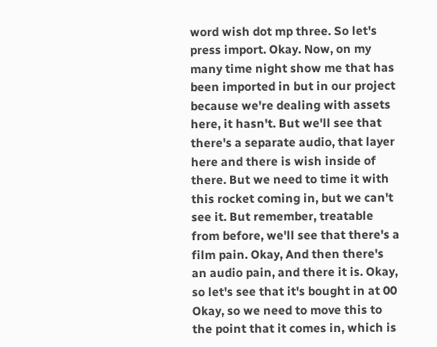word wish dot mp three. So let's press import. Okay. Now, on my many time night show me that has been imported in but in our project because we're dealing with assets here, it hasn't. But we'll see that there's a separate audio, that layer here and there is wish inside of there. But we need to time it with this rocket coming in, but we can't see it. But remember, treatable from before, we'll see that there's a film pain. Okay, And then there's an audio pain, and there it is. Okay, so let's see that it's bought in at 00 Okay, so we need to move this to the point that it comes in, which is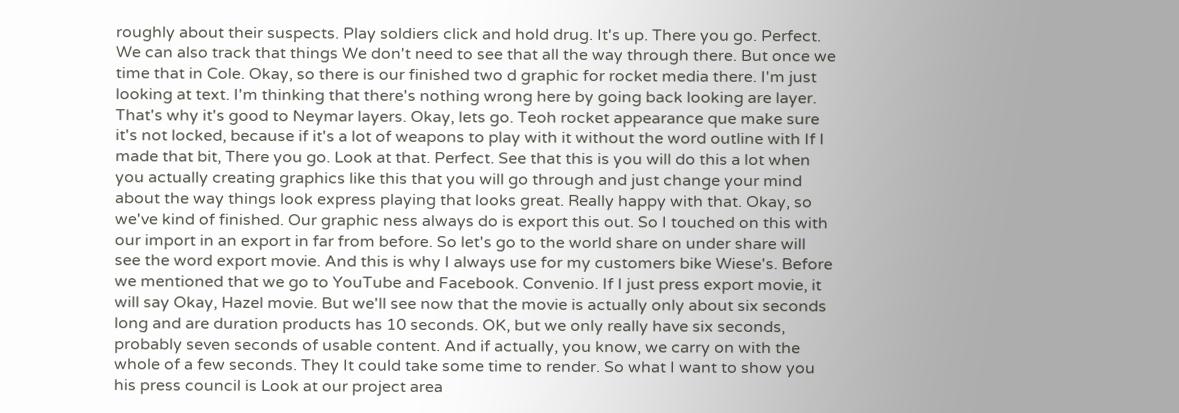roughly about their suspects. Play soldiers click and hold drug. It's up. There you go. Perfect. We can also track that things We don't need to see that all the way through there. But once we time that in Cole. Okay, so there is our finished two d graphic for rocket media there. I'm just looking at text. I'm thinking that there's nothing wrong here by going back looking are layer. That's why it's good to Neymar layers. Okay, lets go. Teoh rocket appearance que make sure it's not locked, because if it's a lot of weapons to play with it without the word outline with If I made that bit, There you go. Look at that. Perfect. See that this is you will do this a lot when you actually creating graphics like this that you will go through and just change your mind about the way things look express playing that looks great. Really happy with that. Okay, so we've kind of finished. Our graphic ness always do is export this out. So I touched on this with our import in an export in far from before. So let's go to the world share on under share will see the word export movie. And this is why I always use for my customers bike Wiese's. Before we mentioned that we go to YouTube and Facebook. Convenio. If I just press export movie, it will say Okay, Hazel movie. But we'll see now that the movie is actually only about six seconds long and are duration products has 10 seconds. OK, but we only really have six seconds, probably seven seconds of usable content. And if actually, you know, we carry on with the whole of a few seconds. They It could take some time to render. So what I want to show you his press council is Look at our project area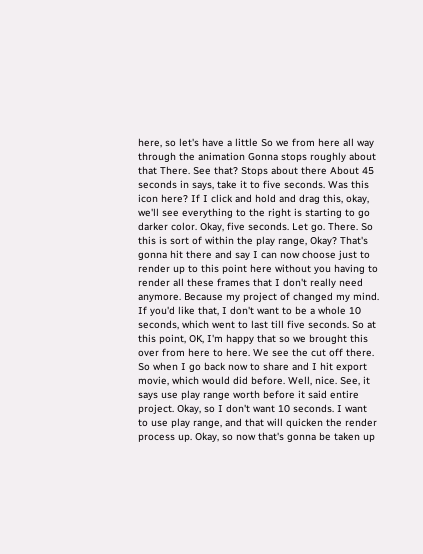here, so let's have a little So we from here all way through the animation Gonna stops roughly about that There. See that? Stops about there About 45 seconds in says, take it to five seconds. Was this icon here? If I click and hold and drag this, okay, we'll see everything to the right is starting to go darker color. Okay, five seconds. Let go. There. So this is sort of within the play range, Okay? That's gonna hit there and say I can now choose just to render up to this point here without you having to render all these frames that I don't really need anymore. Because my project of changed my mind. If you'd like that, I don't want to be a whole 10 seconds, which went to last till five seconds. So at this point, OK, I'm happy that so we brought this over from here to here. We see the cut off there. So when I go back now to share and I hit export movie, which would did before. Well, nice. See, it says use play range worth before it said entire project. Okay, so I don't want 10 seconds. I want to use play range, and that will quicken the render process up. Okay, so now that's gonna be taken up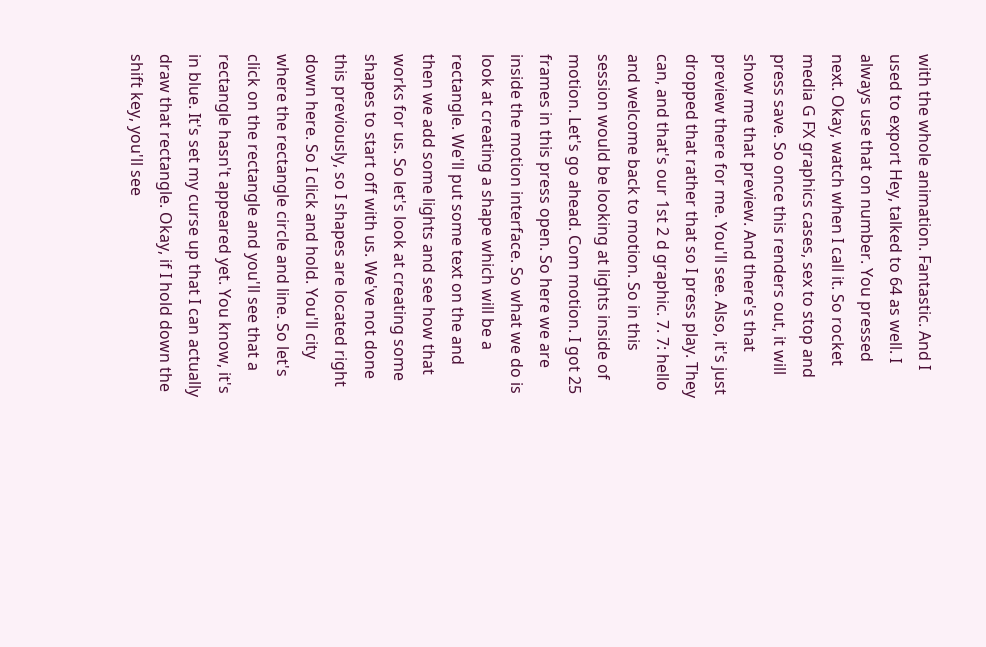with the whole animation. Fantastic. And I used to export Hey, talked to 64 as well. I always use that on number. You pressed next. Okay, watch when I call it. So rocket media G FX graphics cases, sex to stop and press save. So once this renders out, it will show me that preview. And there's that preview there for me. You'll see. Also, it's just dropped that rather that so I press play. They can, and that's our 1st 2 d graphic. 7. 7: hello and welcome back to motion. So in this session would be looking at lights inside of motion. Let's go ahead. Com motion. I got 25 frames in this press open. So here we are inside the motion interface. So what we do is look at creating a shape which will be a rectangle. We'll put some text on the and then we add some lights and see how that works for us. So let's look at creating some shapes to start off with us. We've not done this previously, so I shapes are located right down here. So I click and hold. You'll city where the rectangle circle and line. So let's click on the rectangle and you'll see that a rectangle hasn't appeared yet. You know, it's in blue. It's set my curse up that I can actually draw that rectangle. Okay, if I hold down the shift key, you'll see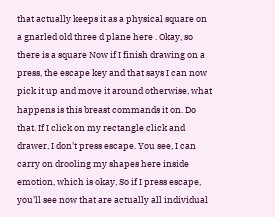that actually keeps it as a physical square on a gnarled old three d plane here . Okay, so there is a square Now if I finish drawing on a press, the escape key and that says I can now pick it up and move it around otherwise, what happens is this breast commands it on. Do that. If I click on my rectangle click and drawer, I don't press escape. You see, I can carry on drooling my shapes here inside emotion, which is okay, So if I press escape, you'll see now that are actually all individual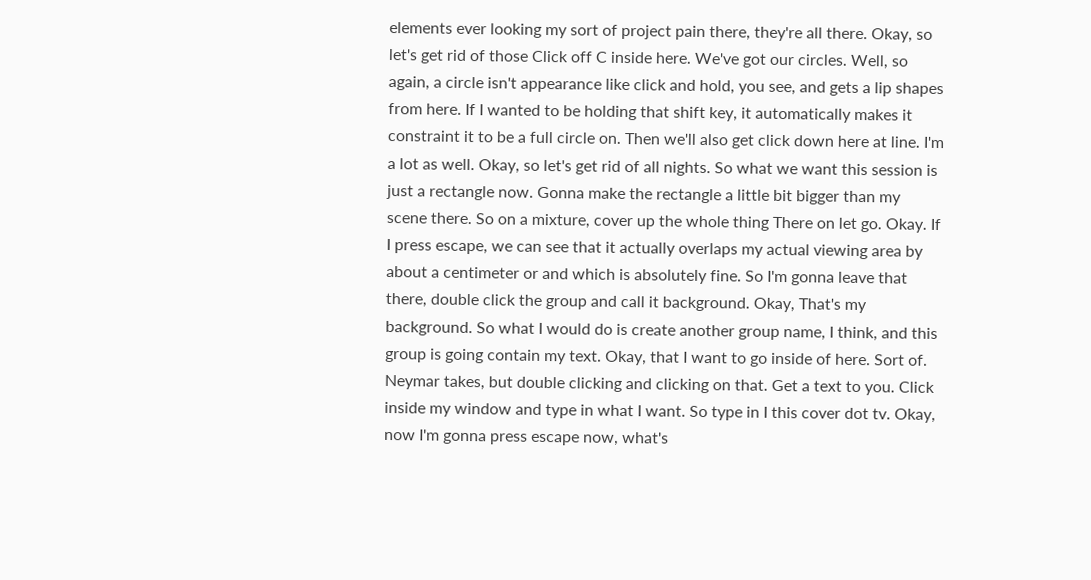elements ever looking my sort of project pain there, they're all there. Okay, so let's get rid of those Click off C inside here. We've got our circles. Well, so again, a circle isn't appearance like click and hold, you see, and gets a lip shapes from here. If I wanted to be holding that shift key, it automatically makes it constraint it to be a full circle on. Then we'll also get click down here at line. I'm a lot as well. Okay, so let's get rid of all nights. So what we want this session is just a rectangle now. Gonna make the rectangle a little bit bigger than my scene there. So on a mixture, cover up the whole thing There on let go. Okay. If I press escape, we can see that it actually overlaps my actual viewing area by about a centimeter or and which is absolutely fine. So I'm gonna leave that there, double click the group and call it background. Okay, That's my background. So what I would do is create another group name, I think, and this group is going contain my text. Okay, that I want to go inside of here. Sort of. Neymar takes, but double clicking and clicking on that. Get a text to you. Click inside my window and type in what I want. So type in I this cover dot tv. Okay, now I'm gonna press escape now, what's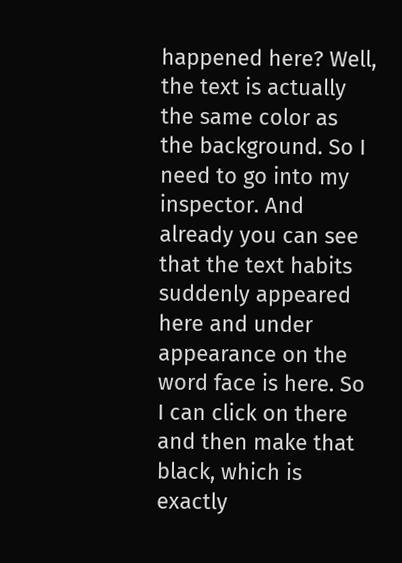happened here? Well, the text is actually the same color as the background. So I need to go into my inspector. And already you can see that the text habits suddenly appeared here and under appearance on the word face is here. So I can click on there and then make that black, which is exactly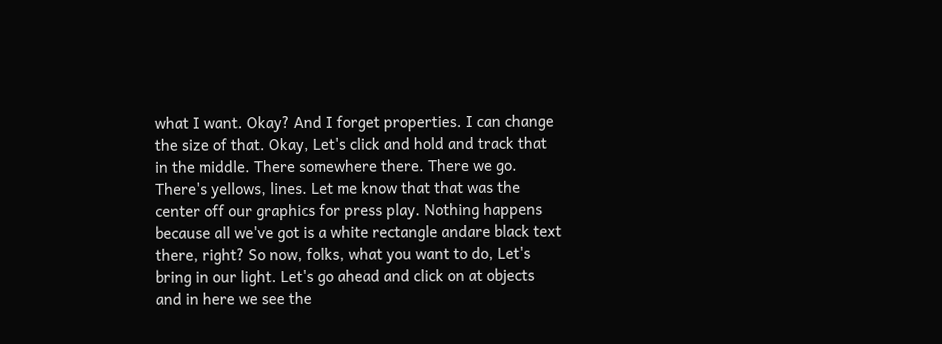what I want. Okay? And I forget properties. I can change the size of that. Okay, Let's click and hold and track that in the middle. There somewhere there. There we go. There's yellows, lines. Let me know that that was the center off our graphics for press play. Nothing happens because all we've got is a white rectangle andare black text there, right? So now, folks, what you want to do, Let's bring in our light. Let's go ahead and click on at objects and in here we see the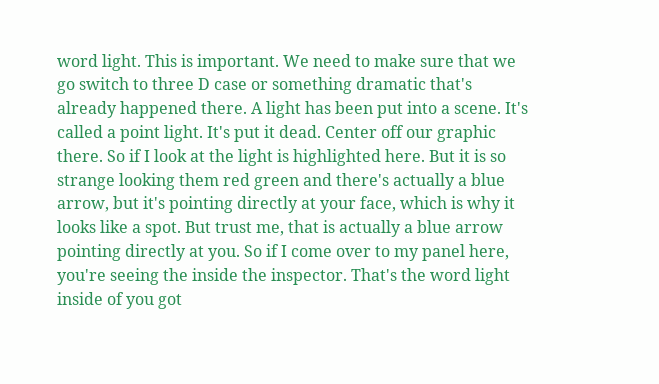word light. This is important. We need to make sure that we go switch to three D case or something dramatic that's already happened there. A light has been put into a scene. It's called a point light. It's put it dead. Center off our graphic there. So if I look at the light is highlighted here. But it is so strange looking them red green and there's actually a blue arrow, but it's pointing directly at your face, which is why it looks like a spot. But trust me, that is actually a blue arrow pointing directly at you. So if I come over to my panel here, you're seeing the inside the inspector. That's the word light inside of you got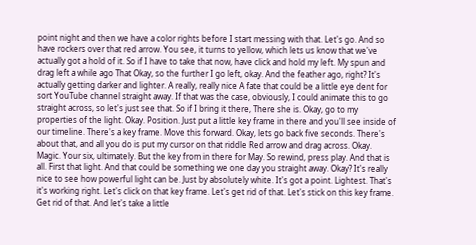point night and then we have a color rights before I start messing with that. Let's go. And so have rockers over that red arrow. You see, it turns to yellow, which lets us know that we've actually got a hold of it. So if I have to take that now, have click and hold my left. My spun and drag left a while ago That Okay, so the further I go left, okay. And the feather ago, right? It's actually getting darker and lighter. A really, really nice A fate that could be a little eye dent for sort YouTube channel straight away. If that was the case, obviously, I could animate this to go straight across, so let's just see that. So if I bring it there, There she is. Okay, go to my properties of the light. Okay. Position. Just put a little key frame in there and you'll see inside of our timeline. There's a key frame. Move this forward. Okay, lets go back five seconds. There's about that, and all you do is put my cursor on that riddle Red arrow and drag across. Okay. Magic. Your six, ultimately. But the key from in there for May. So rewind, press play. And that is all. First that light. And that could be something we one day you straight away. Okay? It's really nice to see how powerful light can be. Just by absolutely white. It's got a point. Lightest. That's it's working right. Let's click on that key frame. Let's get rid of that. Let's stick on this key frame. Get rid of that. And let's take a little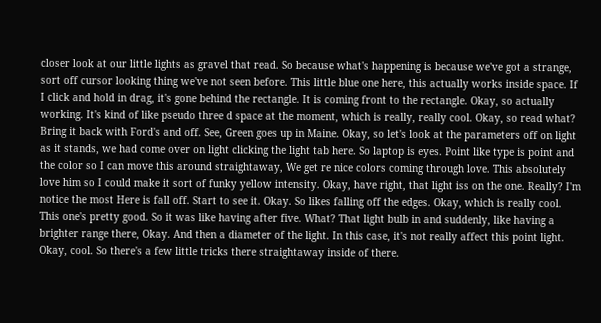closer look at our little lights as gravel that read. So because what's happening is because we've got a strange, sort off cursor looking thing we've not seen before. This little blue one here, this actually works inside space. If I click and hold in drag, it's gone behind the rectangle. It is coming front to the rectangle. Okay, so actually working. It's kind of like pseudo three d space at the moment, which is really, really cool. Okay, so read what? Bring it back with Ford's and off. See, Green goes up in Maine. Okay, so let's look at the parameters off on light as it stands, we had come over on light clicking the light tab here. So laptop is eyes. Point like type is point and the color so I can move this around straightaway, We get re nice colors coming through love. This absolutely love him so I could make it sort of funky yellow intensity. Okay, have right, that light iss on the one. Really? I'm notice the most Here is fall off. Start to see it. Okay. So likes falling off the edges. Okay, which is really cool. This one's pretty good. So it was like having after five. What? That light bulb in and suddenly, like having a brighter range there, Okay. And then a diameter of the light. In this case, it's not really affect this point light. Okay, cool. So there's a few little tricks there straightaway inside of there.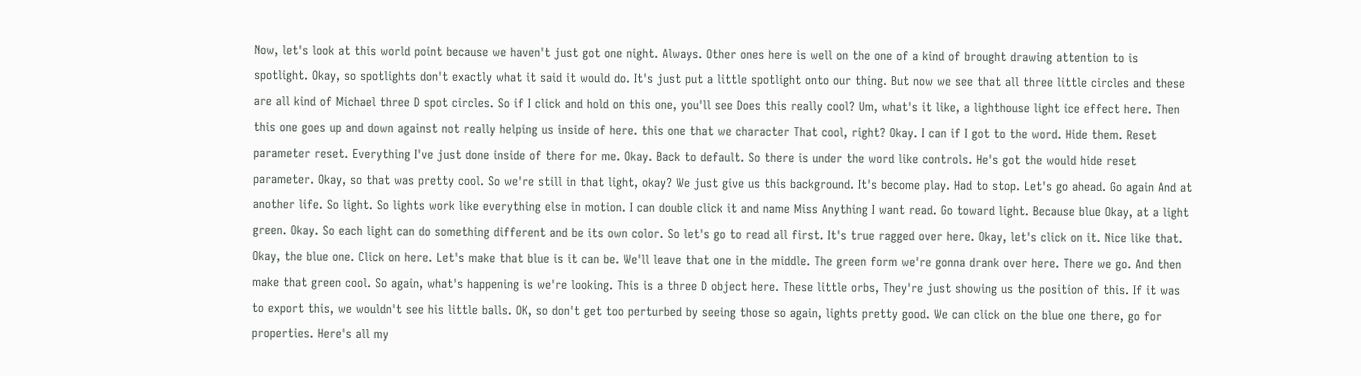Now, let's look at this world point because we haven't just got one night. Always. Other ones here is well on the one of a kind of brought drawing attention to is spotlight. Okay, so spotlights don't exactly what it said it would do. It's just put a little spotlight onto our thing. But now we see that all three little circles and these are all kind of Michael three D spot circles. So if I click and hold on this one, you'll see Does this really cool? Um, what's it like, a lighthouse light ice effect here. Then this one goes up and down against not really helping us inside of here. this one that we character That cool, right? Okay. I can if I got to the word. Hide them. Reset parameter reset. Everything I've just done inside of there for me. Okay. Back to default. So there is under the word like controls. He's got the would hide reset parameter. Okay, so that was pretty cool. So we're still in that light, okay? We just give us this background. It's become play. Had to stop. Let's go ahead. Go again And at another life. So light. So lights work like everything else in motion. I can double click it and name Miss Anything I want read. Go toward light. Because blue Okay, at a light green. Okay. So each light can do something different and be its own color. So let's go to read all first. It's true ragged over here. Okay, let's click on it. Nice like that. Okay, the blue one. Click on here. Let's make that blue is it can be. We'll leave that one in the middle. The green form we're gonna drank over here. There we go. And then make that green cool. So again, what's happening is we're looking. This is a three D object here. These little orbs, They're just showing us the position of this. If it was to export this, we wouldn't see his little balls. OK, so don't get too perturbed by seeing those so again, lights pretty good. We can click on the blue one there, go for properties. Here's all my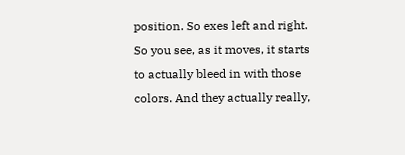position. So exes left and right. So you see, as it moves, it starts to actually bleed in with those colors. And they actually really,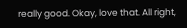really good. Okay, love that. All right,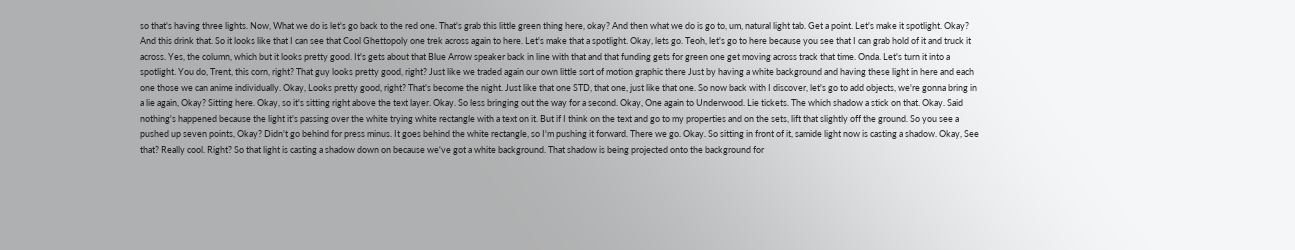so that's having three lights. Now, What we do is let's go back to the red one. That's grab this little green thing here, okay? And then what we do is go to, um, natural light tab. Get a point. Let's make it spotlight. Okay? And this drink that. So it looks like that I can see that Cool Ghettopoly one trek across again to here. Let's make that a spotlight. Okay, lets go. Teoh, let's go to here because you see that I can grab hold of it and truck it across. Yes, the column, which but it looks pretty good. It's gets about that Blue Arrow speaker back in line with that and that funding gets for green one get moving across track that time. Onda. Let's turn it into a spotlight. You do, Trent, this corn, right? That guy looks pretty good, right? Just like we traded again our own little sort of motion graphic there Just by having a white background and having these light in here and each one those we can anime individually. Okay, Looks pretty good, right? That's become the night. Just like that one STD, that one, just like that one. So now back with I discover, let's go to add objects, we're gonna bring in a lie again, Okay? Sitting here. Okay, so it's sitting right above the text layer. Okay. So less bringing out the way for a second. Okay, One again to Underwood. Lie tickets. The which shadow a stick on that. Okay. Said nothing's happened because the light it's passing over the white trying white rectangle with a text on it. But if I think on the text and go to my properties and on the sets, lift that slightly off the ground. So you see a pushed up seven points, Okay? Didn't go behind for press minus. It goes behind the white rectangle, so I'm pushing it forward. There we go. Okay. So sitting in front of it, samide light now is casting a shadow. Okay, See that? Really cool. Right? So that light is casting a shadow down on because we've got a white background. That shadow is being projected onto the background for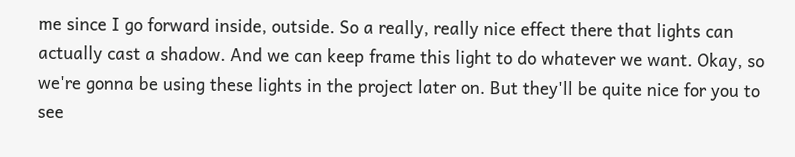me since I go forward inside, outside. So a really, really nice effect there that lights can actually cast a shadow. And we can keep frame this light to do whatever we want. Okay, so we're gonna be using these lights in the project later on. But they'll be quite nice for you to see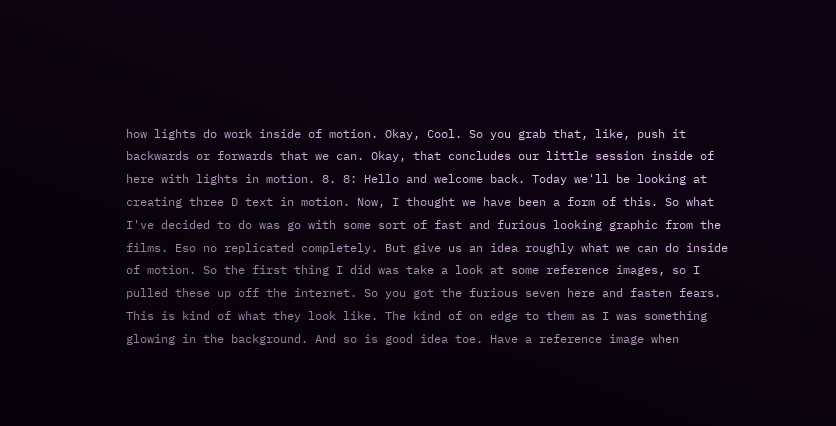how lights do work inside of motion. Okay, Cool. So you grab that, like, push it backwards or forwards that we can. Okay, that concludes our little session inside of here with lights in motion. 8. 8: Hello and welcome back. Today we'll be looking at creating three D text in motion. Now, I thought we have been a form of this. So what I've decided to do was go with some sort of fast and furious looking graphic from the films. Eso no replicated completely. But give us an idea roughly what we can do inside of motion. So the first thing I did was take a look at some reference images, so I pulled these up off the internet. So you got the furious seven here and fasten fears. This is kind of what they look like. The kind of on edge to them as I was something glowing in the background. And so is good idea toe. Have a reference image when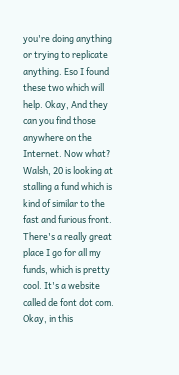you're doing anything or trying to replicate anything. Eso I found these two which will help. Okay, And they can you find those anywhere on the Internet. Now what? Walsh, 20 is looking at stalling a fund which is kind of similar to the fast and furious front. There's a really great place I go for all my funds, which is pretty cool. It's a website called de font dot com. Okay, in this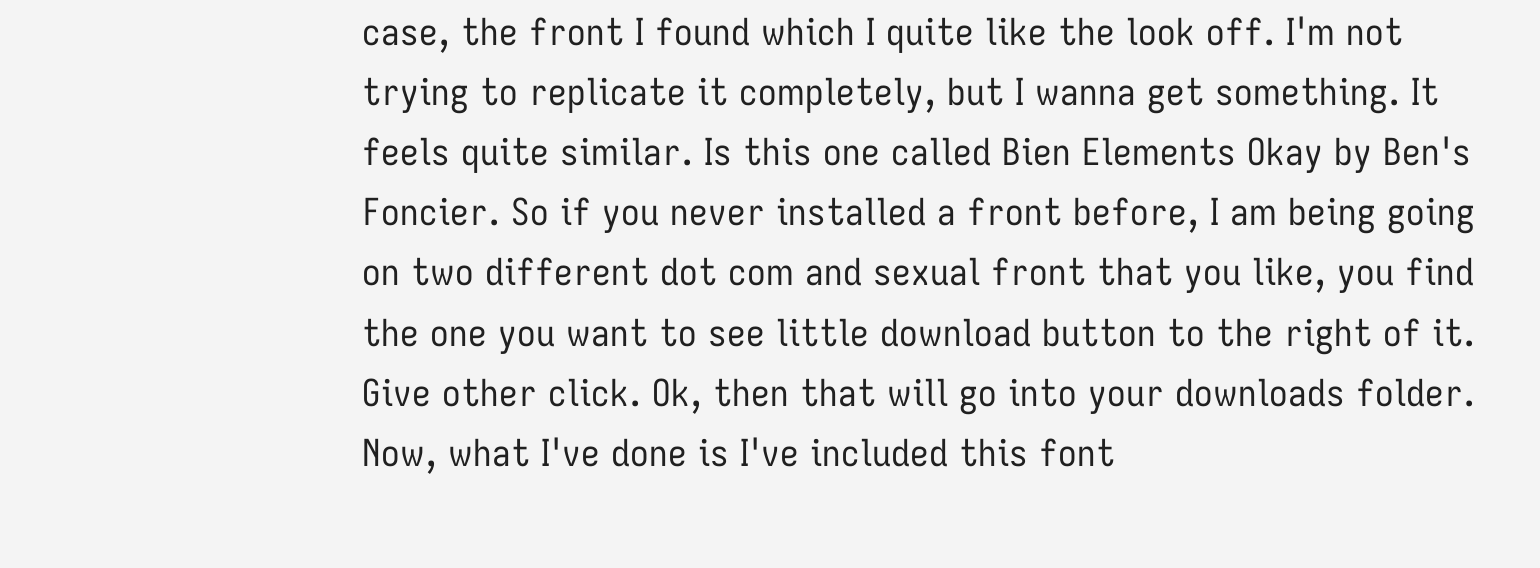case, the front I found which I quite like the look off. I'm not trying to replicate it completely, but I wanna get something. It feels quite similar. Is this one called Bien Elements Okay by Ben's Foncier. So if you never installed a front before, I am being going on two different dot com and sexual front that you like, you find the one you want to see little download button to the right of it. Give other click. Ok, then that will go into your downloads folder. Now, what I've done is I've included this font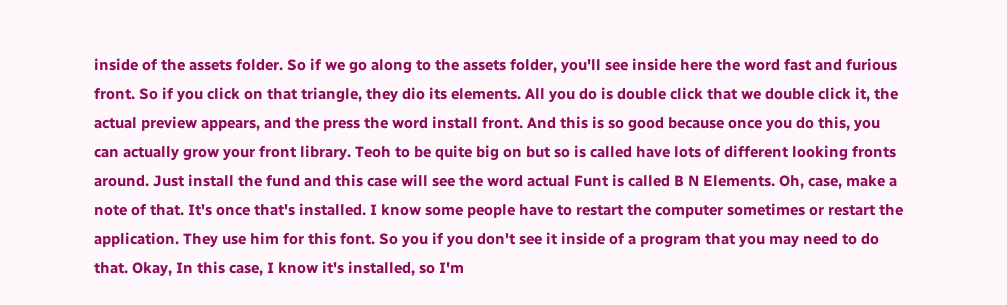inside of the assets folder. So if we go along to the assets folder, you'll see inside here the word fast and furious front. So if you click on that triangle, they dio its elements. All you do is double click that we double click it, the actual preview appears, and the press the word install front. And this is so good because once you do this, you can actually grow your front library. Teoh to be quite big on but so is called have lots of different looking fronts around. Just install the fund and this case will see the word actual Funt is called B N Elements. Oh, case, make a note of that. It's once that's installed. I know some people have to restart the computer sometimes or restart the application. They use him for this font. So you if you don't see it inside of a program that you may need to do that. Okay, In this case, I know it's installed, so I'm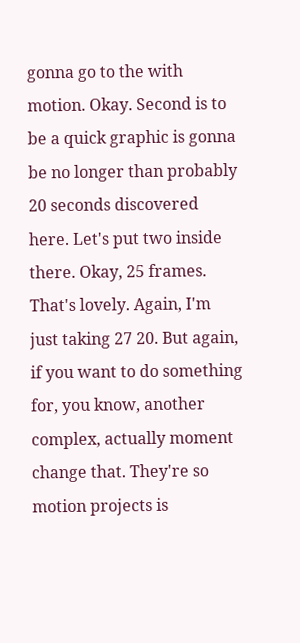gonna go to the with motion. Okay. Second is to be a quick graphic is gonna be no longer than probably 20 seconds discovered here. Let's put two inside there. Okay, 25 frames. That's lovely. Again, I'm just taking 27 20. But again, if you want to do something for, you know, another complex, actually moment change that. They're so motion projects is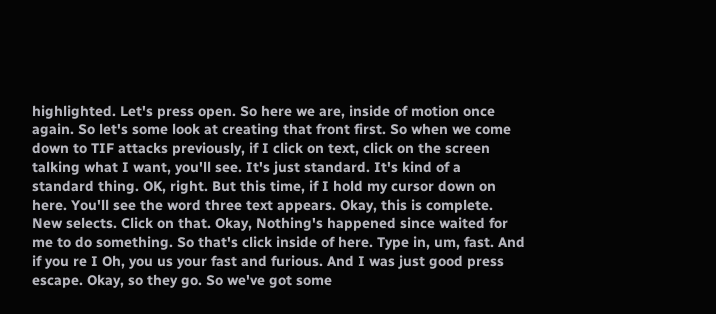highlighted. Let's press open. So here we are, inside of motion once again. So let's some look at creating that front first. So when we come down to TIF attacks previously, if I click on text, click on the screen talking what I want, you'll see. It's just standard. It's kind of a standard thing. OK, right. But this time, if I hold my cursor down on here. You'll see the word three text appears. Okay, this is complete. New selects. Click on that. Okay, Nothing's happened since waited for me to do something. So that's click inside of here. Type in, um, fast. And if you re I Oh, you us your fast and furious. And I was just good press escape. Okay, so they go. So we've got some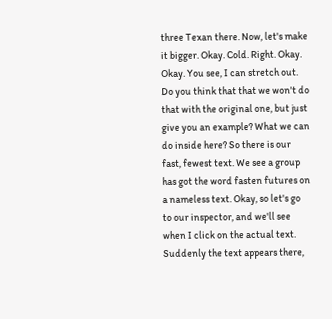three Texan there. Now, let's make it bigger. Okay. Cold. Right. Okay. Okay. You see, I can stretch out. Do you think that that we won't do that with the original one, but just give you an example? What we can do inside here? So there is our fast, fewest text. We see a group has got the word fasten futures on a nameless text. Okay, so let's go to our inspector, and we'll see when I click on the actual text. Suddenly the text appears there,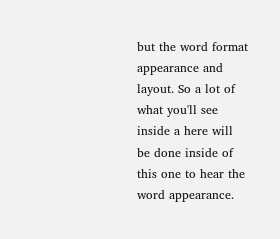but the word format appearance and layout. So a lot of what you'll see inside a here will be done inside of this one to hear the word appearance.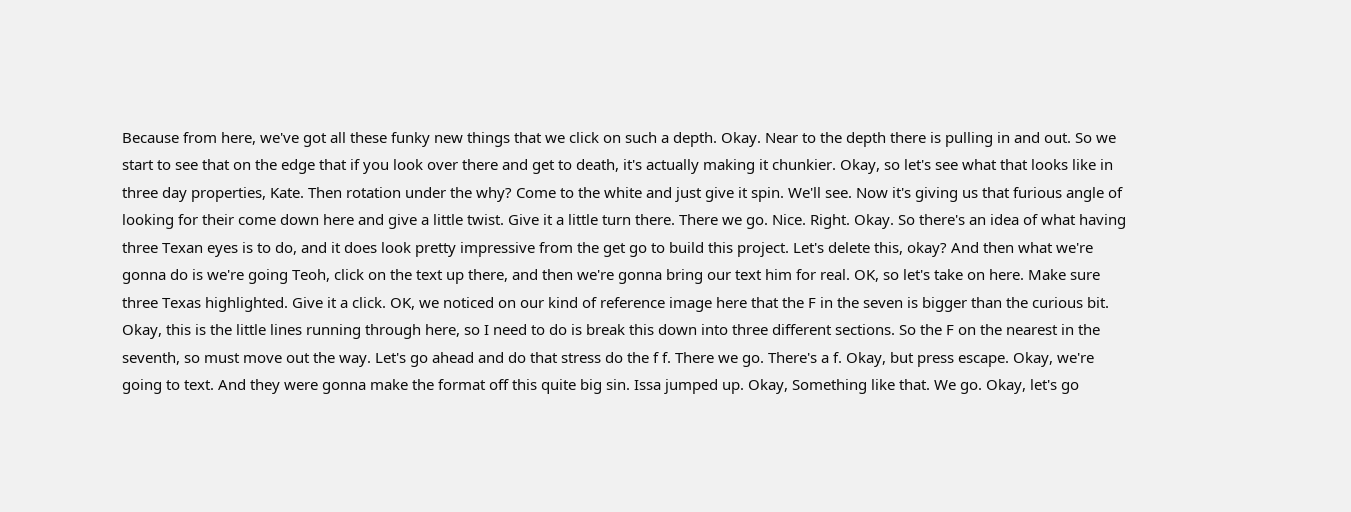Because from here, we've got all these funky new things that we click on such a depth. Okay. Near to the depth there is pulling in and out. So we start to see that on the edge that if you look over there and get to death, it's actually making it chunkier. Okay, so let's see what that looks like in three day properties, Kate. Then rotation under the why? Come to the white and just give it spin. We'll see. Now it's giving us that furious angle of looking for their come down here and give a little twist. Give it a little turn there. There we go. Nice. Right. Okay. So there's an idea of what having three Texan eyes is to do, and it does look pretty impressive from the get go to build this project. Let's delete this, okay? And then what we're gonna do is we're going Teoh, click on the text up there, and then we're gonna bring our text him for real. OK, so let's take on here. Make sure three Texas highlighted. Give it a click. OK, we noticed on our kind of reference image here that the F in the seven is bigger than the curious bit. Okay, this is the little lines running through here, so I need to do is break this down into three different sections. So the F on the nearest in the seventh, so must move out the way. Let's go ahead and do that stress do the f f. There we go. There's a f. Okay, but press escape. Okay, we're going to text. And they were gonna make the format off this quite big sin. Issa jumped up. Okay, Something like that. We go. Okay, let's go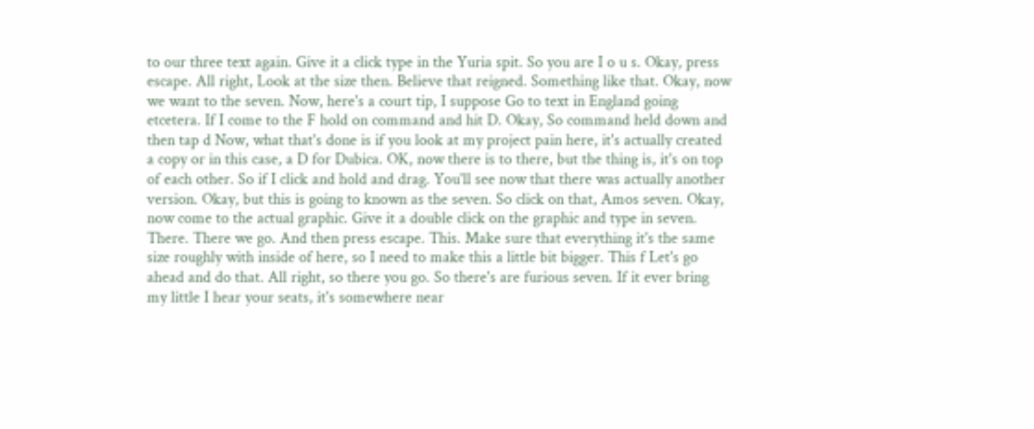to our three text again. Give it a click type in the Yuria spit. So you are I o u s. Okay, press escape. All right, Look at the size then. Believe that reigned. Something like that. Okay, now we want to the seven. Now, here's a court tip, I suppose Go to text in England going etcetera. If I come to the F hold on command and hit D. Okay, So command held down and then tap d Now, what that's done is if you look at my project pain here, it's actually created a copy or in this case, a D for Dubica. OK, now there is to there, but the thing is, it's on top of each other. So if I click and hold and drag. You'll see now that there was actually another version. Okay, but this is going to known as the seven. So click on that, Amos seven. Okay, now come to the actual graphic. Give it a double click on the graphic and type in seven. There. There we go. And then press escape. This. Make sure that everything it's the same size roughly with inside of here, so I need to make this a little bit bigger. This f Let's go ahead and do that. All right, so there you go. So there's are furious seven. If it ever bring my little I hear your seats, it's somewhere near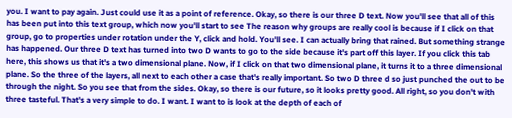you. I want to pay again. Just could use it as a point of reference. Okay, so there is our three D text. Now you'll see that all of this has been put into this text group, which now you'll start to see The reason why groups are really cool is because if I click on that group, go to properties under rotation under the Y, click and hold. You'll see. I can actually bring that rained. But something strange has happened. Our three D text has turned into two D wants to go to the side because it's part off this layer. If you click this tab here, this shows us that it's a two dimensional plane. Now, if I click on that two dimensional plane, it turns it to a three dimensional plane. So the three of the layers, all next to each other a case that's really important. So two D three d so just punched the out to be through the night. So you see that from the sides. Okay, so there is our future, so it looks pretty good. All right, so you don't with three tasteful. That's a very simple to do. I want. I want to is look at the depth of each of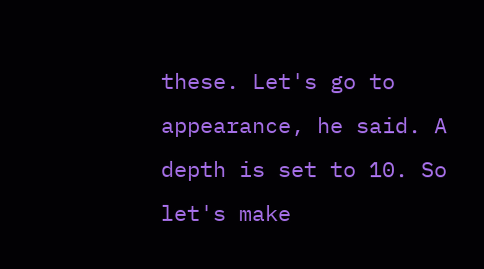these. Let's go to appearance, he said. A depth is set to 10. So let's make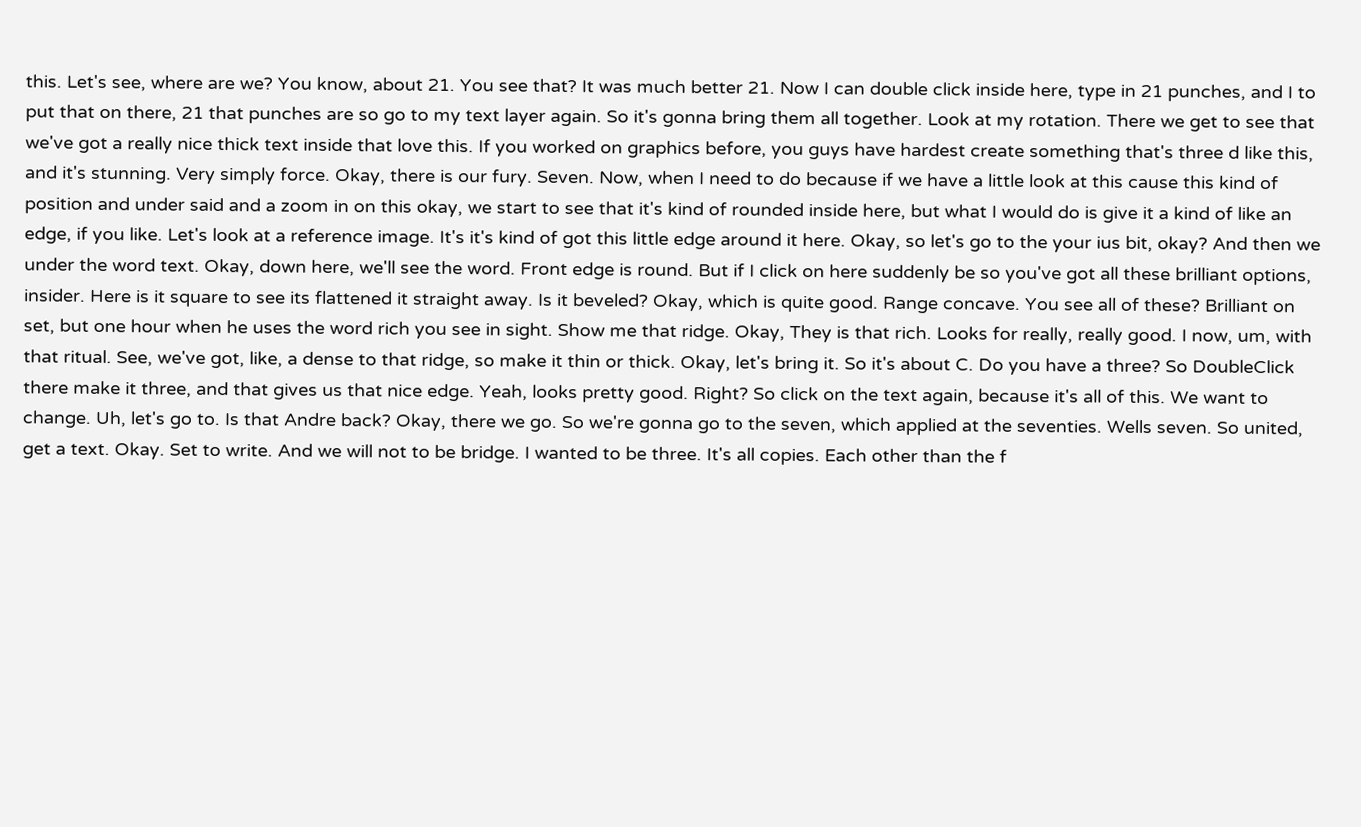this. Let's see, where are we? You know, about 21. You see that? It was much better 21. Now I can double click inside here, type in 21 punches, and I to put that on there, 21 that punches are so go to my text layer again. So it's gonna bring them all together. Look at my rotation. There we get to see that we've got a really nice thick text inside that love this. If you worked on graphics before, you guys have hardest create something that's three d like this, and it's stunning. Very simply force. Okay, there is our fury. Seven. Now, when I need to do because if we have a little look at this cause this kind of position and under said and a zoom in on this okay, we start to see that it's kind of rounded inside here, but what I would do is give it a kind of like an edge, if you like. Let's look at a reference image. It's it's kind of got this little edge around it here. Okay, so let's go to the your ius bit, okay? And then we under the word text. Okay, down here, we'll see the word. Front edge is round. But if I click on here suddenly be so you've got all these brilliant options, insider. Here is it square to see its flattened it straight away. Is it beveled? Okay, which is quite good. Range concave. You see all of these? Brilliant on set, but one hour when he uses the word rich you see in sight. Show me that ridge. Okay, They is that rich. Looks for really, really good. I now, um, with that ritual. See, we've got, like, a dense to that ridge, so make it thin or thick. Okay, let's bring it. So it's about C. Do you have a three? So DoubleClick there make it three, and that gives us that nice edge. Yeah, looks pretty good. Right? So click on the text again, because it's all of this. We want to change. Uh, let's go to. Is that Andre back? Okay, there we go. So we're gonna go to the seven, which applied at the seventies. Wells seven. So united, get a text. Okay. Set to write. And we will not to be bridge. I wanted to be three. It's all copies. Each other than the f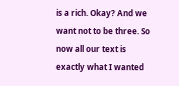is a rich. Okay? And we want not to be three. So now all our text is exactly what I wanted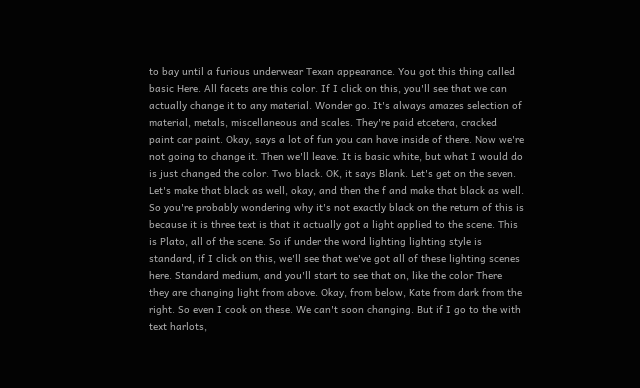to bay until a furious underwear Texan appearance. You got this thing called basic Here. All facets are this color. If I click on this, you'll see that we can actually change it to any material. Wonder go. It's always amazes selection of material, metals, miscellaneous and scales. They're paid etcetera, cracked paint car paint. Okay, says a lot of fun you can have inside of there. Now we're not going to change it. Then we'll leave. It is basic white, but what I would do is just changed the color. Two black. OK, it says Blank. Let's get on the seven. Let's make that black as well, okay, and then the f and make that black as well. So you're probably wondering why it's not exactly black on the return of this is because it is three text is that it actually got a light applied to the scene. This is Plato, all of the scene. So if under the word lighting lighting style is standard, if I click on this, we'll see that we've got all of these lighting scenes here. Standard medium, and you'll start to see that on, like the color There they are changing light from above. Okay, from below, Kate from dark from the right. So even I cook on these. We can't soon changing. But if I go to the with text harlots,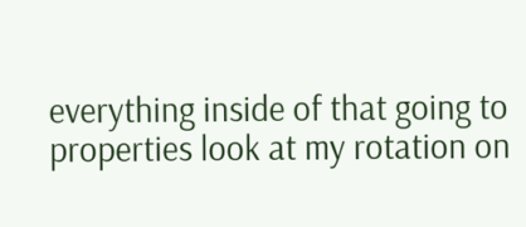everything inside of that going to properties look at my rotation on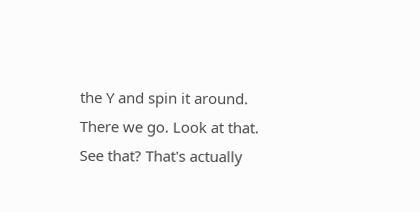the Y and spin it around. There we go. Look at that. See that? That's actually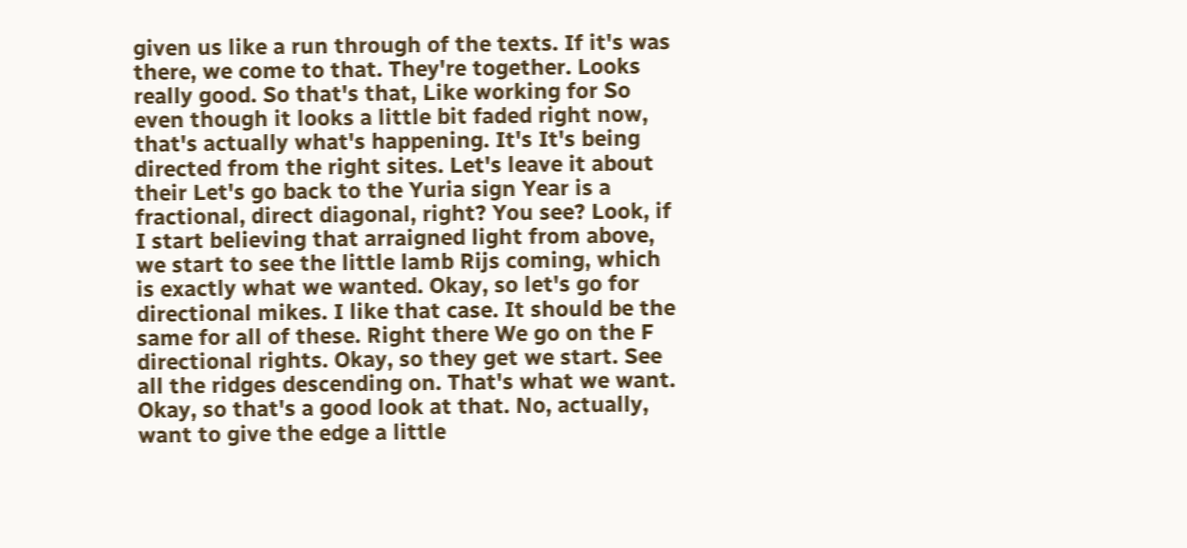given us like a run through of the texts. If it's was there, we come to that. They're together. Looks really good. So that's that, Like working for So even though it looks a little bit faded right now, that's actually what's happening. It's It's being directed from the right sites. Let's leave it about their Let's go back to the Yuria sign Year is a fractional, direct diagonal, right? You see? Look, if I start believing that arraigned light from above, we start to see the little lamb Rijs coming, which is exactly what we wanted. Okay, so let's go for directional mikes. I like that case. It should be the same for all of these. Right there We go on the F directional rights. Okay, so they get we start. See all the ridges descending on. That's what we want. Okay, so that's a good look at that. No, actually, want to give the edge a little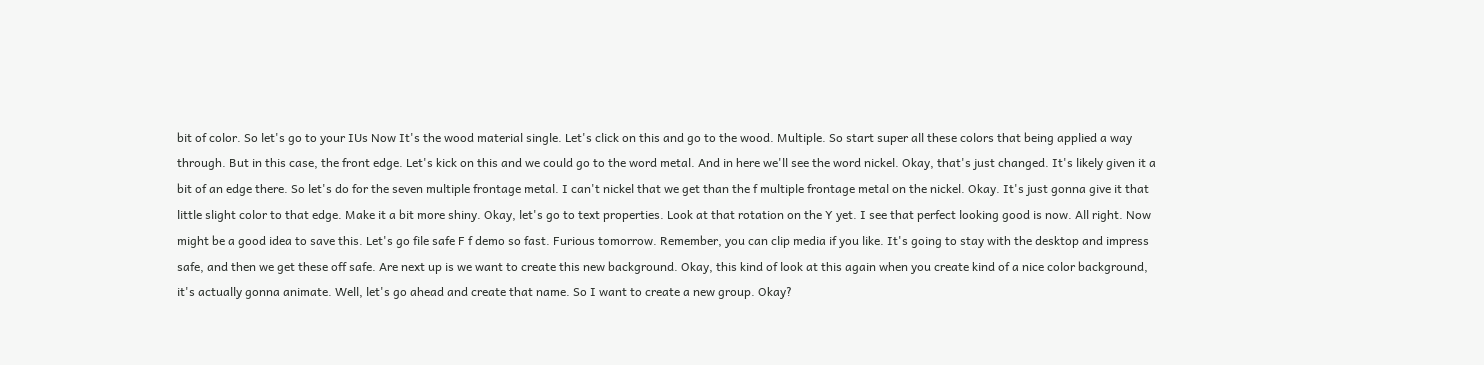bit of color. So let's go to your IUs Now It's the wood material single. Let's click on this and go to the wood. Multiple. So start super all these colors that being applied a way through. But in this case, the front edge. Let's kick on this and we could go to the word metal. And in here we'll see the word nickel. Okay, that's just changed. It's likely given it a bit of an edge there. So let's do for the seven multiple frontage metal. I can't nickel that we get than the f multiple frontage metal on the nickel. Okay. It's just gonna give it that little slight color to that edge. Make it a bit more shiny. Okay, let's go to text properties. Look at that rotation on the Y yet. I see that perfect looking good is now. All right. Now might be a good idea to save this. Let's go file safe F f demo so fast. Furious tomorrow. Remember, you can clip media if you like. It's going to stay with the desktop and impress safe, and then we get these off safe. Are next up is we want to create this new background. Okay, this kind of look at this again when you create kind of a nice color background, it's actually gonna animate. Well, let's go ahead and create that name. So I want to create a new group. Okay?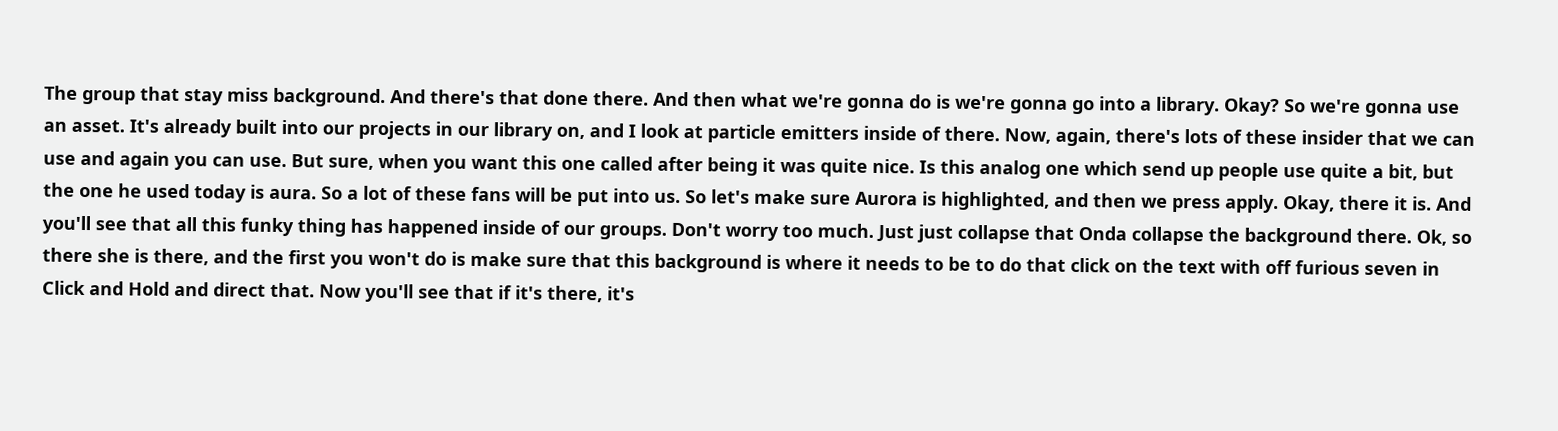The group that stay miss background. And there's that done there. And then what we're gonna do is we're gonna go into a library. Okay? So we're gonna use an asset. It's already built into our projects in our library on, and I look at particle emitters inside of there. Now, again, there's lots of these insider that we can use and again you can use. But sure, when you want this one called after being it was quite nice. Is this analog one which send up people use quite a bit, but the one he used today is aura. So a lot of these fans will be put into us. So let's make sure Aurora is highlighted, and then we press apply. Okay, there it is. And you'll see that all this funky thing has happened inside of our groups. Don't worry too much. Just just collapse that Onda collapse the background there. Ok, so there she is there, and the first you won't do is make sure that this background is where it needs to be to do that click on the text with off furious seven in Click and Hold and direct that. Now you'll see that if it's there, it's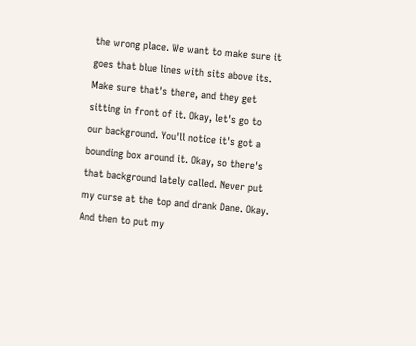the wrong place. We want to make sure it goes that blue lines with sits above its. Make sure that's there, and they get sitting in front of it. Okay, let's go to our background. You'll notice it's got a bounding box around it. Okay, so there's that background lately called. Never put my curse at the top and drank Dane. Okay. And then to put my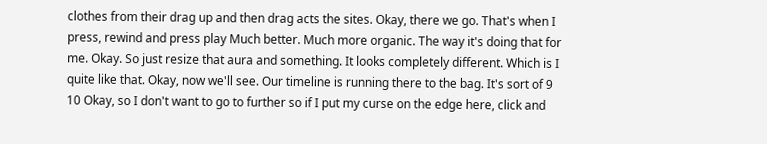clothes from their drag up and then drag acts the sites. Okay, there we go. That's when I press, rewind and press play Much better. Much more organic. The way it's doing that for me. Okay. So just resize that aura and something. It looks completely different. Which is I quite like that. Okay, now we'll see. Our timeline is running there to the bag. It's sort of 9 10 Okay, so I don't want to go to further so if I put my curse on the edge here, click and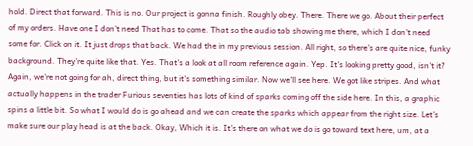hold. Direct that forward. This is no. Our project is gonna finish. Roughly obey. There. There we go. About their perfect of my orders. Have one I don't need That has to come. That so the audio tab showing me there, which I don't need some for. Click on it. It just drops that back. We had the in my previous session. All right, so there's are quite nice, funky background. They're quite like that. Yes. That's a look at all room reference again. Yep. It's looking pretty good, isn't it? Again, we're not going for ah, direct thing, but it's something similar. Now we'll see here. We got like stripes. And what actually happens in the trader Furious seventies has lots of kind of sparks coming off the side here. In this, a graphic spins a little bit. So what I would do is go ahead and we can create the sparks which appear from the right size. Let's make sure our play head is at the back. Okay, Which it is. It's there on what we do is go toward text here, um, at a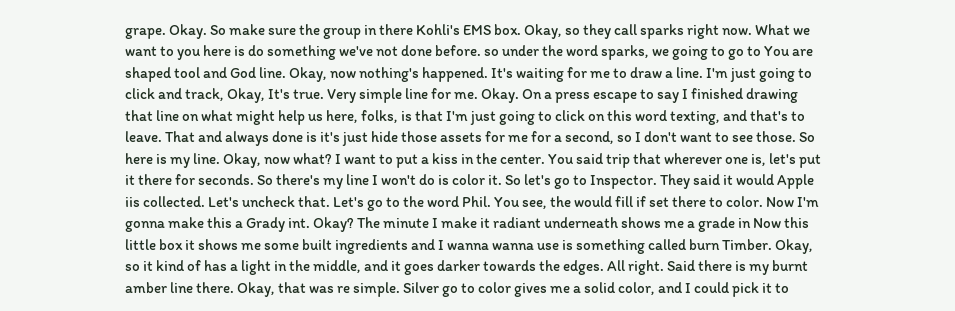grape. Okay. So make sure the group in there Kohli's EMS box. Okay, so they call sparks right now. What we want to you here is do something we've not done before. so under the word sparks, we going to go to You are shaped tool and God line. Okay, now nothing's happened. It's waiting for me to draw a line. I'm just going to click and track, Okay, It's true. Very simple line for me. Okay. On a press escape to say I finished drawing that line on what might help us here, folks, is that I'm just going to click on this word texting, and that's to leave. That and always done is it's just hide those assets for me for a second, so I don't want to see those. So here is my line. Okay, now what? I want to put a kiss in the center. You said trip that wherever one is, let's put it there for seconds. So there's my line I won't do is color it. So let's go to Inspector. They said it would Apple iis collected. Let's uncheck that. Let's go to the word Phil. You see, the would fill if set there to color. Now I'm gonna make this a Grady int. Okay? The minute I make it radiant underneath shows me a grade in Now this little box it shows me some built ingredients and I wanna wanna use is something called burn Timber. Okay, so it kind of has a light in the middle, and it goes darker towards the edges. All right. Said there is my burnt amber line there. Okay, that was re simple. Silver go to color gives me a solid color, and I could pick it to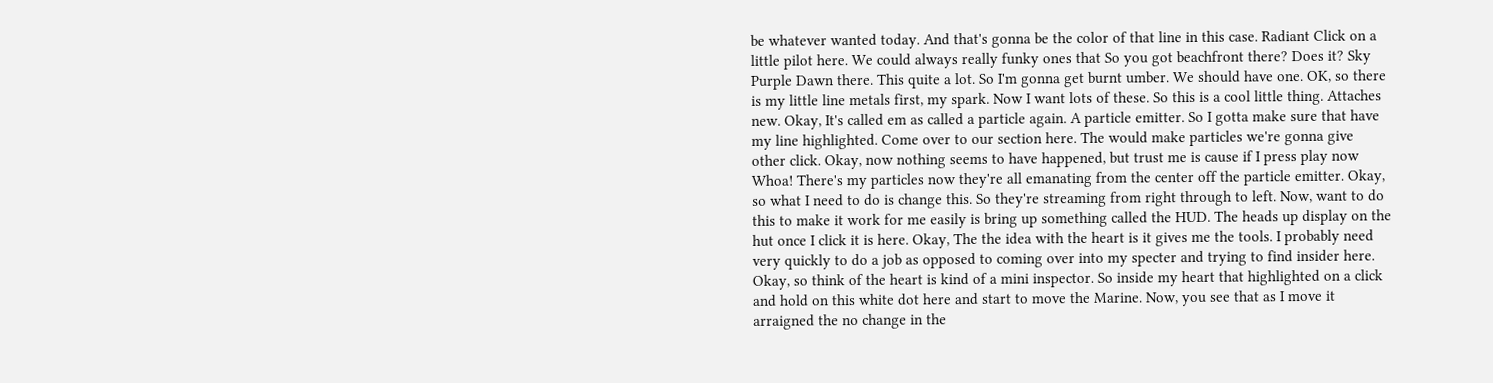be whatever wanted today. And that's gonna be the color of that line in this case. Radiant Click on a little pilot here. We could always really funky ones that So you got beachfront there? Does it? Sky Purple Dawn there. This quite a lot. So I'm gonna get burnt umber. We should have one. OK, so there is my little line metals first, my spark. Now I want lots of these. So this is a cool little thing. Attaches new. Okay, It's called em as called a particle again. A particle emitter. So I gotta make sure that have my line highlighted. Come over to our section here. The would make particles we're gonna give other click. Okay, now nothing seems to have happened, but trust me is cause if I press play now Whoa! There's my particles now they're all emanating from the center off the particle emitter. Okay, so what I need to do is change this. So they're streaming from right through to left. Now, want to do this to make it work for me easily is bring up something called the HUD. The heads up display on the hut once I click it is here. Okay, The the idea with the heart is it gives me the tools. I probably need very quickly to do a job as opposed to coming over into my specter and trying to find insider here. Okay, so think of the heart is kind of a mini inspector. So inside my heart that highlighted on a click and hold on this white dot here and start to move the Marine. Now, you see that as I move it arraigned the no change in the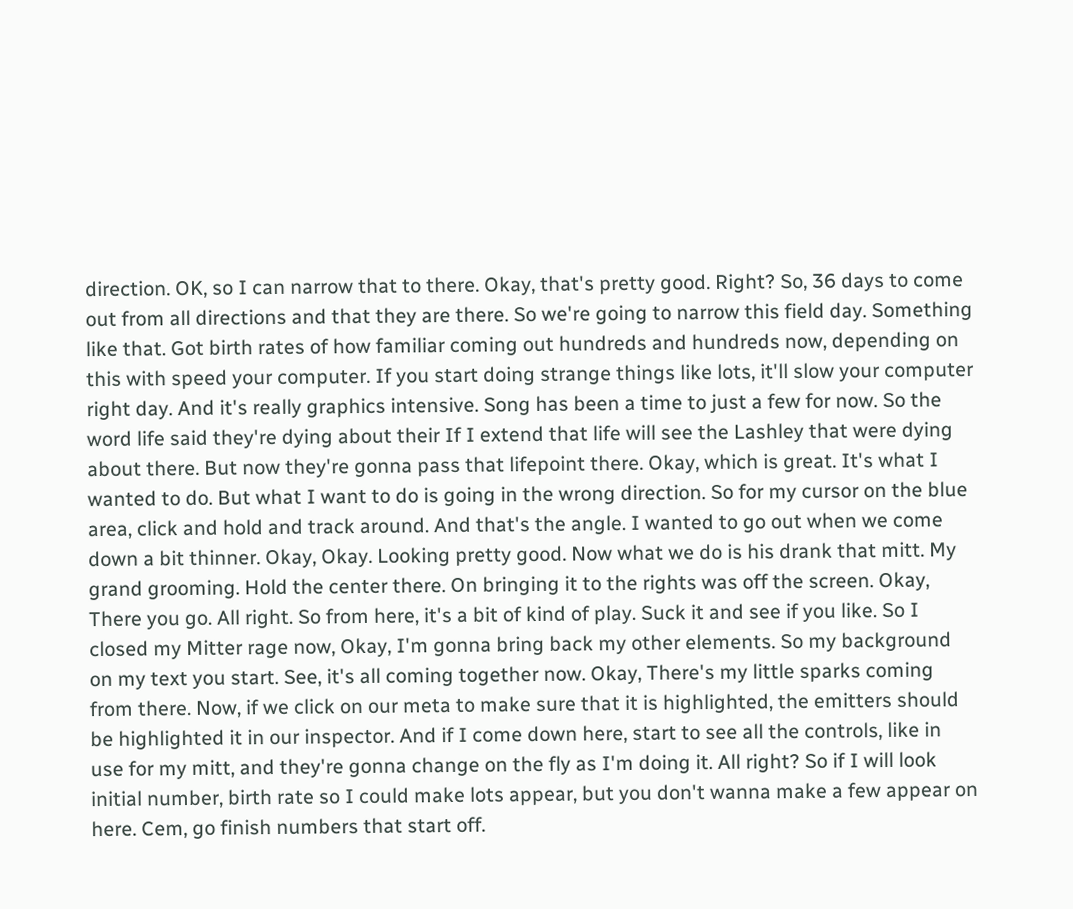direction. OK, so I can narrow that to there. Okay, that's pretty good. Right? So, 36 days to come out from all directions and that they are there. So we're going to narrow this field day. Something like that. Got birth rates of how familiar coming out hundreds and hundreds now, depending on this with speed your computer. If you start doing strange things like lots, it'll slow your computer right day. And it's really graphics intensive. Song has been a time to just a few for now. So the word life said they're dying about their If I extend that life will see the Lashley that were dying about there. But now they're gonna pass that lifepoint there. Okay, which is great. It's what I wanted to do. But what I want to do is going in the wrong direction. So for my cursor on the blue area, click and hold and track around. And that's the angle. I wanted to go out when we come down a bit thinner. Okay, Okay. Looking pretty good. Now what we do is his drank that mitt. My grand grooming. Hold the center there. On bringing it to the rights was off the screen. Okay, There you go. All right. So from here, it's a bit of kind of play. Suck it and see if you like. So I closed my Mitter rage now, Okay, I'm gonna bring back my other elements. So my background on my text you start. See, it's all coming together now. Okay, There's my little sparks coming from there. Now, if we click on our meta to make sure that it is highlighted, the emitters should be highlighted it in our inspector. And if I come down here, start to see all the controls, like in use for my mitt, and they're gonna change on the fly as I'm doing it. All right? So if I will look initial number, birth rate so I could make lots appear, but you don't wanna make a few appear on here. Cem, go finish numbers that start off.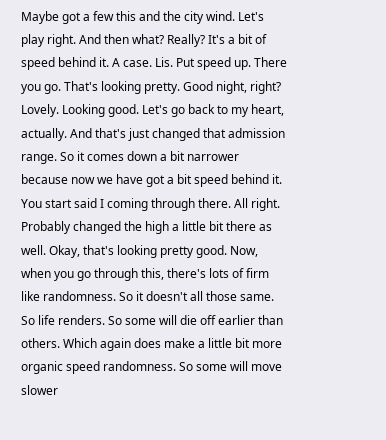Maybe got a few this and the city wind. Let's play right. And then what? Really? It's a bit of speed behind it. A case. Lis. Put speed up. There you go. That's looking pretty. Good night, right? Lovely. Looking good. Let's go back to my heart, actually. And that's just changed that admission range. So it comes down a bit narrower because now we have got a bit speed behind it. You start said I coming through there. All right. Probably changed the high a little bit there as well. Okay, that's looking pretty good. Now, when you go through this, there's lots of firm like randomness. So it doesn't all those same. So life renders. So some will die off earlier than others. Which again does make a little bit more organic speed randomness. So some will move slower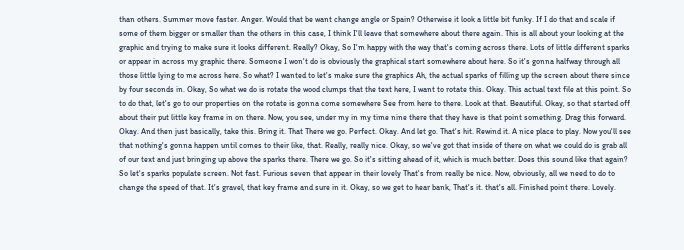than others. Summer move faster. Anger. Would that be want change angle or Spain? Otherwise it look a little bit funky. If I do that and scale if some of them bigger or smaller than the others in this case, I think I'll leave that somewhere about there again. This is all about your looking at the graphic and trying to make sure it looks different. Really? Okay, So I'm happy with the way that's coming across there. Lots of little different sparks or appear in across my graphic there. Someone I won't do is obviously the graphical start somewhere about here. So it's gonna halfway through all those little lying to me across here. So what? I wanted to let's make sure the graphics Ah, the actual sparks of filling up the screen about there since by four seconds in. Okay, So what we do is rotate the wood clumps that the text here, I want to rotate this. Okay. This actual text file at this point. So to do that, let's go to our properties on the rotate is gonna come somewhere See from here to there. Look at that. Beautiful. Okay, so that started off about their put little key frame in on there. Now, you see, under my in my time nine there that they have is that point something. Drag this forward. Okay. And then just basically, take this. Bring it. That There we go. Perfect. Okay. And let go. That's hit. Rewind it. A nice place to play. Now you'll see that nothing's gonna happen until comes to their like, that. Really, really nice. Okay, so we've got that inside of there on what we could do is grab all of our text and just bringing up above the sparks there. There we go. So it's sitting ahead of it, which is much better. Does this sound like that again? So let's sparks populate screen. Not fast. Furious seven that appear in their lovely That's from really be nice. Now, obviously, all we need to do to change the speed of that. It's gravel, that key frame and sure in it. Okay, so we get to hear bank, That's it. that's all. Finished point there. Lovely.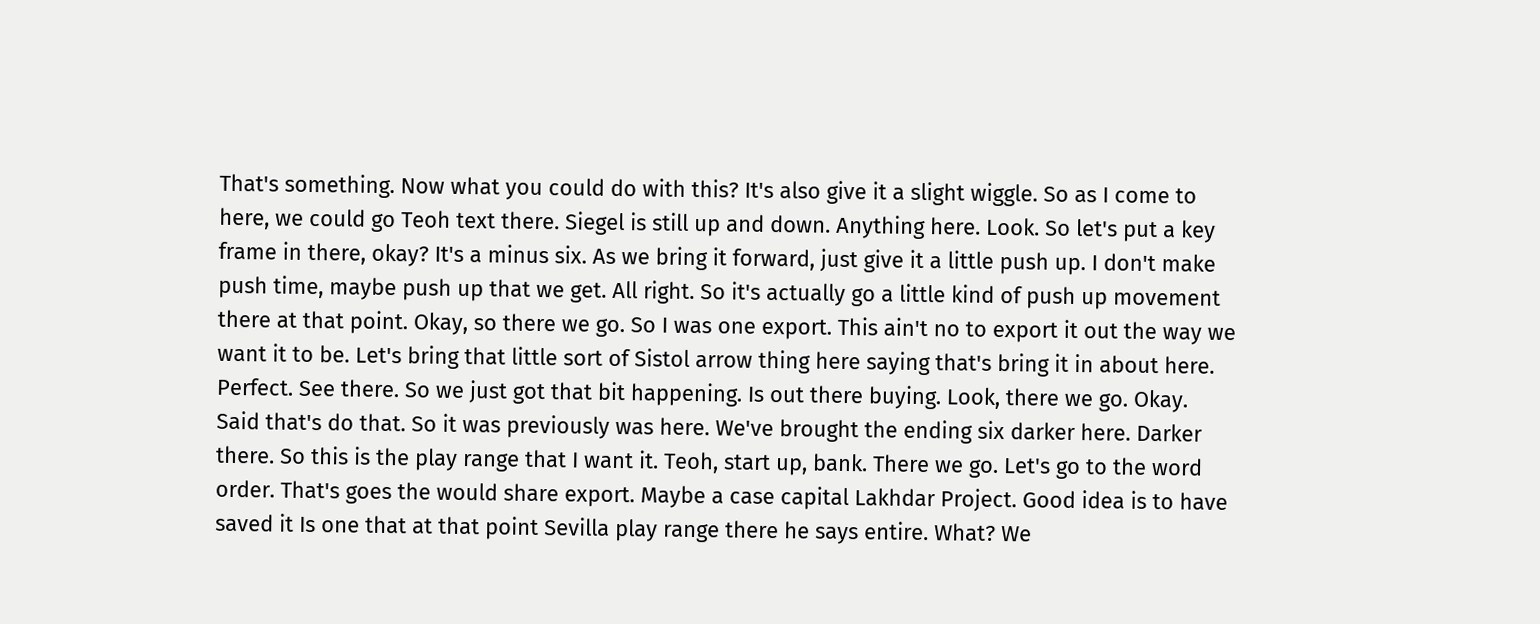That's something. Now what you could do with this? It's also give it a slight wiggle. So as I come to here, we could go Teoh text there. Siegel is still up and down. Anything here. Look. So let's put a key frame in there, okay? It's a minus six. As we bring it forward, just give it a little push up. I don't make push time, maybe push up that we get. All right. So it's actually go a little kind of push up movement there at that point. Okay, so there we go. So I was one export. This ain't no to export it out the way we want it to be. Let's bring that little sort of Sistol arrow thing here saying that's bring it in about here. Perfect. See there. So we just got that bit happening. Is out there buying. Look, there we go. Okay. Said that's do that. So it was previously was here. We've brought the ending six darker here. Darker there. So this is the play range that I want it. Teoh, start up, bank. There we go. Let's go to the word order. That's goes the would share export. Maybe a case capital Lakhdar Project. Good idea is to have saved it Is one that at that point Sevilla play range there he says entire. What? We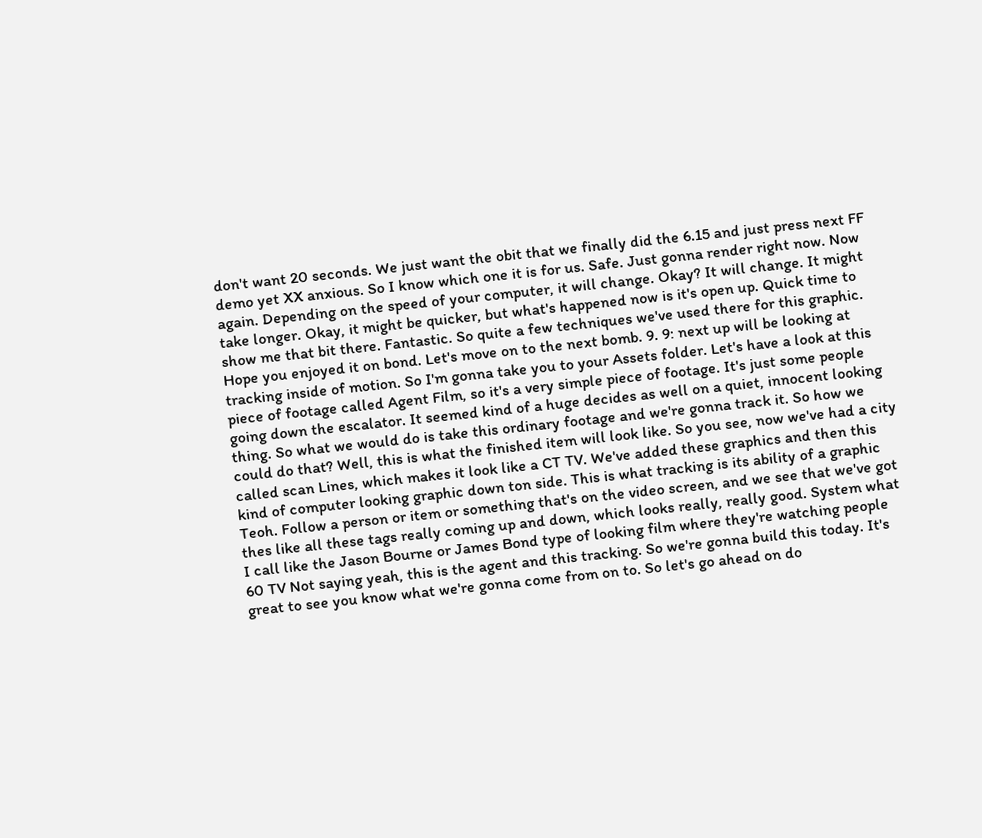don't want 20 seconds. We just want the obit that we finally did the 6.15 and just press next FF demo yet XX anxious. So I know which one it is for us. Safe. Just gonna render right now. Now again. Depending on the speed of your computer, it will change. Okay? It will change. It might take longer. Okay, it might be quicker, but what's happened now is it's open up. Quick time to show me that bit there. Fantastic. So quite a few techniques we've used there for this graphic. Hope you enjoyed it on bond. Let's move on to the next bomb. 9. 9: next up will be looking at tracking inside of motion. So I'm gonna take you to your Assets folder. Let's have a look at this piece of footage called Agent Film, so it's a very simple piece of footage. It's just some people going down the escalator. It seemed kind of a huge decides as well on a quiet, innocent looking thing. So what we would do is take this ordinary footage and we're gonna track it. So how we could do that? Well, this is what the finished item will look like. So you see, now we've had a city called scan Lines, which makes it look like a CT TV. We've added these graphics and then this kind of computer looking graphic down ton side. This is what tracking is its ability of a graphic Teoh. Follow a person or item or something that's on the video screen, and we see that we've got thes like all these tags really coming up and down, which looks really, really good. System what I call like the Jason Bourne or James Bond type of looking film where they're watching people 60 TV Not saying yeah, this is the agent and this tracking. So we're gonna build this today. It's great to see you know what we're gonna come from on to. So let's go ahead on do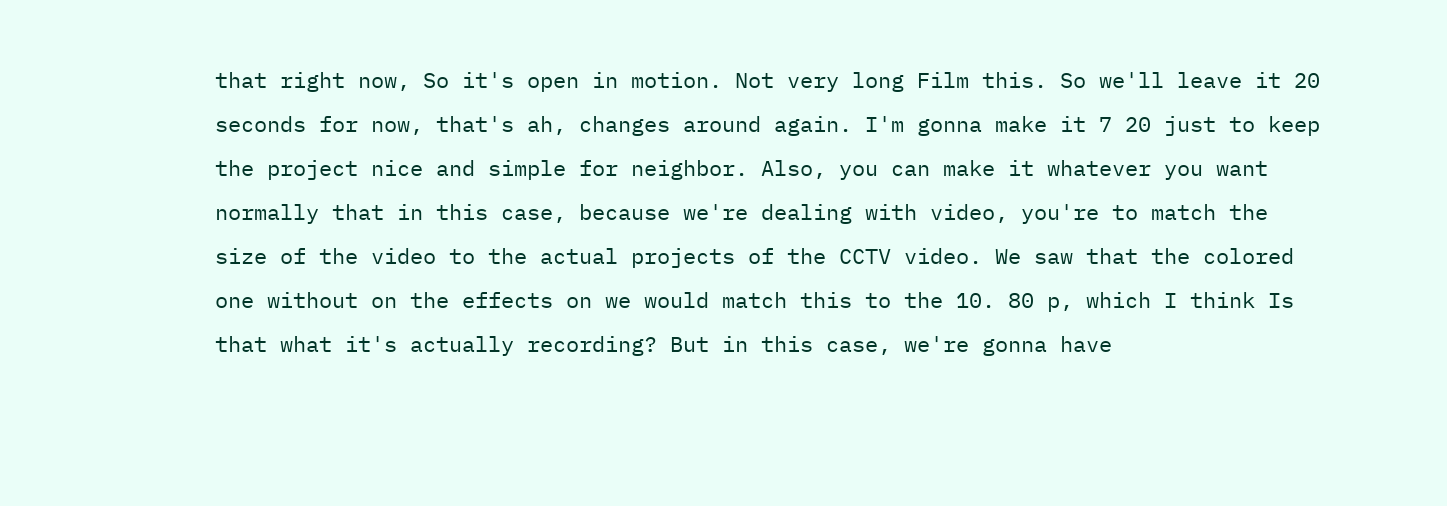that right now, So it's open in motion. Not very long Film this. So we'll leave it 20 seconds for now, that's ah, changes around again. I'm gonna make it 7 20 just to keep the project nice and simple for neighbor. Also, you can make it whatever you want normally that in this case, because we're dealing with video, you're to match the size of the video to the actual projects of the CCTV video. We saw that the colored one without on the effects on we would match this to the 10. 80 p, which I think Is that what it's actually recording? But in this case, we're gonna have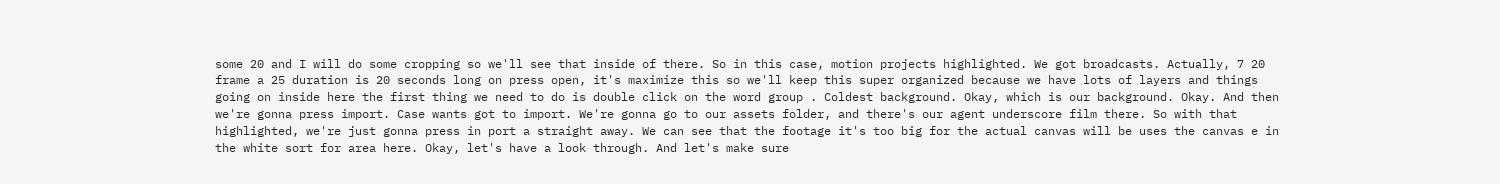some 20 and I will do some cropping so we'll see that inside of there. So in this case, motion projects highlighted. We got broadcasts. Actually, 7 20 frame a 25 duration is 20 seconds long on press open, it's maximize this so we'll keep this super organized because we have lots of layers and things going on inside here the first thing we need to do is double click on the word group . Coldest background. Okay, which is our background. Okay. And then we're gonna press import. Case wants got to import. We're gonna go to our assets folder, and there's our agent underscore film there. So with that highlighted, we're just gonna press in port a straight away. We can see that the footage it's too big for the actual canvas will be uses the canvas e in the white sort for area here. Okay, let's have a look through. And let's make sure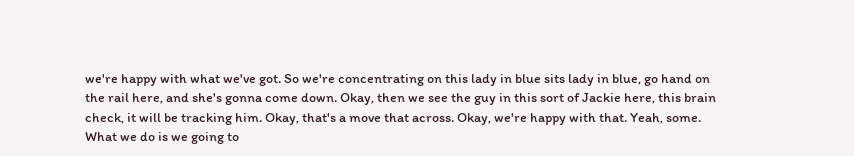we're happy with what we've got. So we're concentrating on this lady in blue sits lady in blue, go hand on the rail here, and she's gonna come down. Okay, then we see the guy in this sort of Jackie here, this brain check, it will be tracking him. Okay, that's a move that across. Okay, we're happy with that. Yeah, some. What we do is we going to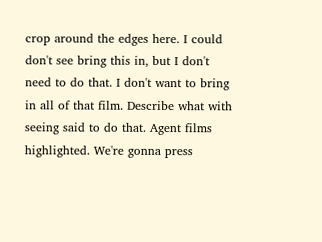crop around the edges here. I could don't see bring this in, but I don't need to do that. I don't want to bring in all of that film. Describe what with seeing said to do that. Agent films highlighted. We're gonna press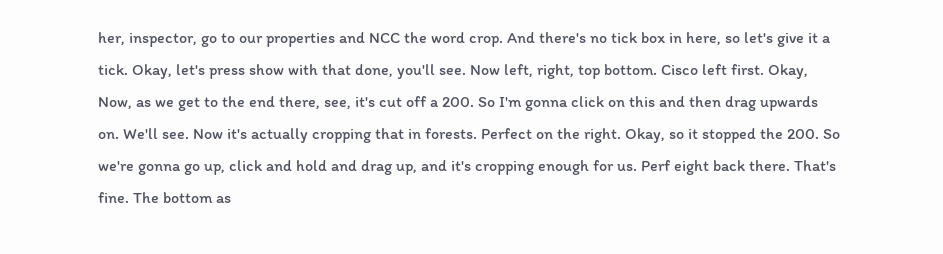her, inspector, go to our properties and NCC the word crop. And there's no tick box in here, so let's give it a tick. Okay, let's press show with that done, you'll see. Now left, right, top bottom. Cisco left first. Okay, Now, as we get to the end there, see, it's cut off a 200. So I'm gonna click on this and then drag upwards on. We'll see. Now it's actually cropping that in forests. Perfect on the right. Okay, so it stopped the 200. So we're gonna go up, click and hold and drag up, and it's cropping enough for us. Perf eight back there. That's fine. The bottom as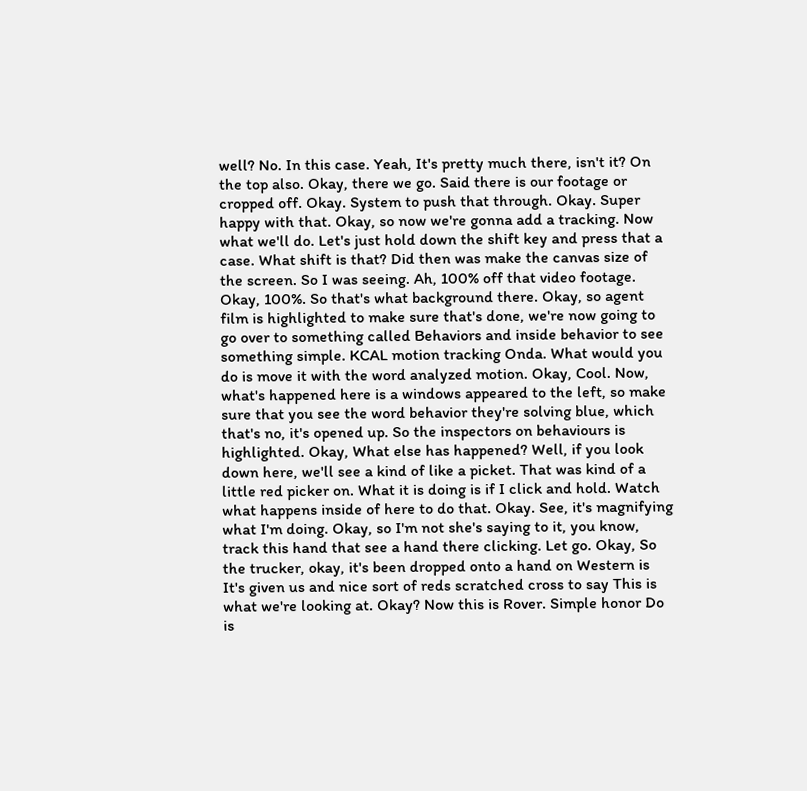well? No. In this case. Yeah, It's pretty much there, isn't it? On the top also. Okay, there we go. Said there is our footage or cropped off. Okay. System to push that through. Okay. Super happy with that. Okay, so now we're gonna add a tracking. Now what we'll do. Let's just hold down the shift key and press that a case. What shift is that? Did then was make the canvas size of the screen. So I was seeing. Ah, 100% off that video footage. Okay, 100%. So that's what background there. Okay, so agent film is highlighted to make sure that's done, we're now going to go over to something called Behaviors and inside behavior to see something simple. KCAL motion tracking Onda. What would you do is move it with the word analyzed motion. Okay, Cool. Now, what's happened here is a windows appeared to the left, so make sure that you see the word behavior they're solving blue, which that's no, it's opened up. So the inspectors on behaviours is highlighted. Okay, What else has happened? Well, if you look down here, we'll see a kind of like a picket. That was kind of a little red picker on. What it is doing is if I click and hold. Watch what happens inside of here to do that. Okay. See, it's magnifying what I'm doing. Okay, so I'm not she's saying to it, you know, track this hand that see a hand there clicking. Let go. Okay, So the trucker, okay, it's been dropped onto a hand on Western is It's given us and nice sort of reds scratched cross to say This is what we're looking at. Okay? Now this is Rover. Simple honor Do is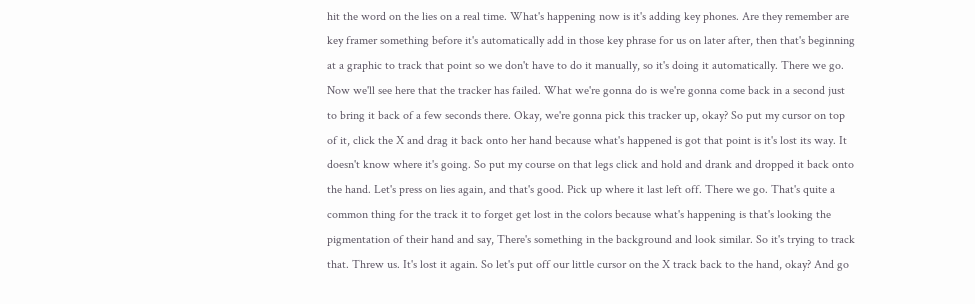hit the word on the lies on a real time. What's happening now is it's adding key phones. Are they remember are key framer something before it's automatically add in those key phrase for us on later after, then that's beginning at a graphic to track that point so we don't have to do it manually, so it's doing it automatically. There we go. Now we'll see here that the tracker has failed. What we're gonna do is we're gonna come back in a second just to bring it back of a few seconds there. Okay, we're gonna pick this tracker up, okay? So put my cursor on top of it, click the X and drag it back onto her hand because what's happened is got that point is it's lost its way. It doesn't know where it's going. So put my course on that legs click and hold and drank and dropped it back onto the hand. Let's press on lies again, and that's good. Pick up where it last left off. There we go. That's quite a common thing for the track it to forget get lost in the colors because what's happening is that's looking the pigmentation of their hand and say, There's something in the background and look similar. So it's trying to track that. Threw us. It's lost it again. So let's put off our little cursor on the X track back to the hand, okay? And go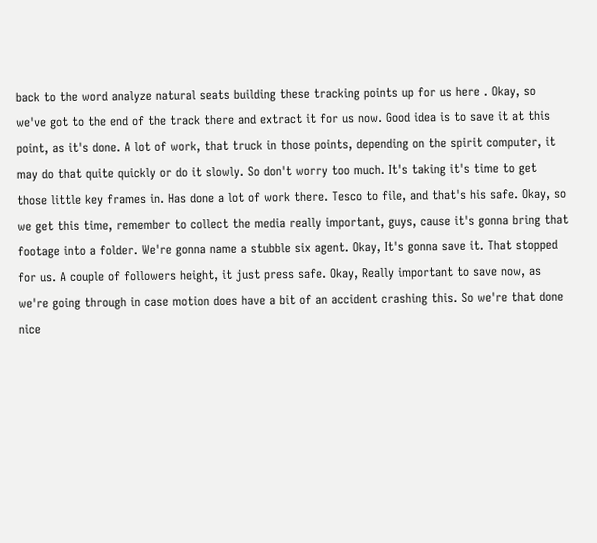back to the word analyze natural seats building these tracking points up for us here . Okay, so we've got to the end of the track there and extract it for us now. Good idea is to save it at this point, as it's done. A lot of work, that truck in those points, depending on the spirit computer, it may do that quite quickly or do it slowly. So don't worry too much. It's taking it's time to get those little key frames in. Has done a lot of work there. Tesco to file, and that's his safe. Okay, so we get this time, remember to collect the media really important, guys, cause it's gonna bring that footage into a folder. We're gonna name a stubble six agent. Okay, It's gonna save it. That stopped for us. A couple of followers height, it just press safe. Okay, Really important to save now, as we're going through in case motion does have a bit of an accident crashing this. So we're that done nice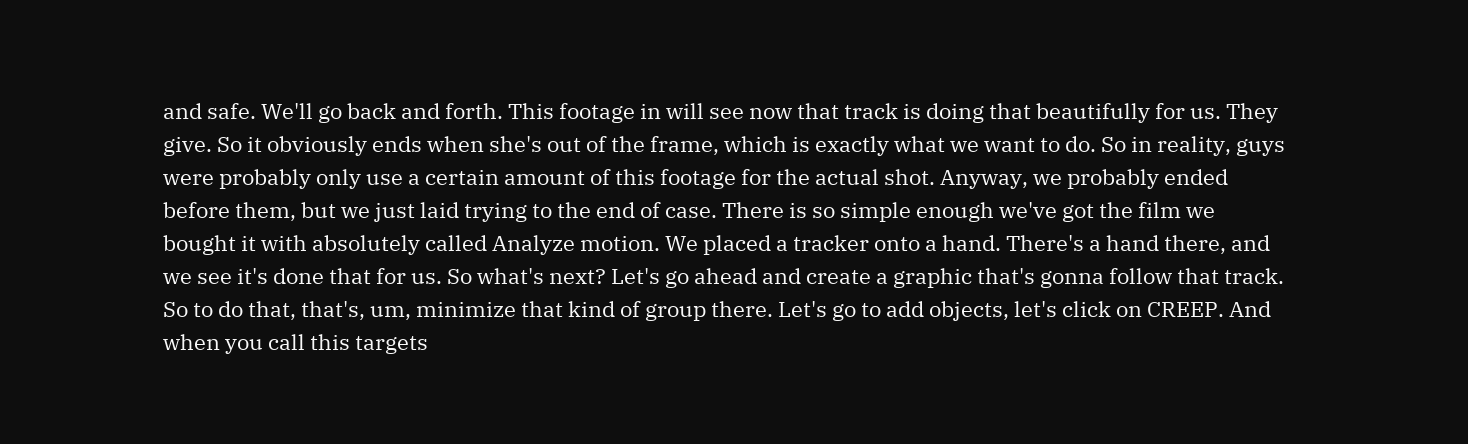and safe. We'll go back and forth. This footage in will see now that track is doing that beautifully for us. They give. So it obviously ends when she's out of the frame, which is exactly what we want to do. So in reality, guys were probably only use a certain amount of this footage for the actual shot. Anyway, we probably ended before them, but we just laid trying to the end of case. There is so simple enough we've got the film we bought it with absolutely called Analyze motion. We placed a tracker onto a hand. There's a hand there, and we see it's done that for us. So what's next? Let's go ahead and create a graphic that's gonna follow that track. So to do that, that's, um, minimize that kind of group there. Let's go to add objects, let's click on CREEP. And when you call this targets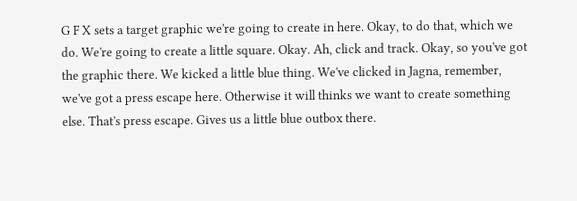G F X sets a target graphic we're going to create in here. Okay, to do that, which we do. We're going to create a little square. Okay. Ah, click and track. Okay, so you've got the graphic there. We kicked a little blue thing. We've clicked in Jagna, remember, we've got a press escape here. Otherwise it will thinks we want to create something else. That's press escape. Gives us a little blue outbox there.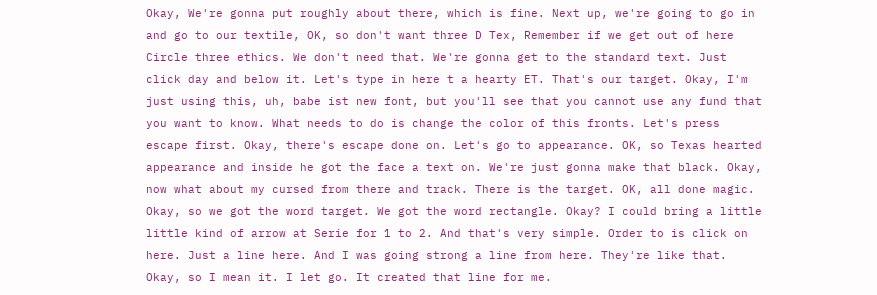Okay, We're gonna put roughly about there, which is fine. Next up, we're going to go in and go to our textile, OK, so don't want three D Tex, Remember if we get out of here Circle three ethics. We don't need that. We're gonna get to the standard text. Just click day and below it. Let's type in here t a hearty ET. That's our target. Okay, I'm just using this, uh, babe ist new font, but you'll see that you cannot use any fund that you want to know. What needs to do is change the color of this fronts. Let's press escape first. Okay, there's escape done on. Let's go to appearance. OK, so Texas hearted appearance and inside he got the face a text on. We're just gonna make that black. Okay, now what about my cursed from there and track. There is the target. OK, all done magic. Okay, so we got the word target. We got the word rectangle. Okay? I could bring a little little kind of arrow at Serie for 1 to 2. And that's very simple. Order to is click on here. Just a line here. And I was going strong a line from here. They're like that. Okay, so I mean it. I let go. It created that line for me.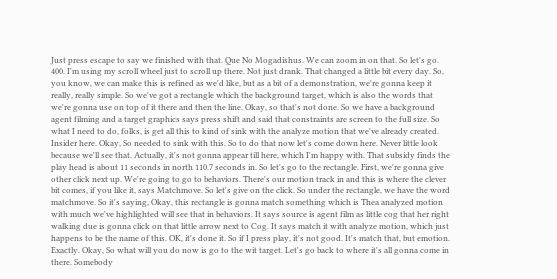Just press escape to say we finished with that. Que No Mogadishus. We can zoom in on that. So let's go. 400. I'm using my scroll wheel just to scroll up there. Not just drank. That changed a little bit every day. So, you know, we can make this is refined as we'd like, but as a bit of a demonstration, we're gonna keep it really, really simple. So we've got a rectangle which the background target, which is also the words that we're gonna use on top of it there and then the line. Okay, so that's not done. So we have a background agent filming and a target graphics says press shift and said that constraints are screen to the full size. So what I need to do, folks, is get all this to kind of sink with the analyze motion that we've already created. Insider here. Okay, So needed to sink with this. So to do that now let's come down here. Never little look because we'll see that. Actually, it's not gonna appear till here, which I'm happy with. That subsidy finds the play head is about 11 seconds in north 110.7 seconds in. So let's go to the rectangle. First, we're gonna give other click next up. We're going to go to behaviors. There's our motion track in and this is where the clever bit comes, if you like it, says Matchmove. So let's give on the click. So under the rectangle, we have the word matchmove. So it's saying, Okay, this rectangle is gonna match something which is Thea analyzed motion with much we've highlighted will see that in behaviors. It says source is agent film as little cog that her right walking due is gonna click on that little arrow next to Cog. It says match it with analyze motion, which just happens to be the name of this. OK, it's done it. So if I press play, it's not good. It's match that, but emotion. Exactly. Okay, So what will you do now is go to the wit target. Let's go back to where it's all gonna come in there. Somebody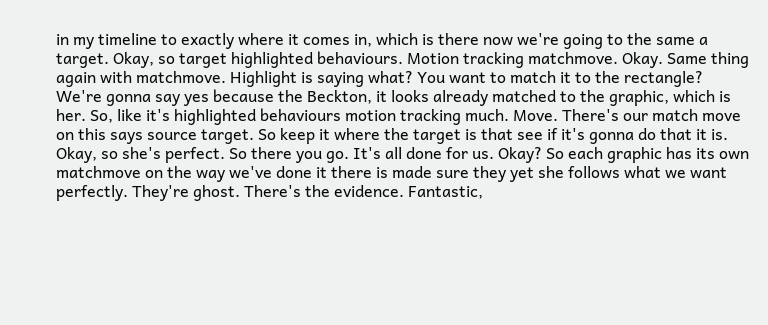in my timeline to exactly where it comes in, which is there now we're going to the same a target. Okay, so target highlighted behaviours. Motion tracking matchmove. Okay. Same thing again with matchmove. Highlight is saying what? You want to match it to the rectangle? We're gonna say yes because the Beckton, it looks already matched to the graphic, which is her. So, like it's highlighted behaviours motion tracking much. Move. There's our match move on this says source target. So keep it where the target is that see if it's gonna do that it is. Okay, so she's perfect. So there you go. It's all done for us. Okay? So each graphic has its own matchmove on the way we've done it there is made sure they yet she follows what we want perfectly. They're ghost. There's the evidence. Fantastic,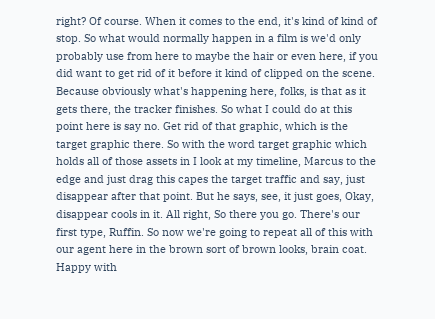right? Of course. When it comes to the end, it's kind of kind of stop. So what would normally happen in a film is we'd only probably use from here to maybe the hair or even here, if you did want to get rid of it before it kind of clipped on the scene. Because obviously what's happening here, folks, is that as it gets there, the tracker finishes. So what I could do at this point here is say no. Get rid of that graphic, which is the target graphic there. So with the word target graphic which holds all of those assets in I look at my timeline, Marcus to the edge and just drag this capes the target traffic and say, just disappear after that point. But he says, see, it just goes, Okay, disappear cools in it. All right, So there you go. There's our first type, Ruffin. So now we're going to repeat all of this with our agent here in the brown sort of brown looks, brain coat. Happy with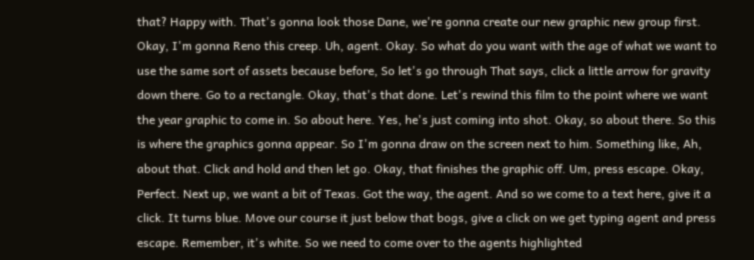that? Happy with. That's gonna look those Dane, we're gonna create our new graphic new group first. Okay, I'm gonna Reno this creep. Uh, agent. Okay. So what do you want with the age of what we want to use the same sort of assets because before, So let's go through That says, click a little arrow for gravity down there. Go to a rectangle. Okay, that's that done. Let's rewind this film to the point where we want the year graphic to come in. So about here. Yes, he's just coming into shot. Okay, so about there. So this is where the graphics gonna appear. So I'm gonna draw on the screen next to him. Something like, Ah, about that. Click and hold and then let go. Okay, that finishes the graphic off. Um, press escape. Okay, Perfect. Next up, we want a bit of Texas. Got the way, the agent. And so we come to a text here, give it a click. It turns blue. Move our course it just below that bogs, give a click on we get typing agent and press escape. Remember, it's white. So we need to come over to the agents highlighted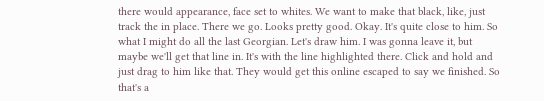there would appearance, face set to whites. We want to make that black, like, just track the in place. There we go. Looks pretty good. Okay. It's quite close to him. So what I might do all the last Georgian. Let's draw him. I was gonna leave it, but maybe we'll get that line in. It's with the line highlighted there. Click and hold and just drag to him like that. They would get this online escaped to say we finished. So that's a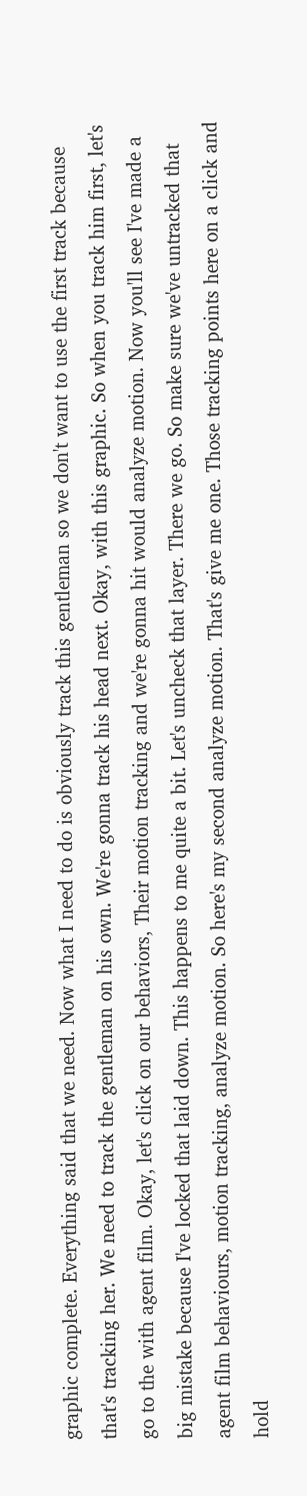graphic complete. Everything said that we need. Now what I need to do is obviously track this gentleman so we don't want to use the first track because that's tracking her. We need to track the gentleman on his own. We're gonna track his head next. Okay, with this graphic. So when you track him first, let's go to the with agent film. Okay, let's click on our behaviors, Their motion tracking and we're gonna hit would analyze motion. Now you'll see I've made a big mistake because I've locked that laid down. This happens to me quite a bit. Let's uncheck that layer. There we go. So make sure we've untracked that agent film behaviours, motion tracking, analyze motion. So here's my second analyze motion. That's give me one. Those tracking points here on a click and hold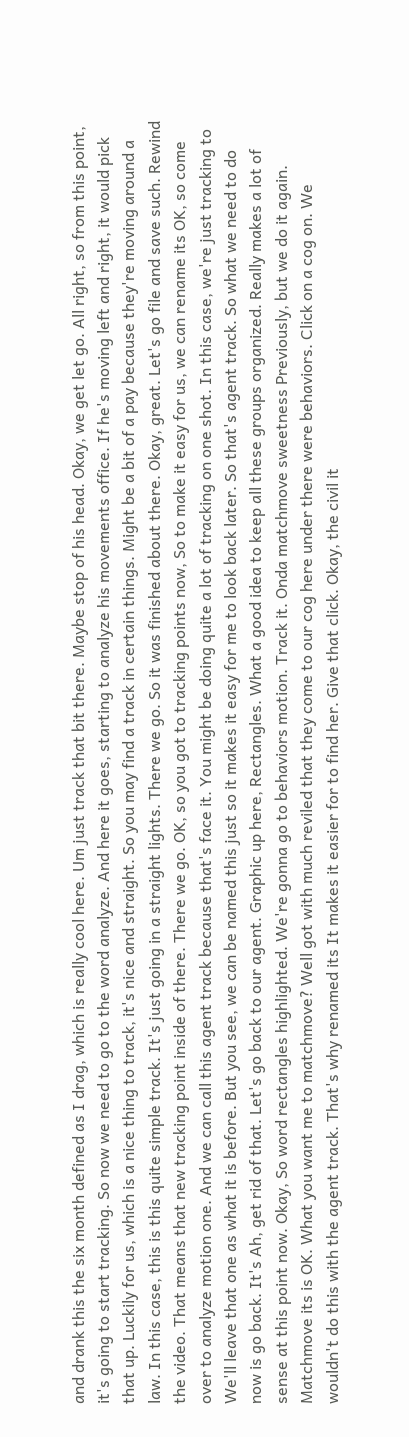and drank this the six month defined as I drag, which is really cool here. Um just track that bit there. Maybe stop of his head. Okay, we get let go. All right, so from this point, it's going to start tracking. So now we need to go to the word analyze. And here it goes, starting to analyze his movements office. If he's moving left and right, it would pick that up. Luckily for us, which is a nice thing to track, it's nice and straight. So you may find a track in certain things. Might be a bit of a pay because they're moving around a law. In this case, this is this quite simple track. It's just going in a straight lights. There we go. So it was finished about there. Okay, great. Let's go file and save such. Rewind the video. That means that new tracking point inside of there. There we go. OK, so you got to tracking points now, So to make it easy for us, we can rename its OK, so come over to analyze motion one. And we can call this agent track because that's face it. You might be doing quite a lot of tracking on one shot. In this case, we're just tracking to We'll leave that one as what it is before. But you see, we can be named this just so it makes it easy for me to look back later. So that's agent track. So what we need to do now is go back. It's Ah, get rid of that. Let's go back to our agent. Graphic up here, Rectangles. What a good idea to keep all these groups organized. Really makes a lot of sense at this point now. Okay, So word rectangles highlighted. We're gonna go to behaviors motion. Track it. Onda matchmove sweetness Previously, but we do it again. Matchmove its is OK. What you want me to matchmove? Well got with much reviled that they come to our cog here under there were behaviors. Click on a cog on. We wouldn't do this with the agent track. That's why renamed its It makes it easier for to find her. Give that click. Okay, the civil it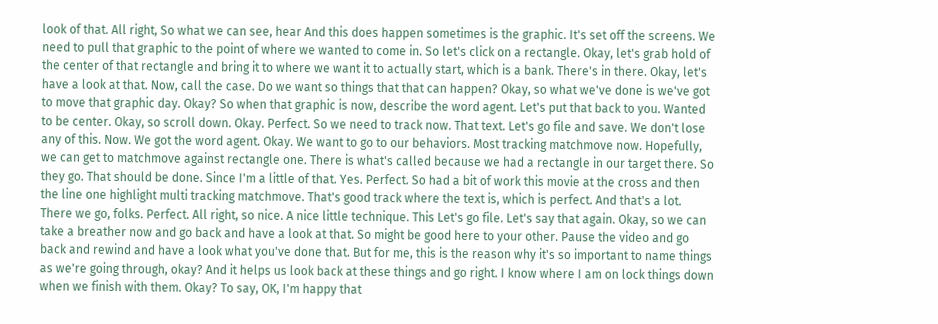look of that. All right, So what we can see, hear And this does happen sometimes is the graphic. It's set off the screens. We need to pull that graphic to the point of where we wanted to come in. So let's click on a rectangle. Okay, let's grab hold of the center of that rectangle and bring it to where we want it to actually start, which is a bank. There's in there. Okay, let's have a look at that. Now, call the case. Do we want so things that that can happen? Okay, so what we've done is we've got to move that graphic day. Okay? So when that graphic is now, describe the word agent. Let's put that back to you. Wanted to be center. Okay, so scroll down. Okay. Perfect. So we need to track now. That text. Let's go file and save. We don't lose any of this. Now. We got the word agent. Okay. We want to go to our behaviors. Most tracking matchmove now. Hopefully, we can get to matchmove against rectangle one. There is what's called because we had a rectangle in our target there. So they go. That should be done. Since I'm a little of that. Yes. Perfect. So had a bit of work this movie at the cross and then the line one highlight multi tracking matchmove. That's good track where the text is, which is perfect. And that's a lot. There we go, folks. Perfect. All right, so nice. A nice little technique. This Let's go file. Let's say that again. Okay, so we can take a breather now and go back and have a look at that. So might be good here to your other. Pause the video and go back and rewind and have a look what you've done that. But for me, this is the reason why it's so important to name things as we're going through, okay? And it helps us look back at these things and go right. I know where I am on lock things down when we finish with them. Okay? To say, OK, I'm happy that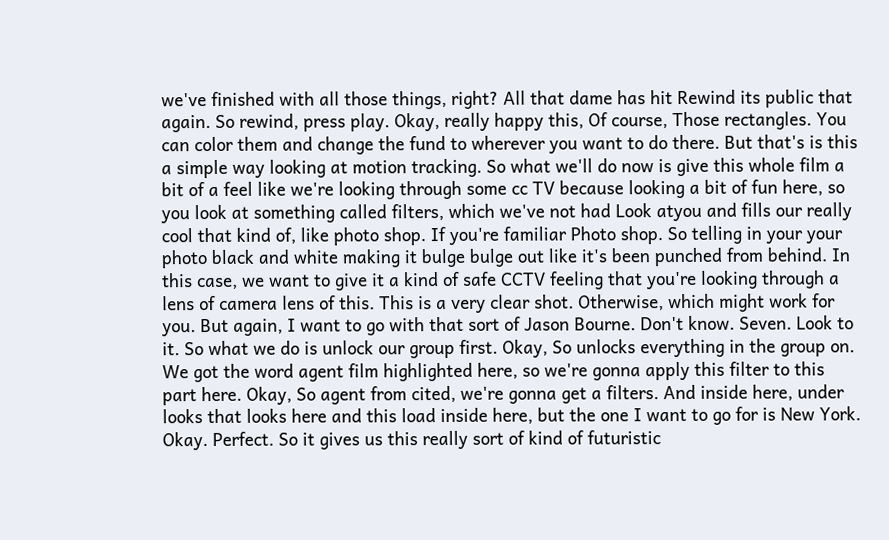we've finished with all those things, right? All that dame has hit Rewind its public that again. So rewind, press play. Okay, really happy this, Of course, Those rectangles. You can color them and change the fund to wherever you want to do there. But that's is this a simple way looking at motion tracking. So what we'll do now is give this whole film a bit of a feel like we're looking through some cc TV because looking a bit of fun here, so you look at something called filters, which we've not had Look atyou and fills our really cool that kind of, like photo shop. If you're familiar Photo shop. So telling in your your photo black and white making it bulge bulge out like it's been punched from behind. In this case, we want to give it a kind of safe CCTV feeling that you're looking through a lens of camera lens of this. This is a very clear shot. Otherwise, which might work for you. But again, I want to go with that sort of Jason Bourne. Don't know. Seven. Look to it. So what we do is unlock our group first. Okay, So unlocks everything in the group on. We got the word agent film highlighted here, so we're gonna apply this filter to this part here. Okay, So agent from cited, we're gonna get a filters. And inside here, under looks that looks here and this load inside here, but the one I want to go for is New York. Okay. Perfect. So it gives us this really sort of kind of futuristic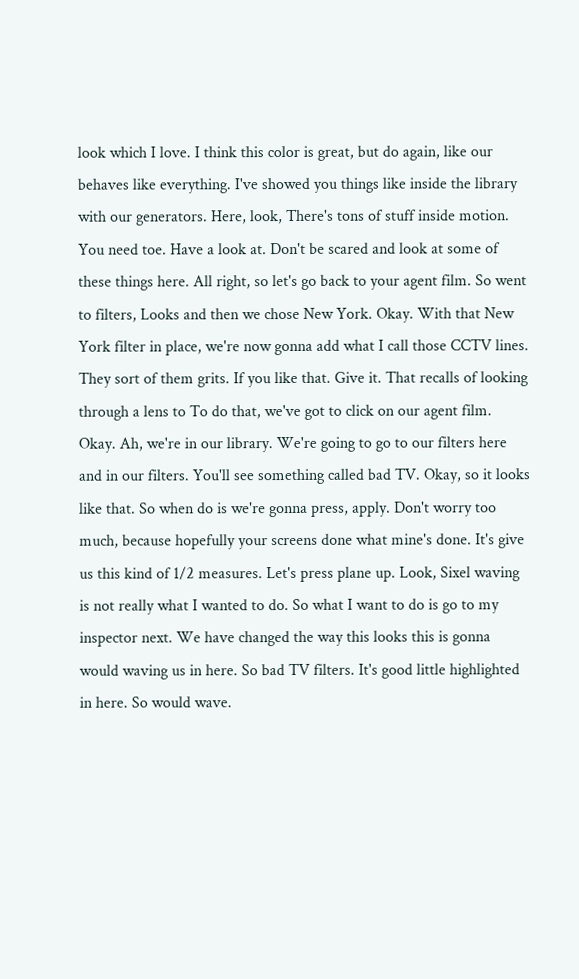look which I love. I think this color is great, but do again, like our behaves like everything. I've showed you things like inside the library with our generators. Here, look, There's tons of stuff inside motion. You need toe. Have a look at. Don't be scared and look at some of these things here. All right, so let's go back to your agent film. So went to filters, Looks and then we chose New York. Okay. With that New York filter in place, we're now gonna add what I call those CCTV lines. They sort of them grits. If you like that. Give it. That recalls of looking through a lens to To do that, we've got to click on our agent film. Okay. Ah, we're in our library. We're going to go to our filters here and in our filters. You'll see something called bad TV. Okay, so it looks like that. So when do is we're gonna press, apply. Don't worry too much, because hopefully your screens done what mine's done. It's give us this kind of 1/2 measures. Let's press plane up. Look, Sixel waving is not really what I wanted to do. So what I want to do is go to my inspector next. We have changed the way this looks this is gonna would waving us in here. So bad TV filters. It's good little highlighted in here. So would wave.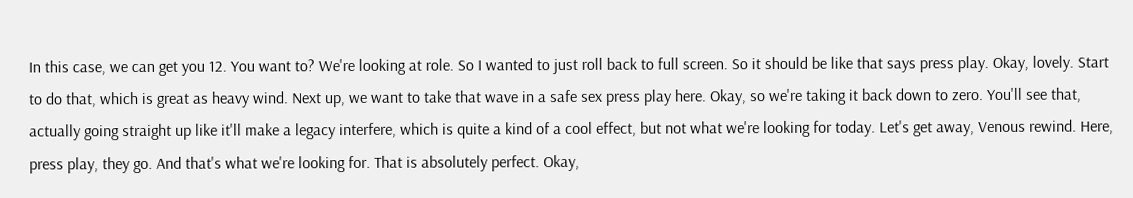In this case, we can get you 12. You want to? We're looking at role. So I wanted to just roll back to full screen. So it should be like that says press play. Okay, lovely. Start to do that, which is great as heavy wind. Next up, we want to take that wave in a safe sex press play here. Okay, so we're taking it back down to zero. You'll see that, actually going straight up like it'll make a legacy interfere, which is quite a kind of a cool effect, but not what we're looking for today. Let's get away, Venous rewind. Here, press play, they go. And that's what we're looking for. That is absolutely perfect. Okay,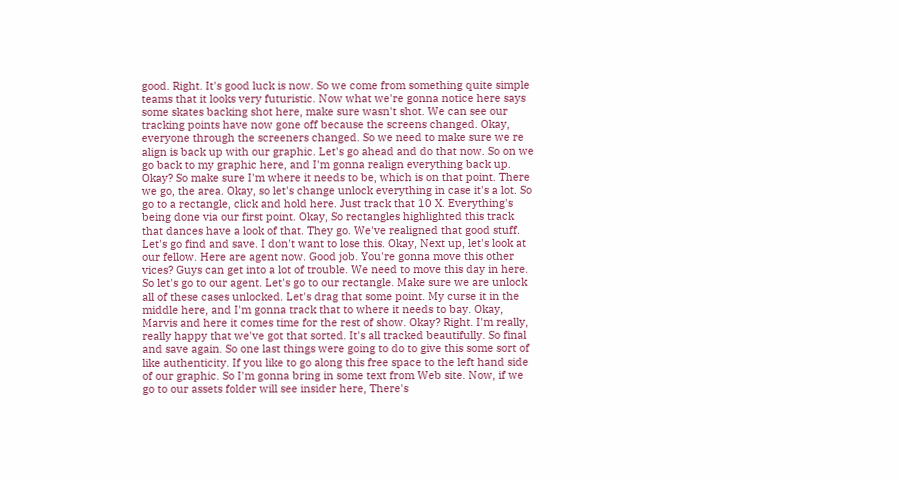good. Right. It's good luck is now. So we come from something quite simple teams that it looks very futuristic. Now what we're gonna notice here says some skates backing shot here, make sure wasn't shot. We can see our tracking points have now gone off because the screens changed. Okay, everyone through the screeners changed. So we need to make sure we re align is back up with our graphic. Let's go ahead and do that now. So on we go back to my graphic here, and I'm gonna realign everything back up. Okay? So make sure I'm where it needs to be, which is on that point. There we go, the area. Okay, so let's change unlock everything in case it's a lot. So go to a rectangle, click and hold here. Just track that 10 X. Everything's being done via our first point. Okay, So rectangles highlighted this track that dances have a look of that. They go. We've realigned that good stuff. Let's go find and save. I don't want to lose this. Okay, Next up, let's look at our fellow. Here are agent now. Good job. You're gonna move this other vices? Guys can get into a lot of trouble. We need to move this day in here. So let's go to our agent. Let's go to our rectangle. Make sure we are unlock all of these cases unlocked. Let's drag that some point. My curse it in the middle here, and I'm gonna track that to where it needs to bay. Okay, Marvis and here it comes time for the rest of show. Okay? Right. I'm really, really happy that we've got that sorted. It's all tracked beautifully. So final and save again. So one last things were going to do to give this some sort of like authenticity. If you like to go along this free space to the left hand side of our graphic. So I'm gonna bring in some text from Web site. Now, if we go to our assets folder will see insider here, There's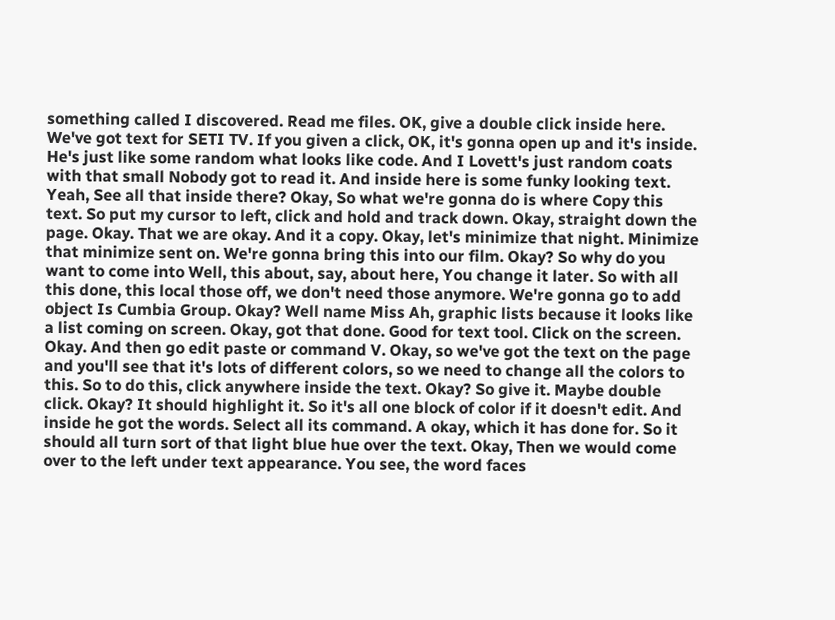something called I discovered. Read me files. OK, give a double click inside here. We've got text for SETI TV. If you given a click, OK, it's gonna open up and it's inside. He's just like some random what looks like code. And I Lovett's just random coats with that small Nobody got to read it. And inside here is some funky looking text. Yeah, See all that inside there? Okay, So what we're gonna do is where Copy this text. So put my cursor to left, click and hold and track down. Okay, straight down the page. Okay. That we are okay. And it a copy. Okay, let's minimize that night. Minimize that minimize sent on. We're gonna bring this into our film. Okay? So why do you want to come into Well, this about, say, about here, You change it later. So with all this done, this local those off, we don't need those anymore. We're gonna go to add object Is Cumbia Group. Okay? Well name Miss Ah, graphic lists because it looks like a list coming on screen. Okay, got that done. Good for text tool. Click on the screen. Okay. And then go edit paste or command V. Okay, so we've got the text on the page and you'll see that it's lots of different colors, so we need to change all the colors to this. So to do this, click anywhere inside the text. Okay? So give it. Maybe double click. Okay? It should highlight it. So it's all one block of color if it doesn't edit. And inside he got the words. Select all its command. A okay, which it has done for. So it should all turn sort of that light blue hue over the text. Okay, Then we would come over to the left under text appearance. You see, the word faces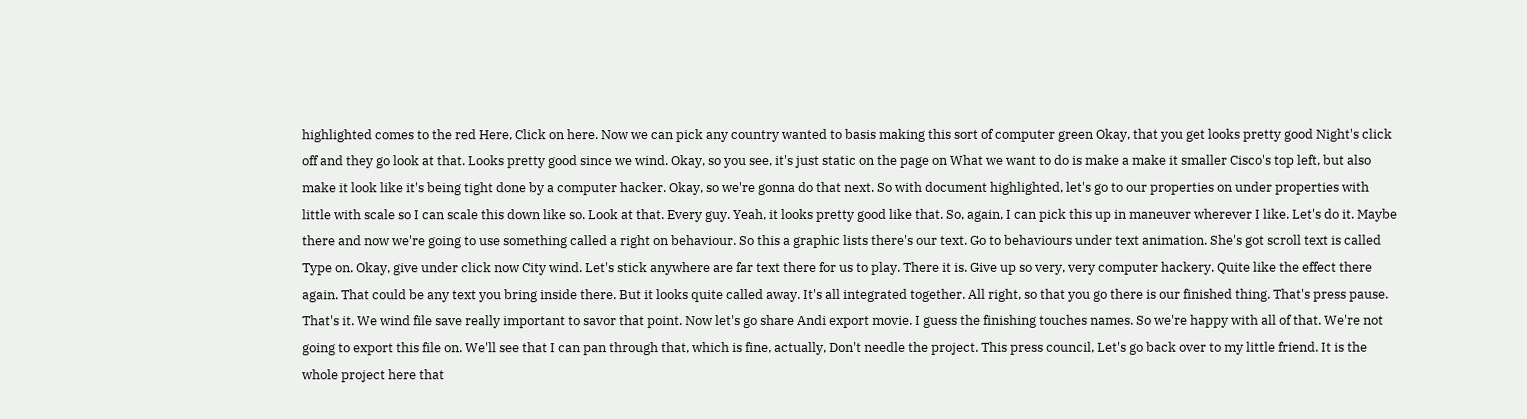highlighted comes to the red Here, Click on here. Now we can pick any country wanted to basis making this sort of computer green Okay, that you get looks pretty good Night's click off and they go look at that. Looks pretty good since we wind. Okay, so you see, it's just static on the page on What we want to do is make a make it smaller Cisco's top left, but also make it look like it's being tight done by a computer hacker. Okay, so we're gonna do that next. So with document highlighted, let's go to our properties on under properties with little with scale so I can scale this down like so. Look at that. Every guy. Yeah, it looks pretty good like that. So, again, I can pick this up in maneuver wherever I like. Let's do it. Maybe there and now we're going to use something called a right on behaviour. So this a graphic lists there's our text. Go to behaviours under text animation. She's got scroll text is called Type on. Okay, give under click now City wind. Let's stick anywhere are far text there for us to play. There it is. Give up so very, very computer hackery. Quite like the effect there again. That could be any text you bring inside there. But it looks quite called away. It's all integrated together. All right, so that you go there is our finished thing. That's press pause. That's it. We wind file save really important to savor that point. Now let's go share Andi export movie. I guess the finishing touches names. So we're happy with all of that. We're not going to export this file on. We'll see that I can pan through that, which is fine, actually, Don't needle the project. This press council, Let's go back over to my little friend. It is the whole project here that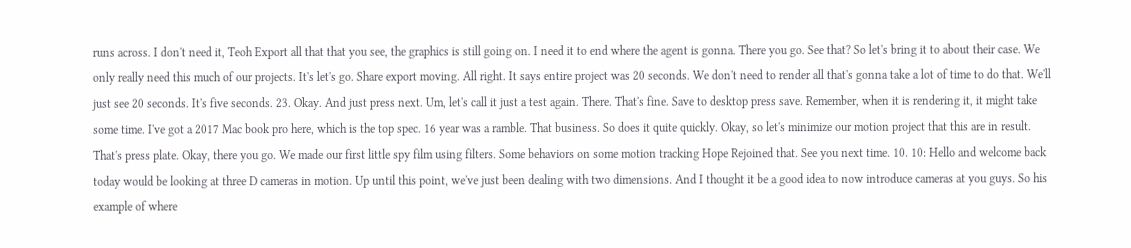runs across. I don't need it, Teoh Export all that that you see, the graphics is still going on. I need it to end where the agent is gonna. There you go. See that? So let's bring it to about their case. We only really need this much of our projects. It's let's go. Share export moving. All right. It says entire project was 20 seconds. We don't need to render all that's gonna take a lot of time to do that. We'll just see 20 seconds. It's five seconds. 23. Okay. And just press next. Um, let's call it just a test again. There. That's fine. Save to desktop press save. Remember, when it is rendering it, it might take some time. I've got a 2017 Mac book pro here, which is the top spec. 16 year was a ramble. That business. So does it quite quickly. Okay, so let's minimize our motion project that this are in result. That's press plate. Okay, there you go. We made our first little spy film using filters. Some behaviors on some motion tracking Hope Rejoined that. See you next time. 10. 10: Hello and welcome back today would be looking at three D cameras in motion. Up until this point, we've just been dealing with two dimensions. And I thought it be a good idea to now introduce cameras at you guys. So his example of where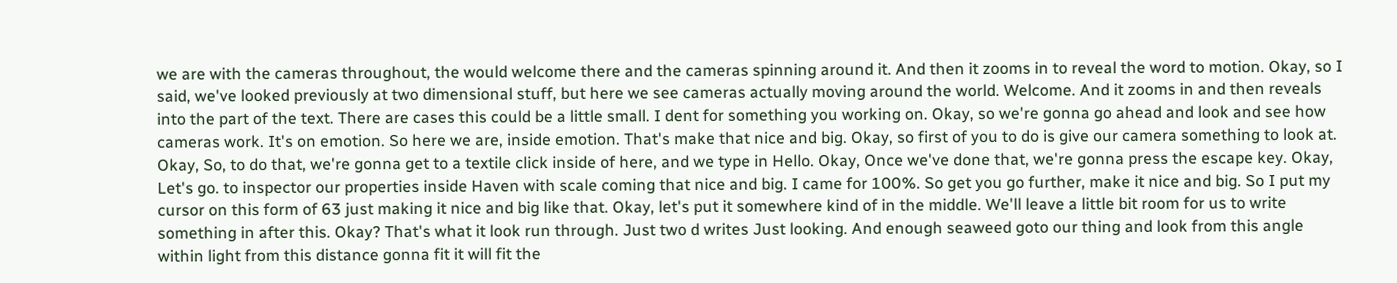we are with the cameras throughout, the would welcome there and the cameras spinning around it. And then it zooms in to reveal the word to motion. Okay, so I said, we've looked previously at two dimensional stuff, but here we see cameras actually moving around the world. Welcome. And it zooms in and then reveals into the part of the text. There are cases this could be a little small. I dent for something you working on. Okay, so we're gonna go ahead and look and see how cameras work. It's on emotion. So here we are, inside emotion. That's make that nice and big. Okay, so first of you to do is give our camera something to look at. Okay, So, to do that, we're gonna get to a textile click inside of here, and we type in Hello. Okay, Once we've done that, we're gonna press the escape key. Okay, Let's go. to inspector our properties inside Haven with scale coming that nice and big. I came for 100%. So get you go further, make it nice and big. So I put my cursor on this form of 63 just making it nice and big like that. Okay, let's put it somewhere kind of in the middle. We'll leave a little bit room for us to write something in after this. Okay? That's what it look run through. Just two d writes Just looking. And enough seaweed goto our thing and look from this angle within light from this distance gonna fit it will fit the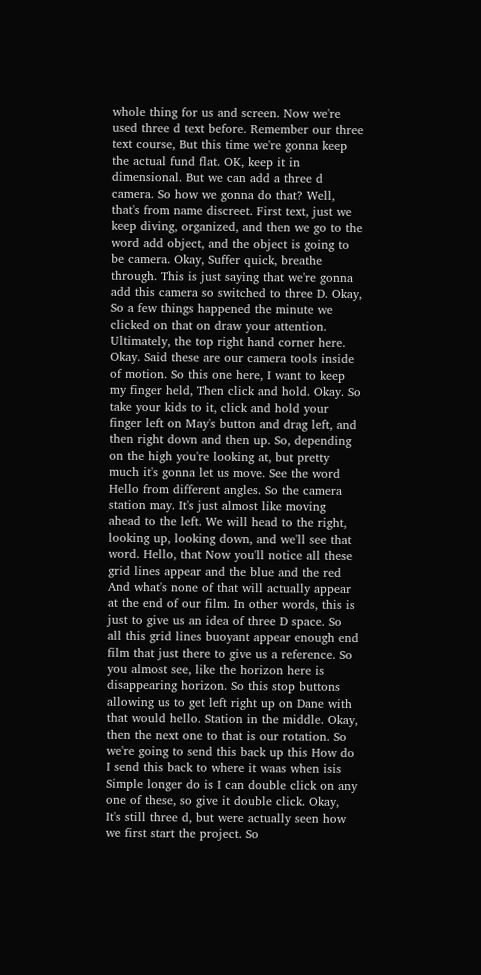whole thing for us and screen. Now we're used three d text before. Remember our three text course, But this time we're gonna keep the actual fund flat. OK, keep it in dimensional. But we can add a three d camera. So how we gonna do that? Well, that's from name discreet. First text, just we keep diving, organized, and then we go to the word add object, and the object is going to be camera. Okay, Suffer quick, breathe through. This is just saying that we're gonna add this camera so switched to three D. Okay, So a few things happened the minute we clicked on that on draw your attention. Ultimately, the top right hand corner here. Okay. Said these are our camera tools inside of motion. So this one here, I want to keep my finger held, Then click and hold. Okay. So take your kids to it, click and hold your finger left on May's button and drag left, and then right down and then up. So, depending on the high you're looking at, but pretty much it's gonna let us move. See the word Hello from different angles. So the camera station may. It's just almost like moving ahead to the left. We will head to the right, looking up, looking down, and we'll see that word. Hello, that Now you'll notice all these grid lines appear and the blue and the red And what's none of that will actually appear at the end of our film. In other words, this is just to give us an idea of three D space. So all this grid lines buoyant appear enough end film that just there to give us a reference. So you almost see, like the horizon here is disappearing horizon. So this stop buttons allowing us to get left right up on Dane with that would hello. Station in the middle. Okay, then the next one to that is our rotation. So we're going to send this back up this How do I send this back to where it waas when isis Simple longer do is I can double click on any one of these, so give it double click. Okay, It's still three d, but were actually seen how we first start the project. So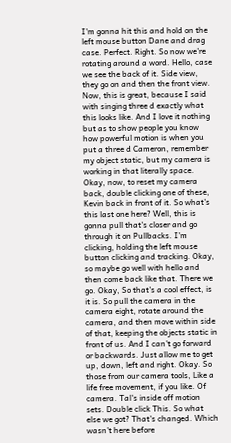I'm gonna hit this and hold on the left mouse button Dane and drag case. Perfect. Right. So now we're rotating around a word. Hello, case we see the back of it. Side view, they go on and then the front view. Now, this is great, because I said with singing three d exactly what this looks like. And I love it nothing but as to show people you know how powerful motion is when you put a three d Cameron, remember my object static, but my camera is working in that literally space. Okay, now, to reset my camera back, double clicking one of these, Kevin back in front of it. So what's this last one here? Well, this is gonna pull that's closer and go through it on Pullbacks. I'm clicking, holding the left mouse button clicking and tracking. Okay, so maybe go well with hello and then come back like that. There we go. Okay, So that's a cool effect, is it is. So pull the camera in the camera eight, rotate around the camera, and then move within side of that, keeping the objects static in front of us. And I can't go forward or backwards. Just allow me to get up, down, left and right. Okay. So those from our camera tools, Like a life free movement, if you like. Of camera. Tal's inside off motion sets. Double click This. So what else we got? That's changed. Which wasn't here before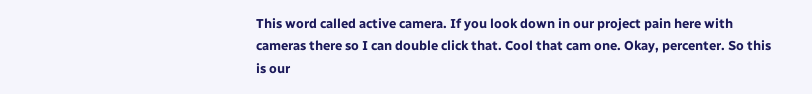This word called active camera. If you look down in our project pain here with cameras there so I can double click that. Cool that cam one. Okay, percenter. So this is our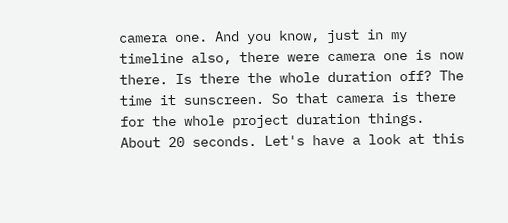camera one. And you know, just in my timeline also, there were camera one is now there. Is there the whole duration off? The time it sunscreen. So that camera is there for the whole project duration things. About 20 seconds. Let's have a look at this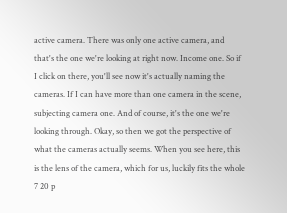active camera. There was only one active camera, and that's the one we're looking at right now. Income one. So if I click on there, you'll see now it's actually naming the cameras. If I can have more than one camera in the scene, subjecting camera one. And of course, it's the one we're looking through. Okay, so then we got the perspective of what the cameras actually seems. When you see here, this is the lens of the camera, which for us, luckily fits the whole 7 20 p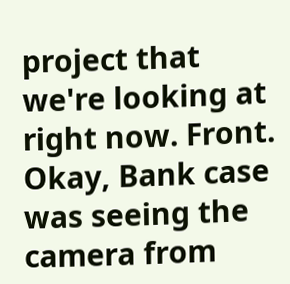project that we're looking at right now. Front. Okay, Bank case was seeing the camera from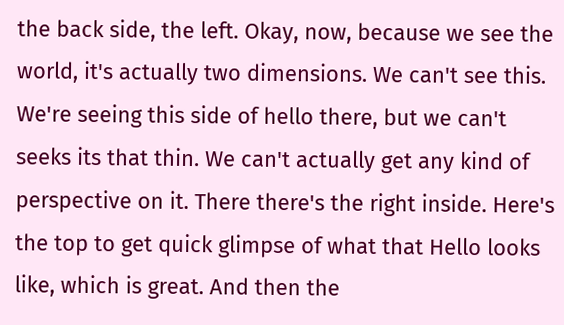the back side, the left. Okay, now, because we see the world, it's actually two dimensions. We can't see this. We're seeing this side of hello there, but we can't seeks its that thin. We can't actually get any kind of perspective on it. There there's the right inside. Here's the top to get quick glimpse of what that Hello looks like, which is great. And then the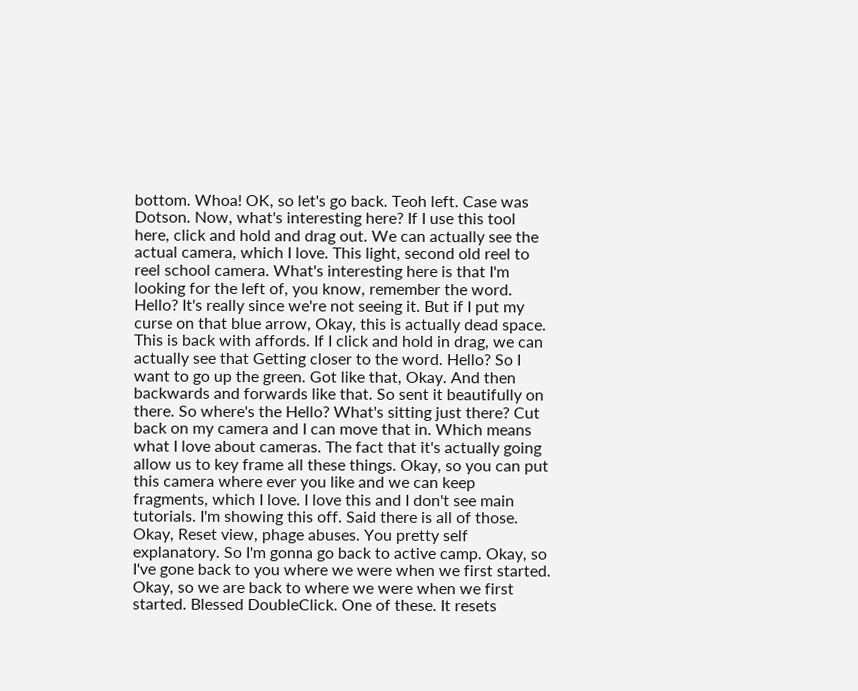bottom. Whoa! OK, so let's go back. Teoh left. Case was Dotson. Now, what's interesting here? If I use this tool here, click and hold and drag out. We can actually see the actual camera, which I love. This light, second old reel to reel school camera. What's interesting here is that I'm looking for the left of, you know, remember the word. Hello? It's really since we're not seeing it. But if I put my curse on that blue arrow, Okay, this is actually dead space. This is back with affords. If I click and hold in drag, we can actually see that Getting closer to the word. Hello? So I want to go up the green. Got like that, Okay. And then backwards and forwards like that. So sent it beautifully on there. So where's the Hello? What's sitting just there? Cut back on my camera and I can move that in. Which means what I love about cameras. The fact that it's actually going allow us to key frame all these things. Okay, so you can put this camera where ever you like and we can keep fragments, which I love. I love this and I don't see main tutorials. I'm showing this off. Said there is all of those. Okay, Reset view, phage abuses. You pretty self explanatory. So I'm gonna go back to active camp. Okay, so I've gone back to you where we were when we first started. Okay, so we are back to where we were when we first started. Blessed DoubleClick. One of these. It resets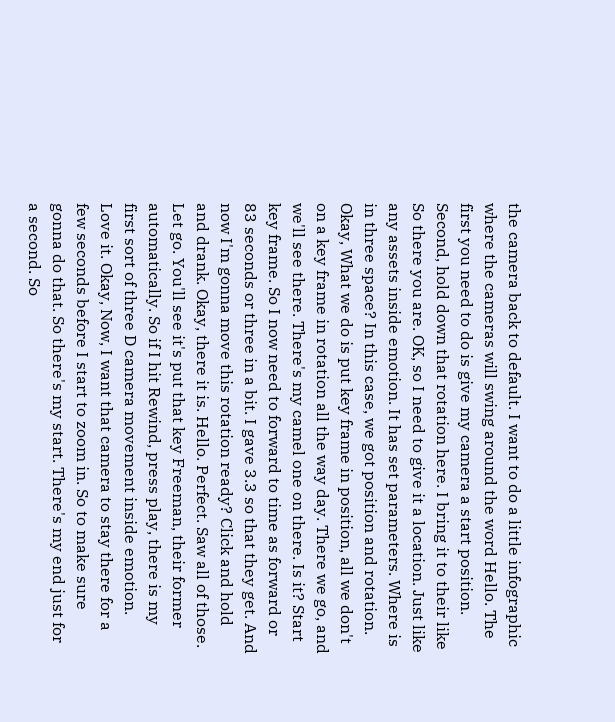the camera back to default. I want to do a little infographic where the cameras will swing around the word Hello. The first you need to do is give my camera a start position. Second, hold down that rotation here. I bring it to their like So there you are. OK, so I need to give it a location. Just like any assets inside emotion. It has set parameters. Where is in three space? In this case, we got position and rotation. Okay, What we do is put key frame in position, all we don't on a key frame in rotation all the way day. There we go, and we'll see there. There's my camel one on there. Is it? Start key frame. So I now need to forward to time as forward or 83 seconds or three in a bit. I gave 3.3 so that they get. And now I'm gonna move this rotation ready? Click and hold and drank. Okay, there it is. Hello. Perfect. Saw all of those. Let go. You'll see it's put that key Freeman, their former automatically. So if I hit Rewind, press play, there is my first sort of three D camera movement inside emotion. Love it. Okay, Now, I want that camera to stay there for a few seconds before I start to zoom in. So to make sure gonna do that. So there's my start. There's my end just for a second. So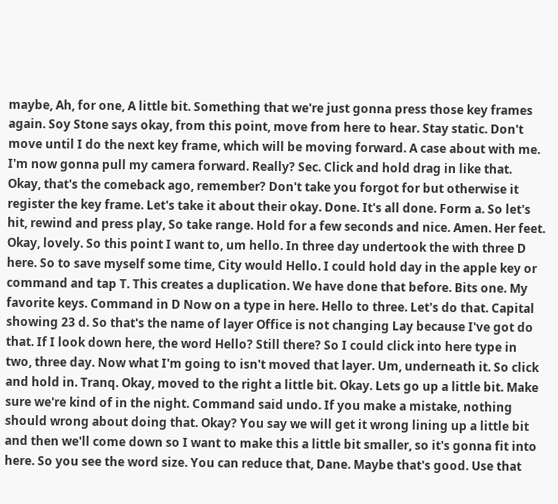maybe, Ah, for one, A little bit. Something that we're just gonna press those key frames again. Soy Stone says okay, from this point, move from here to hear. Stay static. Don't move until I do the next key frame, which will be moving forward. A case about with me. I'm now gonna pull my camera forward. Really? Sec. Click and hold drag in like that. Okay, that's the comeback ago, remember? Don't take you forgot for but otherwise it register the key frame. Let's take it about their okay. Done. It's all done. Form a. So let's hit, rewind and press play, So take range. Hold for a few seconds and nice. Amen. Her feet. Okay, lovely. So this point I want to, um hello. In three day undertook the with three D here. So to save myself some time, City would Hello. I could hold day in the apple key or command and tap T. This creates a duplication. We have done that before. Bits one. My favorite keys. Command in D Now on a type in here. Hello to three. Let's do that. Capital showing 23 d. So that's the name of layer Office is not changing Lay because I've got do that. If I look down here, the word Hello? Still there? So I could click into here type in two, three day. Now what I'm going to isn't moved that layer. Um, underneath it. So click and hold in. Tranq. Okay, moved to the right a little bit. Okay. Lets go up a little bit. Make sure we're kind of in the night. Command said undo. If you make a mistake, nothing should wrong about doing that. Okay? You say we will get it wrong lining up a little bit and then we'll come down so I want to make this a little bit smaller, so it's gonna fit into here. So you see the word size. You can reduce that, Dane. Maybe that's good. Use that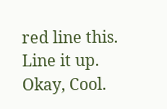red line this. Line it up. Okay, Cool.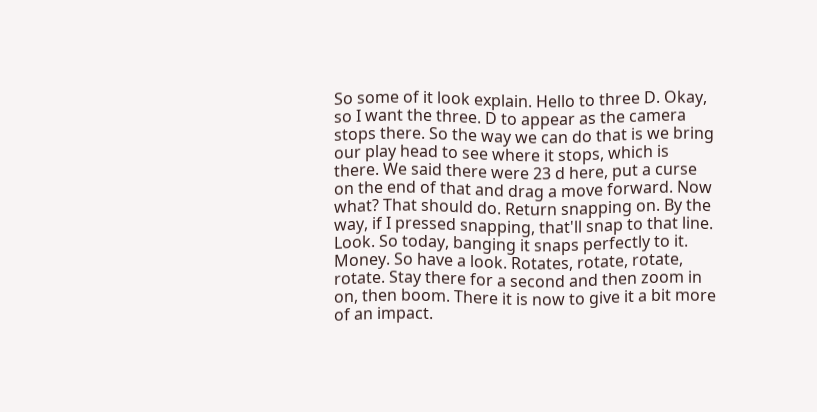So some of it look explain. Hello to three D. Okay, so I want the three. D to appear as the camera stops there. So the way we can do that is we bring our play head to see where it stops, which is there. We said there were 23 d here, put a curse on the end of that and drag a move forward. Now what? That should do. Return snapping on. By the way, if I pressed snapping, that'll snap to that line. Look. So today, banging it snaps perfectly to it. Money. So have a look. Rotates, rotate, rotate, rotate. Stay there for a second and then zoom in on, then boom. There it is now to give it a bit more of an impact.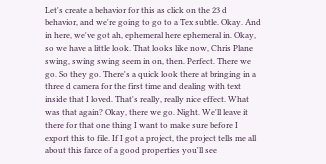Let's create a behavior for this as click on the 23 d behavior, and we're going to go to a Tex subtle. Okay. And in here, we've got ah, ephemeral here ephemeral in. Okay, so we have a little look. That looks like now, Chris Plane swing, swing swing seem in on, then. Perfect. There we go. So they go. There's a quick look there at bringing in a three d camera for the first time and dealing with text inside that I loved. That's really, really nice effect. What was that again? Okay, there we go. Night. We'll leave it there for that one thing I want to make sure before I export this to file. If I got a project, the project tells me all about this farce of a good properties you'll see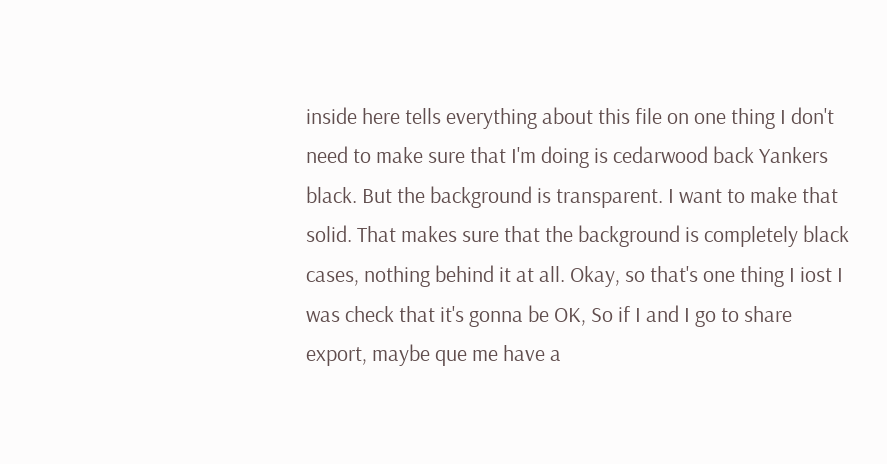inside here tells everything about this file on one thing I don't need to make sure that I'm doing is cedarwood back Yankers black. But the background is transparent. I want to make that solid. That makes sure that the background is completely black cases, nothing behind it at all. Okay, so that's one thing I iost I was check that it's gonna be OK, So if I and I go to share export, maybe que me have a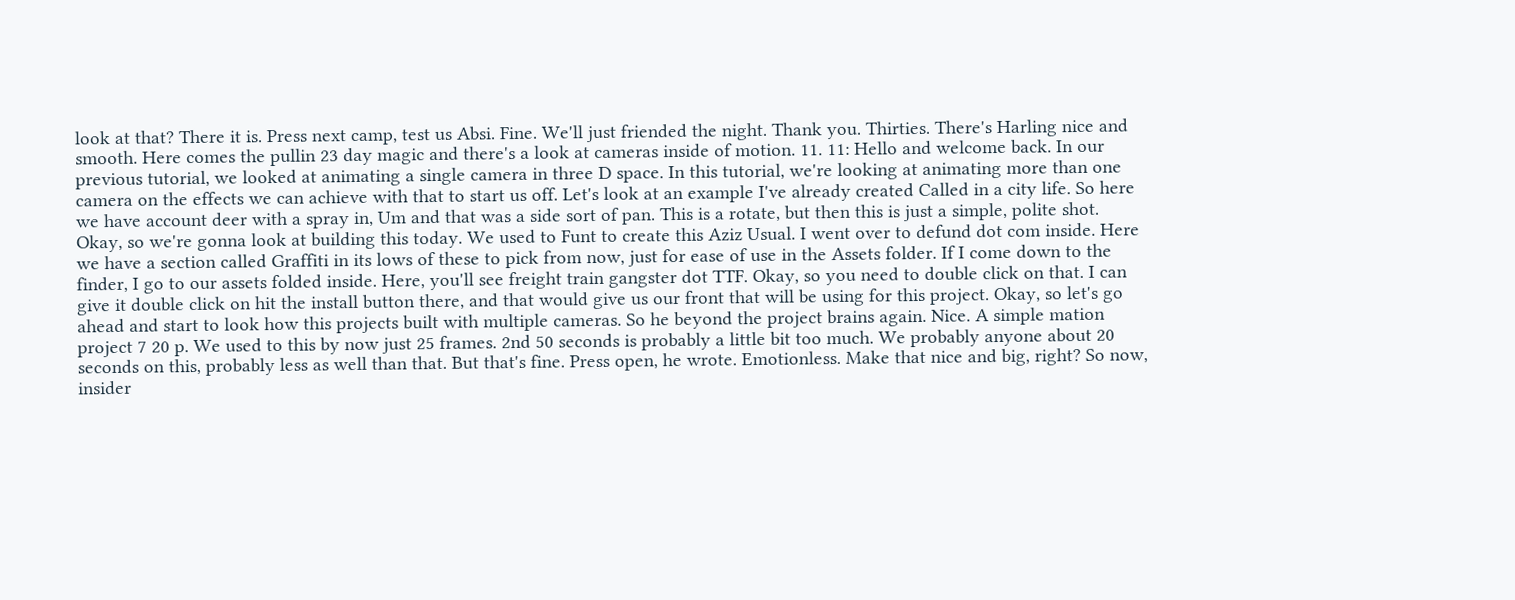look at that? There it is. Press next camp, test us Absi. Fine. We'll just friended the night. Thank you. Thirties. There's Harling nice and smooth. Here comes the pullin 23 day magic and there's a look at cameras inside of motion. 11. 11: Hello and welcome back. In our previous tutorial, we looked at animating a single camera in three D space. In this tutorial, we're looking at animating more than one camera on the effects we can achieve with that to start us off. Let's look at an example I've already created Called in a city life. So here we have account deer with a spray in, Um and that was a side sort of pan. This is a rotate, but then this is just a simple, polite shot. Okay, so we're gonna look at building this today. We used to Funt to create this Aziz Usual. I went over to defund dot com inside. Here we have a section called Graffiti in its lows of these to pick from now, just for ease of use in the Assets folder. If I come down to the finder, I go to our assets folded inside. Here, you'll see freight train gangster dot TTF. Okay, so you need to double click on that. I can give it double click on hit the install button there, and that would give us our front that will be using for this project. Okay, so let's go ahead and start to look how this projects built with multiple cameras. So he beyond the project brains again. Nice. A simple mation project 7 20 p. We used to this by now just 25 frames. 2nd 50 seconds is probably a little bit too much. We probably anyone about 20 seconds on this, probably less as well than that. But that's fine. Press open, he wrote. Emotionless. Make that nice and big, right? So now, insider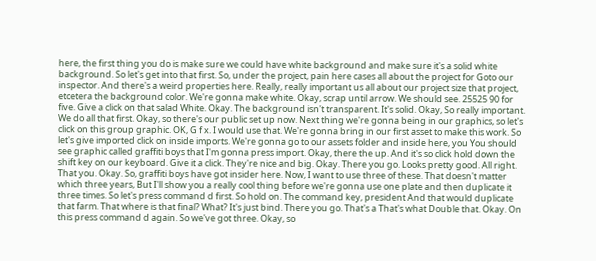here, the first thing you do is make sure we could have white background and make sure it's a solid white background. So let's get into that first. So, under the project, pain here cases all about the project for Goto our inspector. And there's a weird properties here. Really, really important us all about our project size that project, etcetera the background color. We're gonna make white. Okay, scrap until arrow. We should see. 25525 90 for five. Give a click on that salad White. Okay. The background isn't transparent. It's solid. Okay, So really important. We do all that first. Okay, so there's our public set up now. Next thing we're gonna being in our graphics, so let's click on this group graphic. OK, G f x. I would use that. We're gonna bring in our first asset to make this work. So let's give imported click on inside imports. We're gonna go to our assets folder and inside here, you You should see graphic called graffiti boys that I'm gonna press import. Okay, there the up. And it's so click hold down the shift key on our keyboard. Give it a click. They're nice and big. Okay. There you go. Looks pretty good. All right. That you. Okay. So, graffiti boys have got insider here. Now, I want to use three of these. That doesn't matter which three years, But I'll show you a really cool thing before we're gonna use one plate and then duplicate it three times. So let's press command d first. So hold on. The command key, president And that would duplicate that farm. That where is that final? What? It's just bind. There you go. That's a That's what Double that. Okay. On this press command d again. So we've got three. Okay, so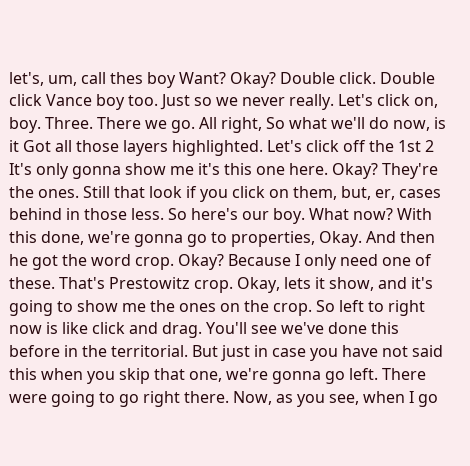let's, um, call thes boy Want? Okay? Double click. Double click Vance boy too. Just so we never really. Let's click on, boy. Three. There we go. All right, So what we'll do now, is it Got all those layers highlighted. Let's click off the 1st 2 It's only gonna show me it's this one here. Okay? They're the ones. Still that look if you click on them, but, er, cases behind in those less. So here's our boy. What now? With this done, we're gonna go to properties, Okay. And then he got the word crop. Okay? Because I only need one of these. That's Prestowitz crop. Okay, lets it show, and it's going to show me the ones on the crop. So left to right now is like click and drag. You'll see we've done this before in the territorial. But just in case you have not said this when you skip that one, we're gonna go left. There were going to go right there. Now, as you see, when I go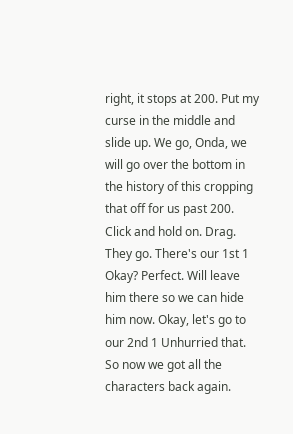right, it stops at 200. Put my curse in the middle and slide up. We go, Onda, we will go over the bottom in the history of this cropping that off for us past 200. Click and hold on. Drag. They go. There's our 1st 1 Okay? Perfect. Will leave him there so we can hide him now. Okay, let's go to our 2nd 1 Unhurried that. So now we got all the characters back again.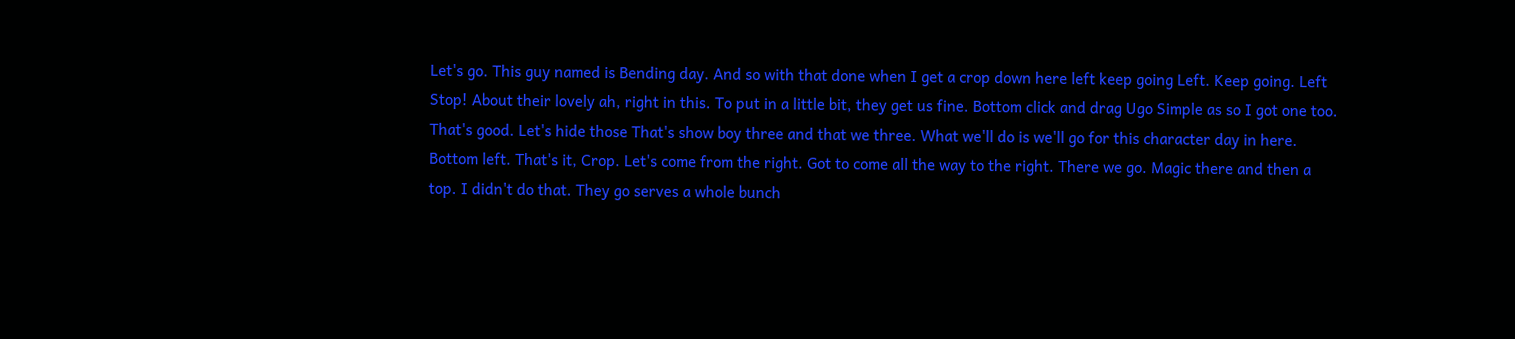Let's go. This guy named is Bending day. And so with that done when I get a crop down here left keep going Left. Keep going. Left Stop! About their lovely ah, right in this. To put in a little bit, they get us fine. Bottom click and drag Ugo Simple as so I got one too. That's good. Let's hide those That's show boy three and that we three. What we'll do is we'll go for this character day in here. Bottom left. That's it, Crop. Let's come from the right. Got to come all the way to the right. There we go. Magic there and then a top. I didn't do that. They go serves a whole bunch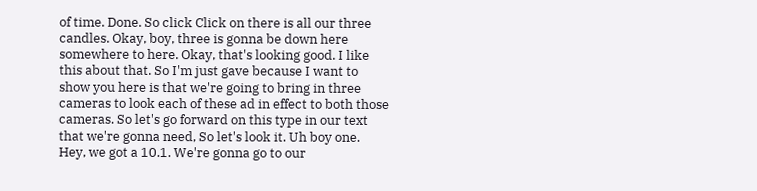of time. Done. So click Click on there is all our three candles. Okay, boy, three is gonna be down here somewhere to here. Okay, that's looking good. I like this about that. So I'm just gave because I want to show you here is that we're going to bring in three cameras to look each of these ad in effect to both those cameras. So let's go forward on this type in our text that we're gonna need, So let's look it. Uh boy one. Hey, we got a 10.1. We're gonna go to our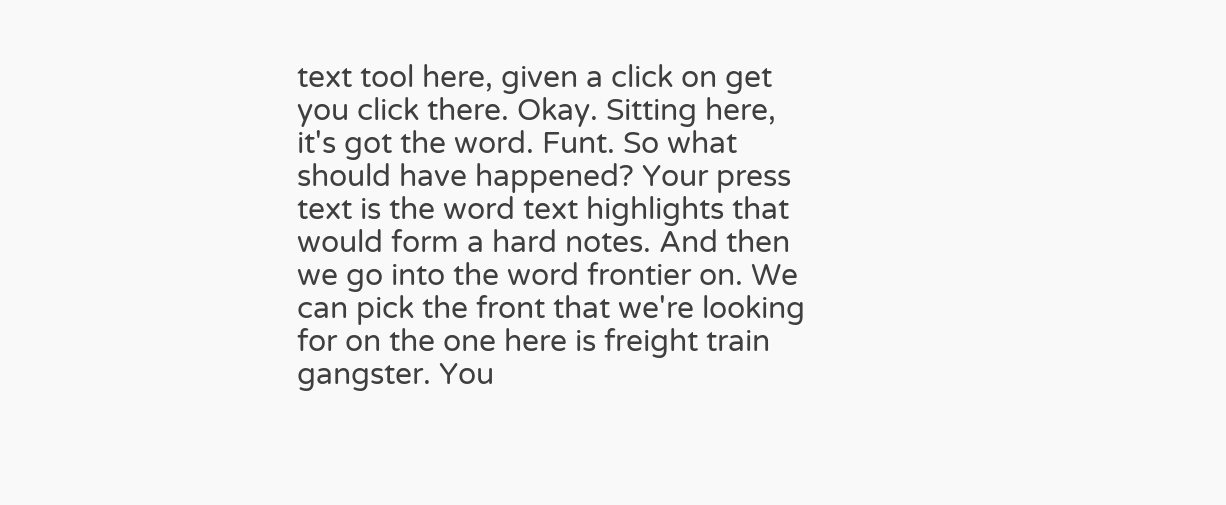text tool here, given a click on get you click there. Okay. Sitting here, it's got the word. Funt. So what should have happened? Your press text is the word text highlights that would form a hard notes. And then we go into the word frontier on. We can pick the front that we're looking for on the one here is freight train gangster. You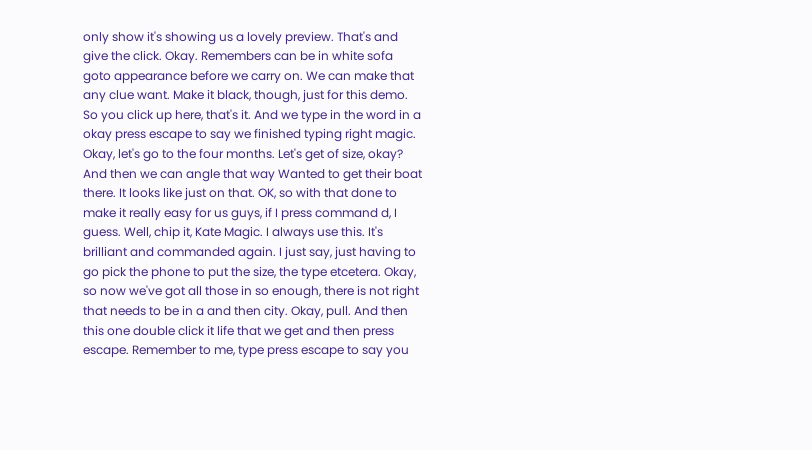only show it's showing us a lovely preview. That's and give the click. Okay. Remembers can be in white sofa goto appearance before we carry on. We can make that any clue want. Make it black, though, just for this demo. So you click up here, that's it. And we type in the word in a okay press escape to say we finished typing right magic. Okay, let's go to the four months. Let's get of size, okay? And then we can angle that way Wanted to get their boat there. It looks like just on that. OK, so with that done to make it really easy for us guys, if I press command d, I guess. Well, chip it, Kate Magic. I always use this. It's brilliant and commanded again. I just say, just having to go pick the phone to put the size, the type etcetera. Okay, so now we've got all those in so enough, there is not right that needs to be in a and then city. Okay, pull. And then this one double click it life that we get and then press escape. Remember to me, type press escape to say you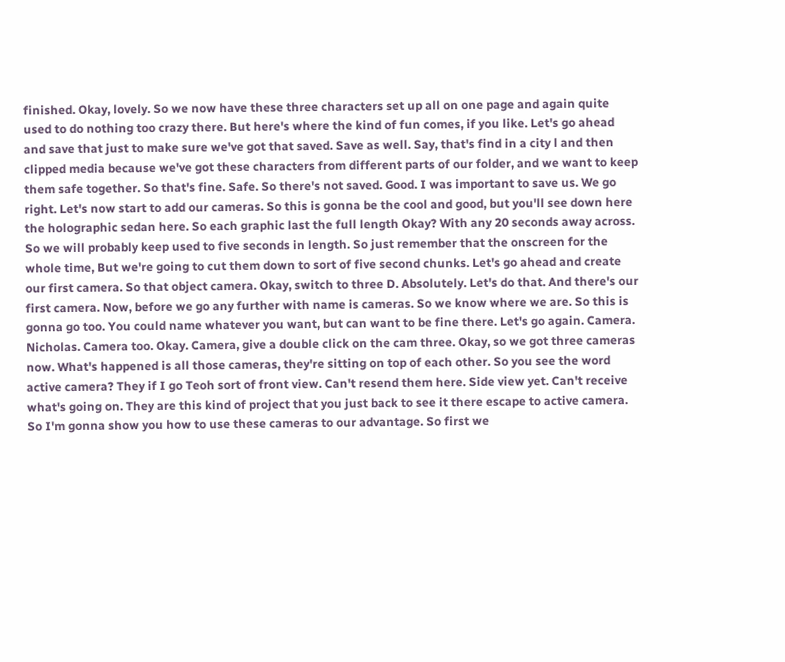finished. Okay, lovely. So we now have these three characters set up all on one page and again quite used to do nothing too crazy there. But here's where the kind of fun comes, if you like. Let's go ahead and save that just to make sure we've got that saved. Save as well. Say, that's find in a city l and then clipped media because we've got these characters from different parts of our folder, and we want to keep them safe together. So that's fine. Safe. So there's not saved. Good. I was important to save us. We go right. Let's now start to add our cameras. So this is gonna be the cool and good, but you'll see down here the holographic sedan here. So each graphic last the full length Okay? With any 20 seconds away across. So we will probably keep used to five seconds in length. So just remember that the onscreen for the whole time, But we're going to cut them down to sort of five second chunks. Let's go ahead and create our first camera. So that object camera. Okay, switch to three D. Absolutely. Let's do that. And there's our first camera. Now, before we go any further with name is cameras. So we know where we are. So this is gonna go too. You could name whatever you want, but can want to be fine there. Let's go again. Camera. Nicholas. Camera too. Okay. Camera, give a double click on the cam three. Okay, so we got three cameras now. What's happened is all those cameras, they're sitting on top of each other. So you see the word active camera? They if I go Teoh sort of front view. Can't resend them here. Side view yet. Can't receive what's going on. They are this kind of project that you just back to see it there escape to active camera. So I'm gonna show you how to use these cameras to our advantage. So first we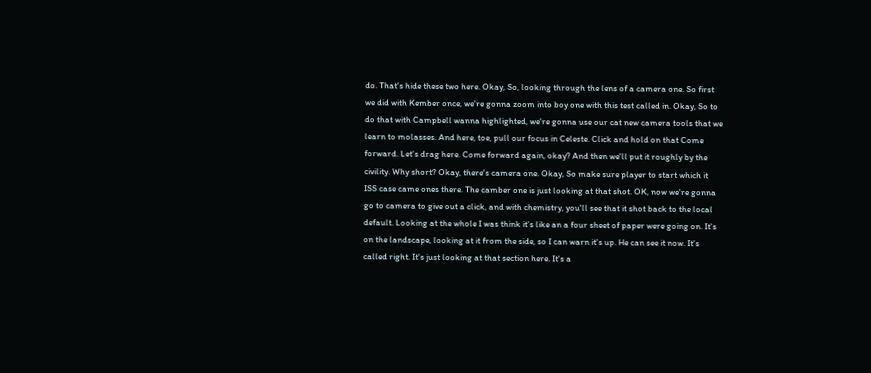do. That's hide these two here. Okay, So, looking through the lens of a camera one. So first we did with Kember once, we're gonna zoom into boy one with this test called in. Okay, So to do that with Campbell wanna highlighted, we're gonna use our cat new camera tools that we learn to molasses. And here, toe, pull our focus in Celeste. Click and hold on that Come forward. Let's drag here. Come forward again, okay? And then we'll put it roughly by the civility. Why short? Okay, there's camera one. Okay, So make sure player to start which it ISS case came ones there. The camber one is just looking at that shot. OK, now we're gonna go to camera to give out a click, and with chemistry, you'll see that it shot back to the local default. Looking at the whole I was think it's like an a four sheet of paper were going on. It's on the landscape, looking at it from the side, so I can warn it's up. He can see it now. It's called right. It's just looking at that section here. It's a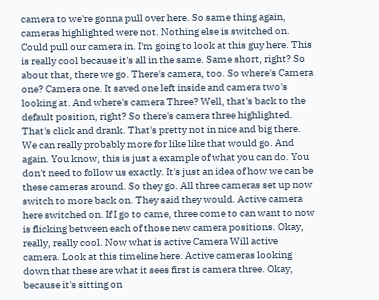camera to we're gonna pull over here. So same thing again, cameras highlighted were not. Nothing else is switched on. Could pull our camera in. I'm going to look at this guy here. This is really cool because it's all in the same. Same short, right? So about that, there we go. There's camera, too. So where's Camera one? Camera one. It saved one left inside and camera two's looking at. And where's camera Three? Well, that's back to the default position, right? So there's camera three highlighted. That's click and drank. That's pretty not in nice and big there. We can really probably more for like like that would go. And again. You know, this is just a example of what you can do. You don't need to follow us exactly. It's just an idea of how we can be these cameras around. So they go. All three cameras set up now switch to more back on. They said they would. Active camera here switched on. If I go to came, three come to can want to now is flicking between each of those new camera positions. Okay, really, really cool. Now what is active Camera Will active camera. Look at this timeline here. Active cameras looking down that these are what it sees first is camera three. Okay, because it's sitting on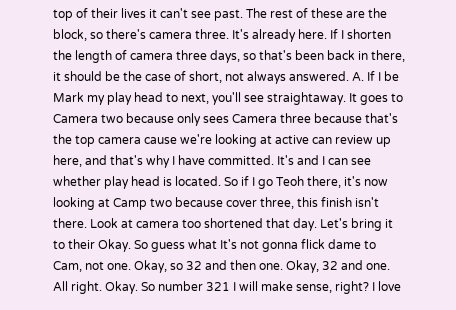top of their lives it can't see past. The rest of these are the block, so there's camera three. It's already here. If I shorten the length of camera three days, so that's been back in there, it should be the case of short, not always answered. A. If I be Mark my play head to next, you'll see straightaway. It goes to Camera two because only sees Camera three because that's the top camera cause we're looking at active can review up here, and that's why I have committed. It's and I can see whether play head is located. So if I go Teoh there, it's now looking at Camp two because cover three, this finish isn't there. Look at camera too shortened that day. Let's bring it to their Okay. So guess what It's not gonna flick dame to Cam, not one. Okay, so 32 and then one. Okay, 32 and one. All right. Okay. So number 321 I will make sense, right? I love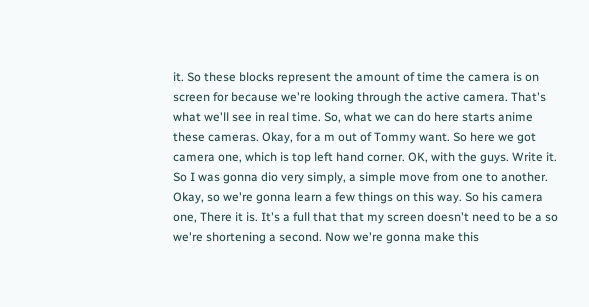it. So these blocks represent the amount of time the camera is on screen for because we're looking through the active camera. That's what we'll see in real time. So, what we can do here starts anime these cameras. Okay, for a m out of Tommy want. So here we got camera one, which is top left hand corner. OK, with the guys. Write it. So I was gonna dio very simply, a simple move from one to another. Okay, so we're gonna learn a few things on this way. So his camera one, There it is. It's a full that that my screen doesn't need to be a so we're shortening a second. Now we're gonna make this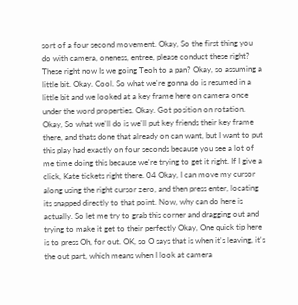sort of a four second movement. Okay, So the first thing you do with camera, oneness, entree, please conduct these right? These right now Is we going Teoh to a pan? Okay, so assuming a little bit. Okay. Cool. So what we're gonna do is resumed in a little bit and we looked at a key frame here on camera once under the word properties. Okay. Got position on rotation. Okay, So what we'll do is we'll put key friends their key frame there, and thats done that already on can want, but I want to put this play had exactly on four seconds because you see a lot of me time doing this because we're trying to get it right. If I give a click, Kate tickets right there. 04 Okay, I can move my cursor along using the right cursor zero, and then press enter, locating its snapped directly to that point. Now, why can do here is actually. So let me try to grab this corner and dragging out and trying to make it get to their perfectly Okay, One quick tip here is to press Oh, for out. OK, so O says that is when it's leaving, it's the out part, which means when I look at camera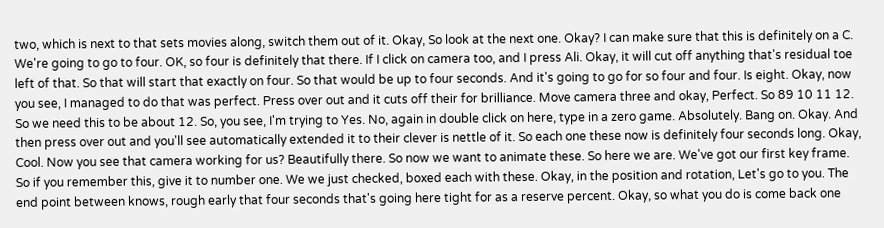two, which is next to that sets movies along, switch them out of it. Okay, So look at the next one. Okay? I can make sure that this is definitely on a C. We're going to go to four. OK, so four is definitely that there. If I click on camera too, and I press Ali. Okay, it will cut off anything that's residual toe left of that. So that will start that exactly on four. So that would be up to four seconds. And it's going to go for so four and four. Is eight. Okay, now you see, I managed to do that was perfect. Press over out and it cuts off their for brilliance. Move camera three and okay, Perfect. So 89 10 11 12. So we need this to be about 12. So, you see, I'm trying to Yes. No, again in double click on here, type in a zero game. Absolutely. Bang on. Okay. And then press over out and you'll see automatically extended it to their clever is nettle of it. So each one these now is definitely four seconds long. Okay, Cool. Now you see that camera working for us? Beautifully there. So now we want to animate these. So here we are. We've got our first key frame. So if you remember this, give it to number one. We we just checked, boxed each with these. Okay, in the position and rotation, Let's go to you. The end point between knows, rough early that four seconds that's going here tight for as a reserve percent. Okay, so what you do is come back one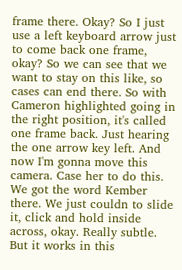frame there. Okay? So I just use a left keyboard arrow just to come back one frame, okay? So we can see that we want to stay on this like, so cases can end there. So with Cameron highlighted going in the right position, it's called one frame back. Just hearing the one arrow key left. And now I'm gonna move this camera. Case her to do this. We got the word Kember there. We just couldn to slide it, click and hold inside across, okay. Really subtle. But it works in this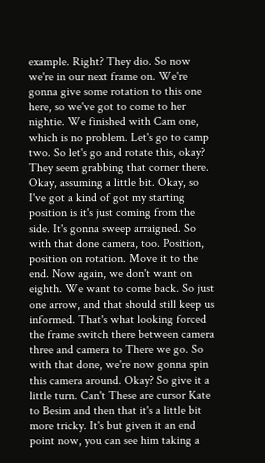example. Right? They dio. So now we're in our next frame on. We're gonna give some rotation to this one here, so we've got to come to her nightie. We finished with Cam one, which is no problem. Let's go to camp two. So let's go and rotate this, okay? They seem grabbing that corner there. Okay, assuming a little bit. Okay, so I've got a kind of got my starting position is it's just coming from the side. It's gonna sweep arraigned. So with that done camera, too. Position, position on rotation. Move it to the end. Now again, we don't want on eighth. We want to come back. So just one arrow, and that should still keep us informed. That's what looking forced the frame switch there between camera three and camera to There we go. So with that done, we're now gonna spin this camera around. Okay? So give it a little turn. Can't These are cursor Kate to Besim and then that it's a little bit more tricky. It's but given it an end point now, you can see him taking a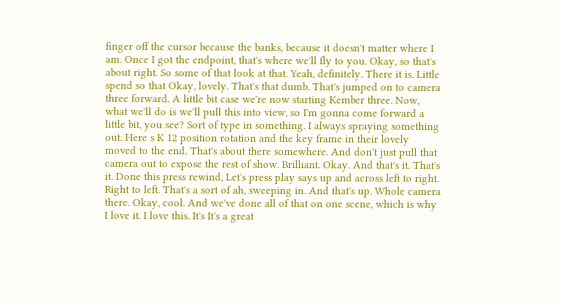finger off the cursor because the banks, because it doesn't matter where I am. Once I got the endpoint, that's where we'll fly to you. Okay, so that's about right. So some of that look at that. Yeah, definitely. There it is. Little spend so that Okay, lovely. That's that dumb. That's jumped on to camera three forward. A little bit case we're now starting Kember three. Now, what we'll do is we'll pull this into view, so I'm gonna come forward a little bit, you see? Sort of type in something. I always spraying something out. Here s K 12 position rotation and the key frame in their lovely moved to the end. That's about there somewhere. And don't just pull that camera out to expose the rest of show. Brilliant. Okay. And that's it. That's it. Done this press rewind, Let's press play says up and across left to right. Right to left. That's a sort of ah, sweeping in. And that's up. Whole camera there. Okay, cool. And we've done all of that on one scene, which is why I love it. I love this. It's It's a great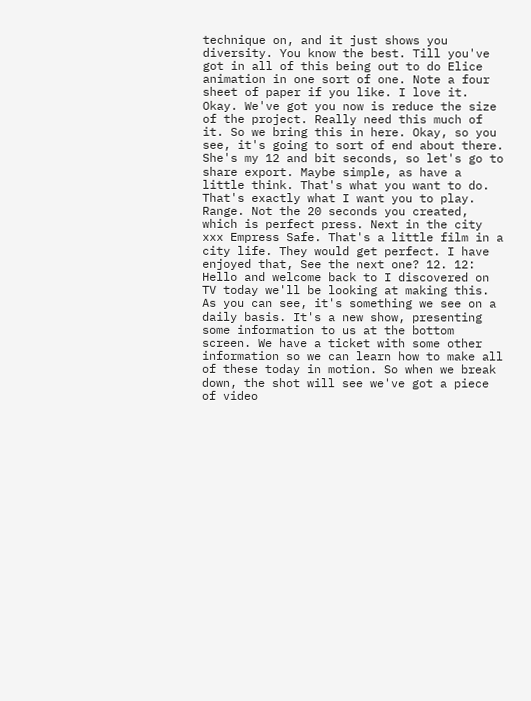technique on, and it just shows you diversity. You know the best. Till you've got in all of this being out to do Elice animation in one sort of one. Note a four sheet of paper if you like. I love it. Okay. We've got you now is reduce the size of the project. Really need this much of it. So we bring this in here. Okay, so you see, it's going to sort of end about there. She's my 12 and bit seconds, so let's go to share export. Maybe simple, as have a little think. That's what you want to do. That's exactly what I want you to play. Range. Not the 20 seconds you created, which is perfect press. Next in the city xxx Empress Safe. That's a little film in a city life. They would get perfect. I have enjoyed that, See the next one? 12. 12: Hello and welcome back to I discovered on TV today we'll be looking at making this. As you can see, it's something we see on a daily basis. It's a new show, presenting some information to us at the bottom screen. We have a ticket with some other information so we can learn how to make all of these today in motion. So when we break down, the shot will see we've got a piece of video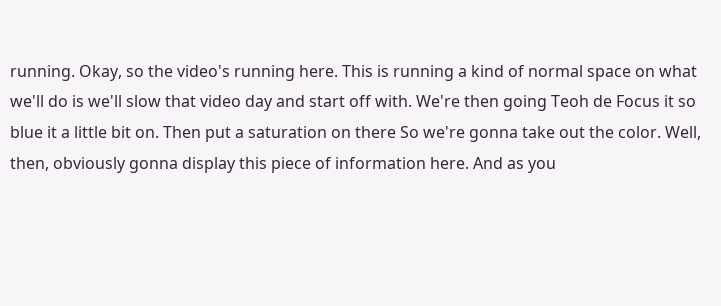running. Okay, so the video's running here. This is running a kind of normal space on what we'll do is we'll slow that video day and start off with. We're then going Teoh de Focus it so blue it a little bit on. Then put a saturation on there So we're gonna take out the color. Well, then, obviously gonna display this piece of information here. And as you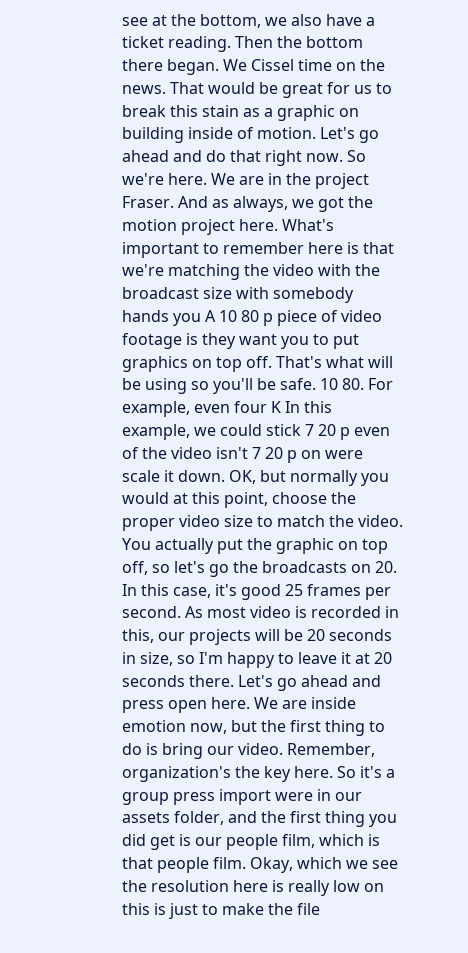see at the bottom, we also have a ticket reading. Then the bottom there began. We Cissel time on the news. That would be great for us to break this stain as a graphic on building inside of motion. Let's go ahead and do that right now. So we're here. We are in the project Fraser. And as always, we got the motion project here. What's important to remember here is that we're matching the video with the broadcast size with somebody hands you A 10 80 p piece of video footage is they want you to put graphics on top off. That's what will be using so you'll be safe. 10 80. For example, even four K In this example, we could stick 7 20 p even of the video isn't 7 20 p on were scale it down. OK, but normally you would at this point, choose the proper video size to match the video. You actually put the graphic on top off, so let's go the broadcasts on 20. In this case, it's good 25 frames per second. As most video is recorded in this, our projects will be 20 seconds in size, so I'm happy to leave it at 20 seconds there. Let's go ahead and press open here. We are inside emotion now, but the first thing to do is bring our video. Remember, organization's the key here. So it's a group press import were in our assets folder, and the first thing you did get is our people film, which is that people film. Okay, which we see the resolution here is really low on this is just to make the file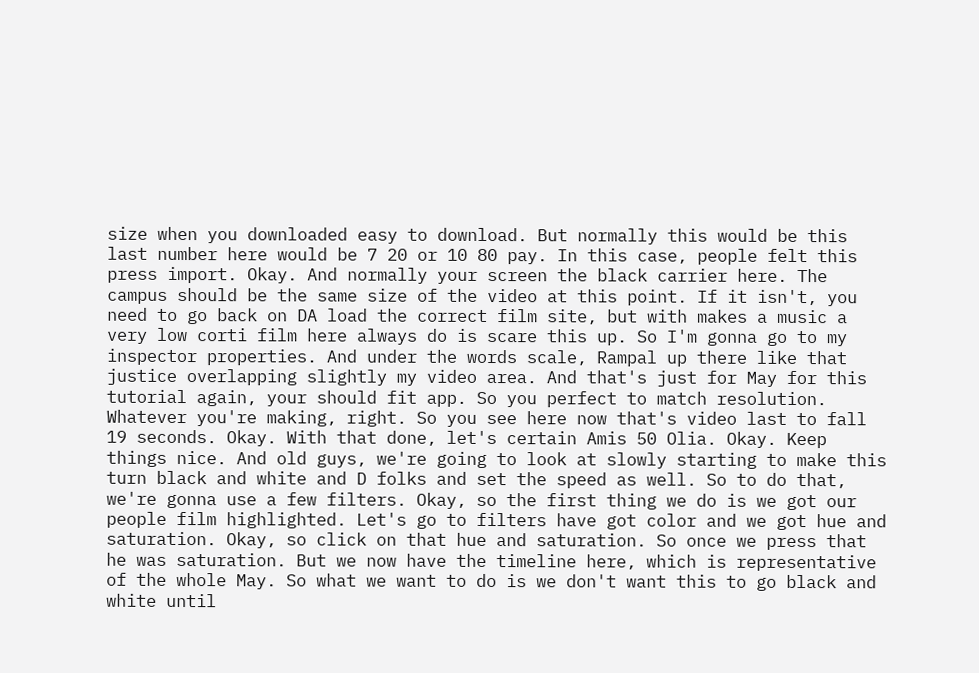size when you downloaded easy to download. But normally this would be this last number here would be 7 20 or 10 80 pay. In this case, people felt this press import. Okay. And normally your screen the black carrier here. The campus should be the same size of the video at this point. If it isn't, you need to go back on DA load the correct film site, but with makes a music a very low corti film here always do is scare this up. So I'm gonna go to my inspector properties. And under the words scale, Rampal up there like that justice overlapping slightly my video area. And that's just for May for this tutorial again, your should fit app. So you perfect to match resolution. Whatever you're making, right. So you see here now that's video last to fall 19 seconds. Okay. With that done, let's certain Amis 50 Olia. Okay. Keep things nice. And old guys, we're going to look at slowly starting to make this turn black and white and D folks and set the speed as well. So to do that, we're gonna use a few filters. Okay, so the first thing we do is we got our people film highlighted. Let's go to filters have got color and we got hue and saturation. Okay, so click on that hue and saturation. So once we press that he was saturation. But we now have the timeline here, which is representative of the whole May. So what we want to do is we don't want this to go black and white until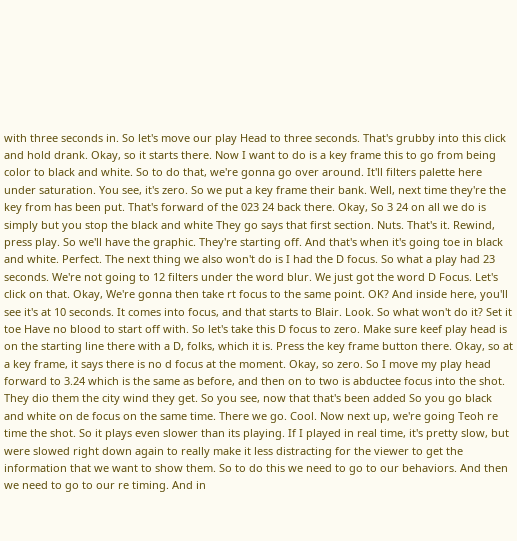with three seconds in. So let's move our play Head to three seconds. That's grubby into this click and hold drank. Okay, so it starts there. Now I want to do is a key frame this to go from being color to black and white. So to do that, we're gonna go over around. It'll filters palette here under saturation. You see, it's zero. So we put a key frame their bank. Well, next time they're the key from has been put. That's forward of the 023 24 back there. Okay, So 3 24 on all we do is simply but you stop the black and white They go says that first section. Nuts. That's it. Rewind, press play. So we'll have the graphic. They're starting off. And that's when it's going toe in black and white. Perfect. The next thing we also won't do is I had the D focus. So what a play had 23 seconds. We're not going to 12 filters under the word blur. We just got the word D Focus. Let's click on that. Okay, We're gonna then take rt focus to the same point. OK? And inside here, you'll see it's at 10 seconds. It comes into focus, and that starts to Blair. Look. So what won't do it? Set it toe Have no blood to start off with. So let's take this D focus to zero. Make sure keef play head is on the starting line there with a D, folks, which it is. Press the key frame button there. Okay, so at a key frame, it says there is no d focus at the moment. Okay, so zero. So I move my play head forward to 3.24 which is the same as before, and then on to two is abductee focus into the shot. They dio them the city wind they get. So you see, now that that's been added So you go black and white on de focus on the same time. There we go. Cool. Now next up, we're going Teoh re time the shot. So it plays even slower than its playing. If I played in real time, it's pretty slow, but were slowed right down again to really make it less distracting for the viewer to get the information that we want to show them. So to do this we need to go to our behaviors. And then we need to go to our re timing. And in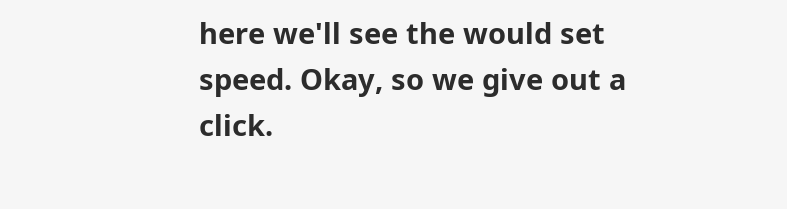here we'll see the would set speed. Okay, so we give out a click.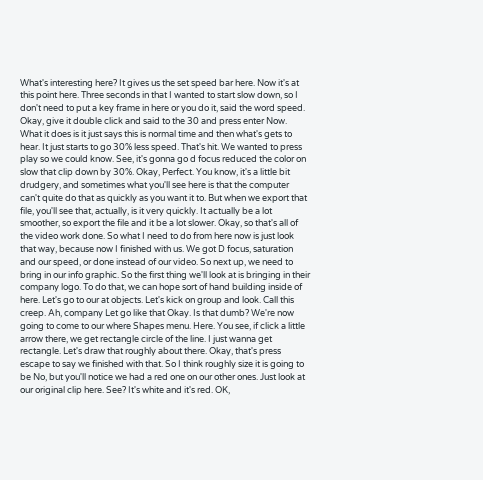What's interesting here? It gives us the set speed bar here. Now it's at this point here. Three seconds in that I wanted to start slow down, so I don't need to put a key frame in here or you do it, said the word speed. Okay, give it double click and said to the 30 and press enter Now. What it does is it just says this is normal time and then what's gets to hear. It just starts to go 30% less speed. That's hit. We wanted to press play so we could know. See, it's gonna go d focus reduced the color on slow that clip down by 30%. Okay, Perfect. You know, it's a little bit drudgery, and sometimes what you'll see here is that the computer can't quite do that as quickly as you want it to. But when we export that file, you'll see that, actually, is it very quickly. It actually be a lot smoother, so export the file and it be a lot slower. Okay, so that's all of the video work done. So what I need to do from here now is just look that way, because now I finished with us. We got D focus, saturation and our speed, or done instead of our video. So next up, we need to bring in our info graphic. So the first thing we'll look at is bringing in their company logo. To do that, we can hope sort of hand building inside of here. Let's go to our at objects. Let's kick on group and look. Call this creep. Ah, company Let go like that Okay. Is that dumb? We're now going to come to our where Shapes menu. Here. You see, if click a little arrow there, we get rectangle circle of the line. I just wanna get rectangle. Let's draw that roughly about there. Okay, that's press escape to say we finished with that. So I think roughly size it is going to be No, but you'll notice we had a red one on our other ones. Just look at our original clip here. See? It's white and it's red. OK,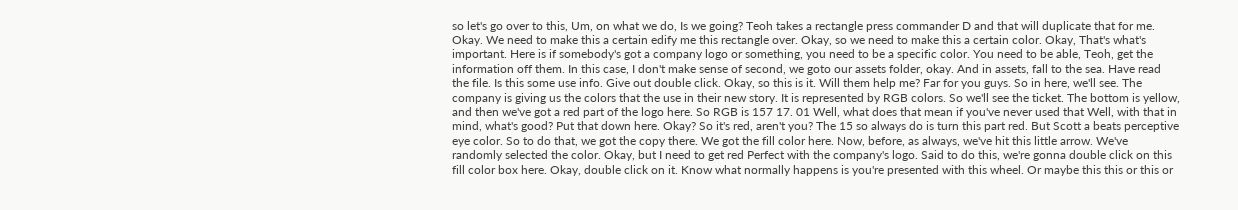so let's go over to this, Um, on what we do, Is we going? Teoh takes a rectangle press commander D and that will duplicate that for me. Okay. We need to make this a certain edify me this rectangle over. Okay, so we need to make this a certain color. Okay, That's what's important. Here is if somebody's got a company logo or something, you need to be a specific color. You need to be able, Teoh, get the information off them. In this case, I don't make sense of second, we goto our assets folder, okay. And in assets, fall to the sea. Have read the file. Is this some use info. Give out double click. Okay, so this is it. Will them help me? Far for you guys. So in here, we'll see. The company is giving us the colors that the use in their new story. It is represented by RGB colors. So we'll see the ticket. The bottom is yellow, and then we've got a red part of the logo here. So RGB is 157 17. 01 Well, what does that mean if you've never used that Well, with that in mind, what's good? Put that down here. Okay? So it's red, aren't you? The 15 so always do is turn this part red. But Scott a beats perceptive eye color. So to do that, we got the copy there. We got the fill color here. Now, before, as always, we've hit this little arrow. We've randomly selected the color. Okay, but I need to get red Perfect with the company's logo. Said to do this, we're gonna double click on this fill color box here. Okay, double click on it. Know what normally happens is you're presented with this wheel. Or maybe this this or this or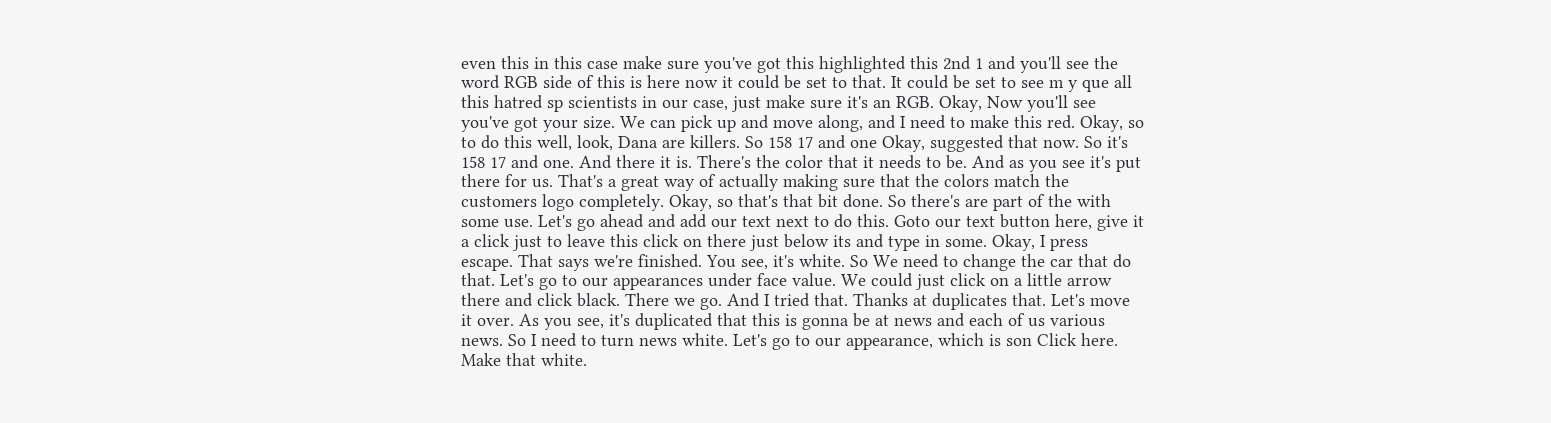even this in this case make sure you've got this highlighted this 2nd 1 and you'll see the word RGB side of this is here now it could be set to that. It could be set to see m y que all this hatred sp scientists in our case, just make sure it's an RGB. Okay, Now you'll see you've got your size. We can pick up and move along, and I need to make this red. Okay, so to do this well, look, Dana are killers. So 158 17 and one Okay, suggested that now. So it's 158 17 and one. And there it is. There's the color that it needs to be. And as you see it's put there for us. That's a great way of actually making sure that the colors match the customers logo completely. Okay, so that's that bit done. So there's are part of the with some use. Let's go ahead and add our text next to do this. Goto our text button here, give it a click just to leave this click on there just below its and type in some. Okay, I press escape. That says we're finished. You see, it's white. So We need to change the car that do that. Let's go to our appearances under face value. We could just click on a little arrow there and click black. There we go. And I tried that. Thanks at duplicates that. Let's move it over. As you see, it's duplicated that this is gonna be at news and each of us various news. So I need to turn news white. Let's go to our appearance, which is son Click here. Make that white.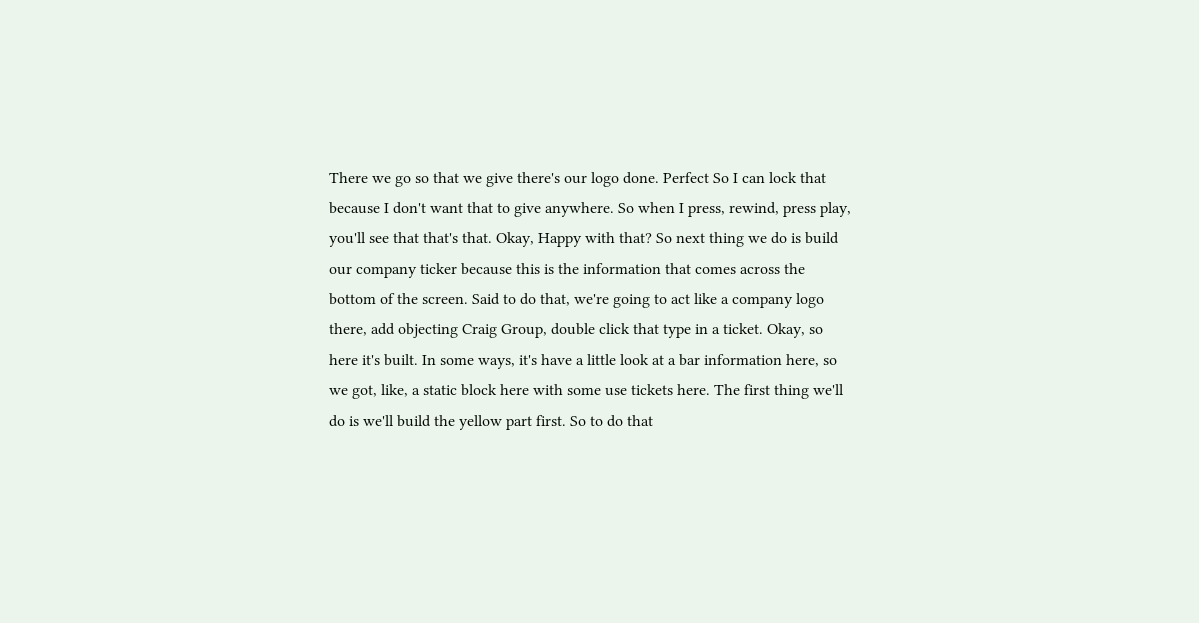There we go so that we give there's our logo done. Perfect So I can lock that because I don't want that to give anywhere. So when I press, rewind, press play, you'll see that that's that. Okay, Happy with that? So next thing we do is build our company ticker because this is the information that comes across the bottom of the screen. Said to do that, we're going to act like a company logo there, add objecting Craig Group, double click that type in a ticket. Okay, so here it's built. In some ways, it's have a little look at a bar information here, so we got, like, a static block here with some use tickets here. The first thing we'll do is we'll build the yellow part first. So to do that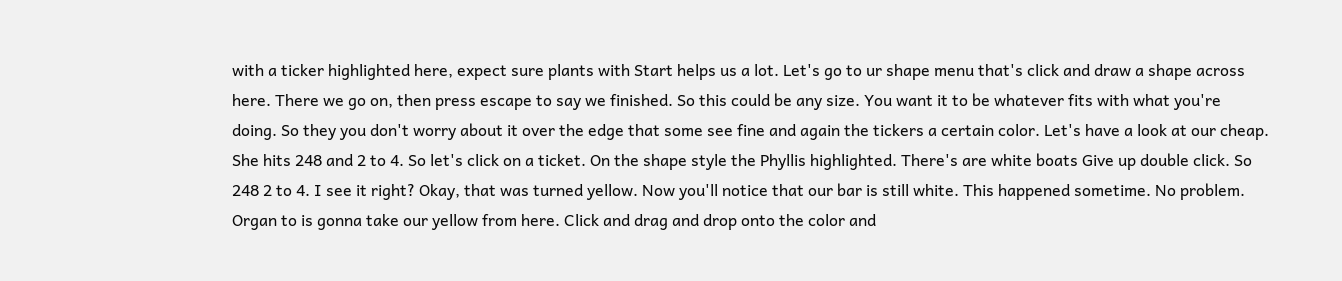with a ticker highlighted here, expect sure plants with Start helps us a lot. Let's go to ur shape menu that's click and draw a shape across here. There we go on, then press escape to say we finished. So this could be any size. You want it to be whatever fits with what you're doing. So they you don't worry about it over the edge that some see fine and again the tickers a certain color. Let's have a look at our cheap. She hits 248 and 2 to 4. So let's click on a ticket. On the shape style the Phyllis highlighted. There's are white boats Give up double click. So 248 2 to 4. I see it right? Okay, that was turned yellow. Now you'll notice that our bar is still white. This happened sometime. No problem. Organ to is gonna take our yellow from here. Click and drag and drop onto the color and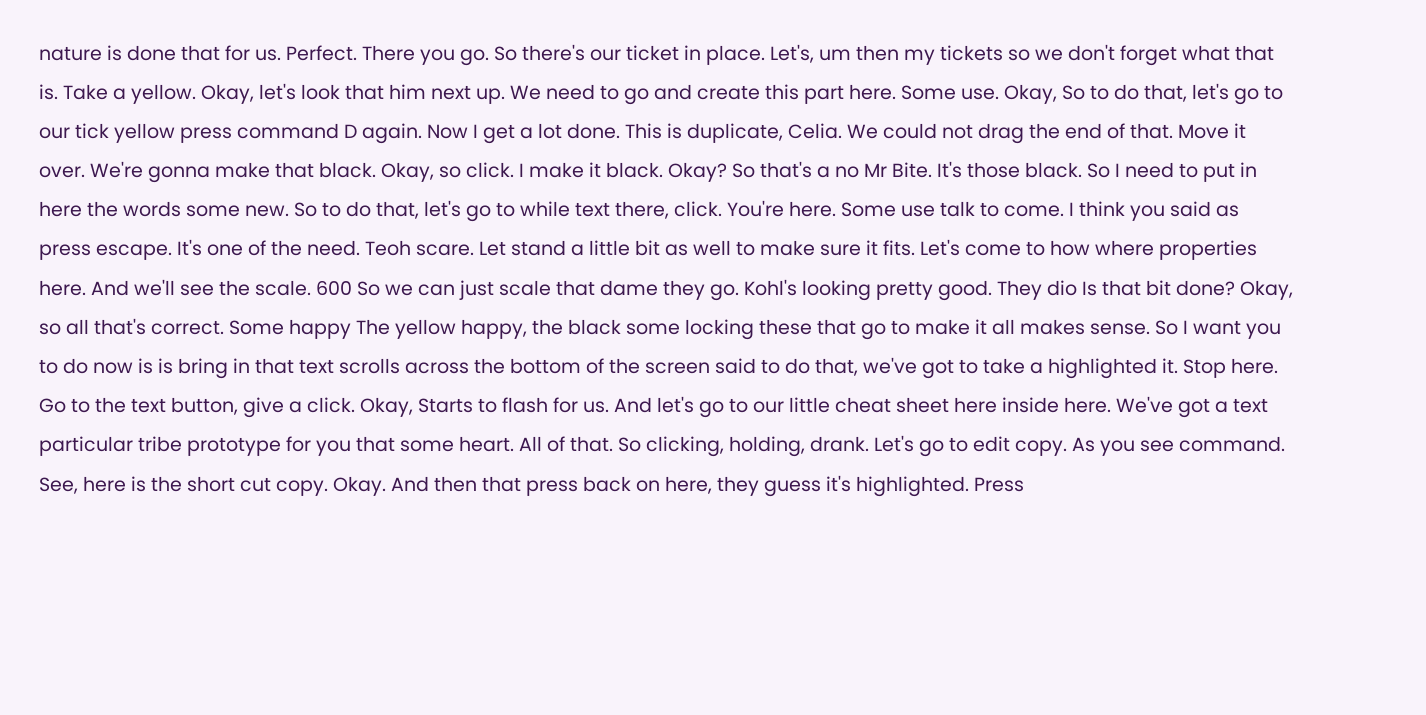nature is done that for us. Perfect. There you go. So there's our ticket in place. Let's, um then my tickets so we don't forget what that is. Take a yellow. Okay, let's look that him next up. We need to go and create this part here. Some use. Okay, So to do that, let's go to our tick yellow press command D again. Now I get a lot done. This is duplicate, Celia. We could not drag the end of that. Move it over. We're gonna make that black. Okay, so click. I make it black. Okay? So that's a no Mr Bite. It's those black. So I need to put in here the words some new. So to do that, let's go to while text there, click. You're here. Some use talk to come. I think you said as press escape. It's one of the need. Teoh scare. Let stand a little bit as well to make sure it fits. Let's come to how where properties here. And we'll see the scale. 600 So we can just scale that dame they go. Kohl's looking pretty good. They dio Is that bit done? Okay, so all that's correct. Some happy The yellow happy, the black some locking these that go to make it all makes sense. So I want you to do now is is bring in that text scrolls across the bottom of the screen said to do that, we've got to take a highlighted it. Stop here. Go to the text button, give a click. Okay, Starts to flash for us. And let's go to our little cheat sheet here inside here. We've got a text particular tribe prototype for you that some heart. All of that. So clicking, holding, drank. Let's go to edit copy. As you see command. See, here is the short cut copy. Okay. And then that press back on here, they guess it's highlighted. Press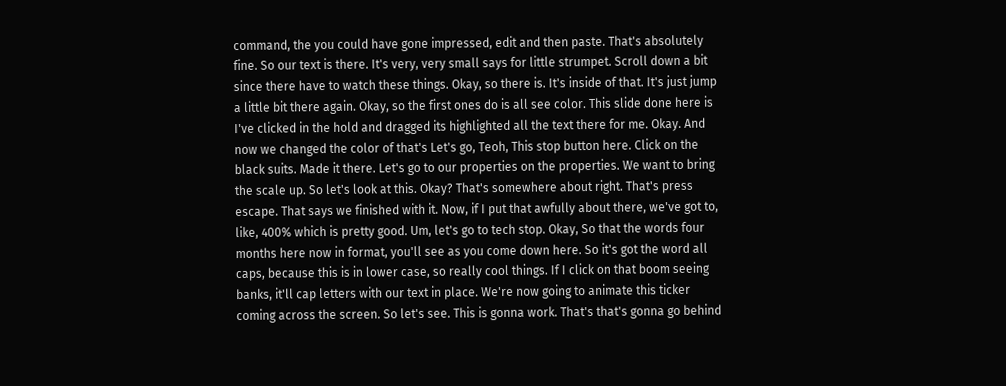command, the you could have gone impressed, edit and then paste. That's absolutely fine. So our text is there. It's very, very small says for little strumpet. Scroll down a bit since there have to watch these things. Okay, so there is. It's inside of that. It's just jump a little bit there again. Okay, so the first ones do is all see color. This slide done here is I've clicked in the hold and dragged its highlighted all the text there for me. Okay. And now we changed the color of that's Let's go, Teoh, This stop button here. Click on the black suits. Made it there. Let's go to our properties on the properties. We want to bring the scale up. So let's look at this. Okay? That's somewhere about right. That's press escape. That says we finished with it. Now, if I put that awfully about there, we've got to, like, 400% which is pretty good. Um, let's go to tech stop. Okay, So that the words four months here now in format, you'll see as you come down here. So it's got the word all caps, because this is in lower case, so really cool things. If I click on that boom seeing banks, it'll cap letters with our text in place. We're now going to animate this ticker coming across the screen. So let's see. This is gonna work. That's that's gonna go behind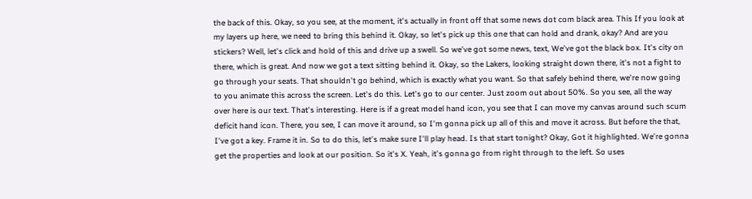the back of this. Okay, so you see, at the moment, it's actually in front off that some news dot com black area. This If you look at my layers up here, we need to bring this behind it. Okay, so let's pick up this one that can hold and drank, okay? And are you stickers? Well, let's click and hold of this and drive up a swell. So we've got some news, text, We've got the black box. It's city on there, which is great. And now we got a text sitting behind it. Okay, so the Lakers, looking straight down there, it's not a fight to go through your seats. That shouldn't go behind, which is exactly what you want. So that safely behind there, we're now going to you animate this across the screen. Let's do this. Let's go to our center. Just zoom out about 50%. So you see, all the way over here is our text. That's interesting. Here is if a great model hand icon, you see that I can move my canvas around such scum deficit hand icon. There, you see, I can move it around, so I'm gonna pick up all of this and move it across. But before the that, I've got a key. Frame it in. So to do this, let's make sure I'll play head. Is that start tonight? Okay, Got it highlighted. We're gonna get the properties and look at our position. So it's X. Yeah, it's gonna go from right through to the left. So uses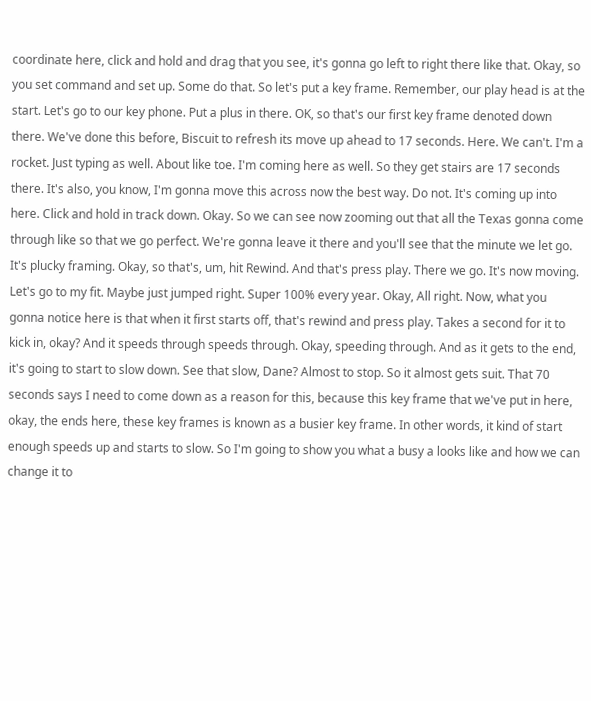coordinate here, click and hold and drag that you see, it's gonna go left to right there like that. Okay, so you set command and set up. Some do that. So let's put a key frame. Remember, our play head is at the start. Let's go to our key phone. Put a plus in there. OK, so that's our first key frame denoted down there. We've done this before, Biscuit to refresh its move up ahead to 17 seconds. Here. We can't. I'm a rocket. Just typing as well. About like toe. I'm coming here as well. So they get stairs are 17 seconds there. It's also, you know, I'm gonna move this across now the best way. Do not. It's coming up into here. Click and hold in track down. Okay. So we can see now zooming out that all the Texas gonna come through like so that we go perfect. We're gonna leave it there and you'll see that the minute we let go. It's plucky framing. Okay, so that's, um, hit Rewind. And that's press play. There we go. It's now moving. Let's go to my fit. Maybe just jumped right. Super 100% every year. Okay, All right. Now, what you gonna notice here is that when it first starts off, that's rewind and press play. Takes a second for it to kick in, okay? And it speeds through speeds through. Okay, speeding through. And as it gets to the end, it's going to start to slow down. See that slow, Dane? Almost to stop. So it almost gets suit. That 70 seconds says I need to come down as a reason for this, because this key frame that we've put in here, okay, the ends here, these key frames is known as a busier key frame. In other words, it kind of start enough speeds up and starts to slow. So I'm going to show you what a busy a looks like and how we can change it to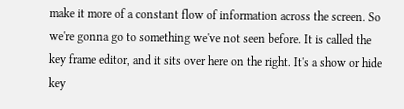make it more of a constant flow of information across the screen. So we're gonna go to something we've not seen before. It is called the key frame editor, and it sits over here on the right. It's a show or hide key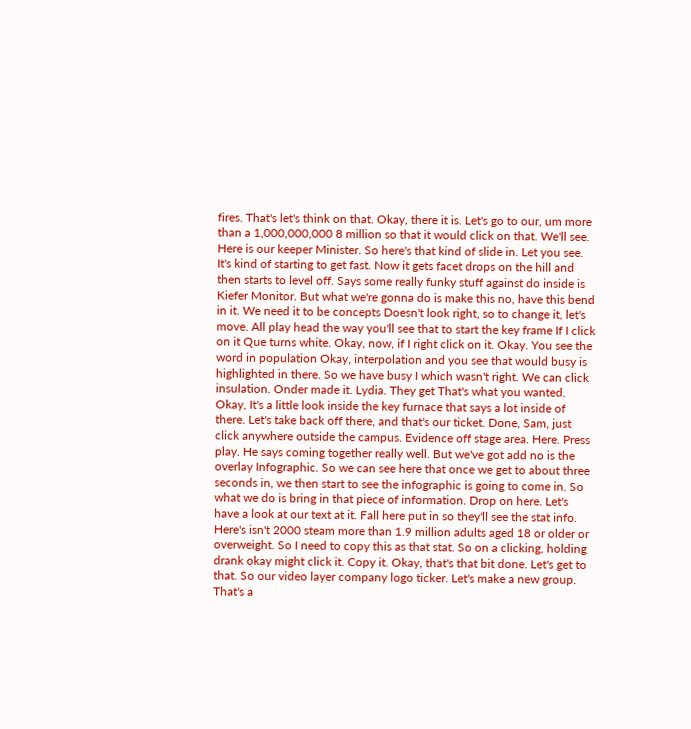fires. That's let's think on that. Okay, there it is. Let's go to our, um more than a 1,000,000,000 8 million so that it would click on that. We'll see. Here is our keeper Minister. So here's that kind of slide in. Let you see. It's kind of starting to get fast. Now it gets facet drops on the hill and then starts to level off. Says some really funky stuff against do inside is Kiefer Monitor. But what we're gonna do is make this no, have this bend in it. We need it to be concepts Doesn't look right, so to change it, let's move. All play head the way you'll see that to start the key frame If I click on it Que turns white. Okay, now, if I right click on it. Okay. You see the word in population Okay, interpolation and you see that would busy is highlighted in there. So we have busy I which wasn't right. We can click insulation. Onder made it. Lydia. They get That's what you wanted. Okay, It's a little look inside the key furnace that says a lot inside of there. Let's take back off there, and that's our ticket. Done, Sam, just click anywhere outside the campus. Evidence off stage area. Here. Press play. He says coming together really well. But we've got add no is the overlay Infographic. So we can see here that once we get to about three seconds in, we then start to see the infographic is going to come in. So what we do is bring in that piece of information. Drop on here. Let's have a look at our text at it. Fall here put in so they'll see the stat info. Here's isn't 2000 steam more than 1.9 million adults aged 18 or older or overweight. So I need to copy this as that stat. So on a clicking, holding drank okay might click it. Copy it. Okay, that's that bit done. Let's get to that. So our video layer company logo ticker. Let's make a new group. That's a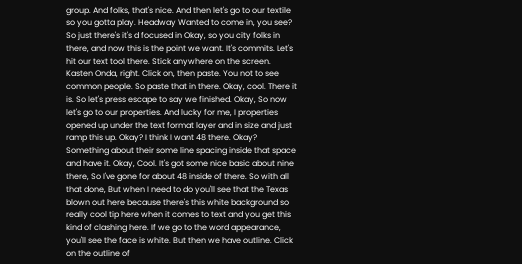group. And folks, that's nice. And then let's go to our textile so you gotta play. Headway Wanted to come in, you see? So just there's it's d focused in Okay, so you city folks in there, and now this is the point we want. It's commits. Let's hit our text tool there. Stick anywhere on the screen. Kasten Onda, right. Click on, then paste. You not to see common people. So paste that in there. Okay, cool. There it is. So let's press escape to say we finished. Okay, So now let's go to our properties. And lucky for me, I properties opened up under the text format layer and in size and just ramp this up. Okay? I think I want 48 there. Okay? Something about their some line spacing inside that space and have it. Okay, Cool. It's got some nice basic about nine there, So I've gone for about 48 inside of there. So with all that done, But when I need to do you'll see that the Texas blown out here because there's this white background so really cool tip here when it comes to text and you get this kind of clashing here. If we go to the word appearance, you'll see the face is white. But then we have outline. Click on the outline of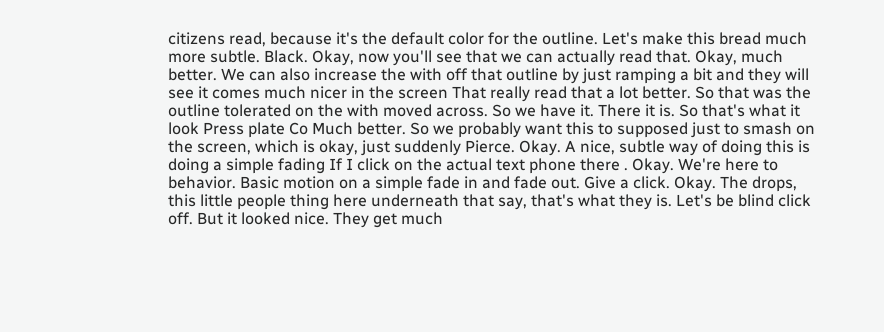citizens read, because it's the default color for the outline. Let's make this bread much more subtle. Black. Okay, now you'll see that we can actually read that. Okay, much better. We can also increase the with off that outline by just ramping a bit and they will see it comes much nicer in the screen That really read that a lot better. So that was the outline tolerated on the with moved across. So we have it. There it is. So that's what it look Press plate Co Much better. So we probably want this to supposed just to smash on the screen, which is okay, just suddenly Pierce. Okay. A nice, subtle way of doing this is doing a simple fading If I click on the actual text phone there . Okay. We're here to behavior. Basic motion on a simple fade in and fade out. Give a click. Okay. The drops, this little people thing here underneath that say, that's what they is. Let's be blind click off. But it looked nice. They get much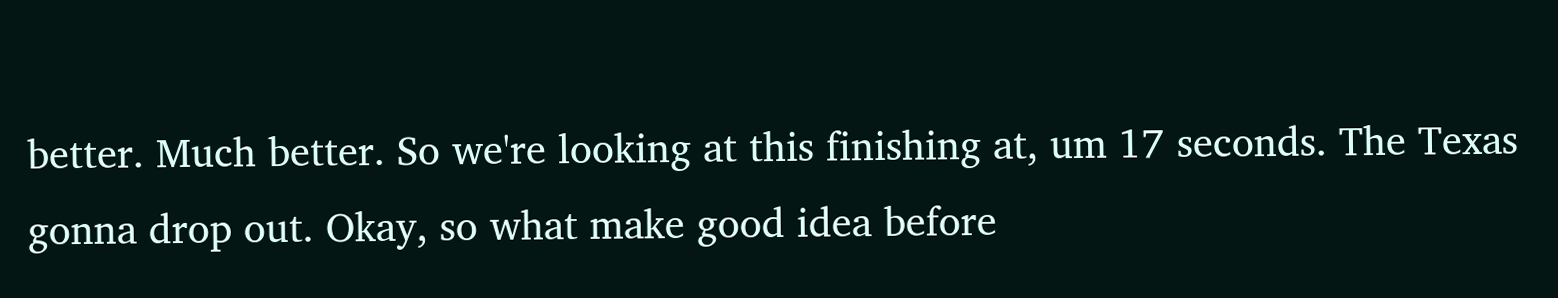better. Much better. So we're looking at this finishing at, um 17 seconds. The Texas gonna drop out. Okay, so what make good idea before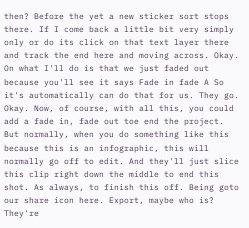then? Before the yet a new sticker sort stops there. If I come back a little bit very simply only or do its click on that text layer there and track the end here and moving across. Okay. On what I'll do is that we just faded out because you'll see it says Fade in fade A So it's automatically can do that for us. They go. Okay. Now, of course, with all this, you could add a fade in, fade out toe end the project. But normally, when you do something like this because this is an infographic, this will normally go off to edit. And they'll just slice this clip right down the middle to end this shot. As always, to finish this off. Being goto our share icon here. Export, maybe who is? They're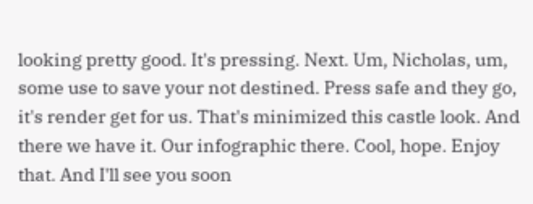looking pretty good. It's pressing. Next. Um, Nicholas, um, some use to save your not destined. Press safe and they go, it's render get for us. That's minimized this castle look. And there we have it. Our infographic there. Cool, hope. Enjoy that. And I'll see you soon